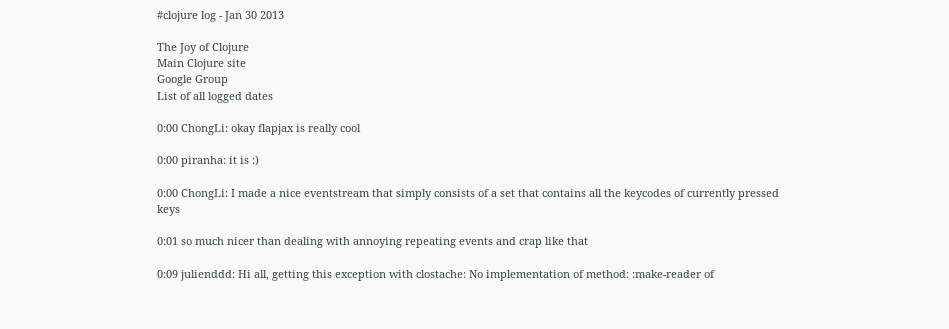#clojure log - Jan 30 2013

The Joy of Clojure
Main Clojure site
Google Group
List of all logged dates

0:00 ChongLi: okay flapjax is really cool

0:00 piranha: it is :)

0:00 ChongLi: I made a nice eventstream that simply consists of a set that contains all the keycodes of currently pressed keys

0:01 so much nicer than dealing with annoying repeating events and crap like that

0:09 julienddd: Hi all, getting this exception with clostache: No implementation of method: :make-reader of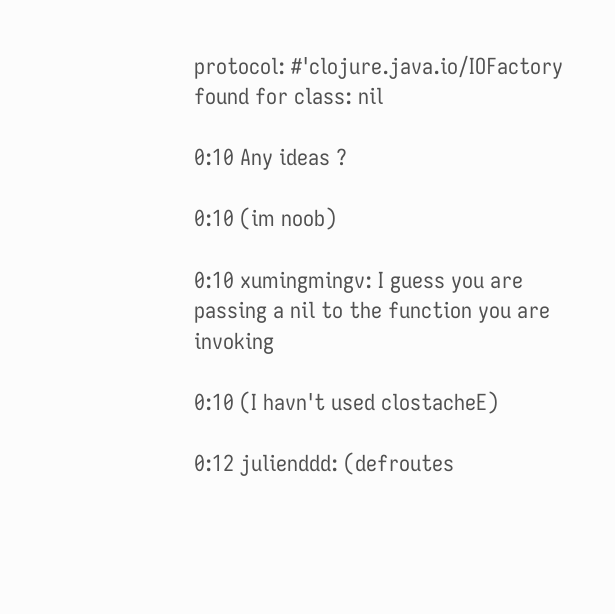protocol: #'clojure.java.io/IOFactory found for class: nil

0:10 Any ideas ?

0:10 (im noob)

0:10 xumingmingv: I guess you are passing a nil to the function you are invoking

0:10 (I havn't used clostacheE)

0:12 julienddd: (defroutes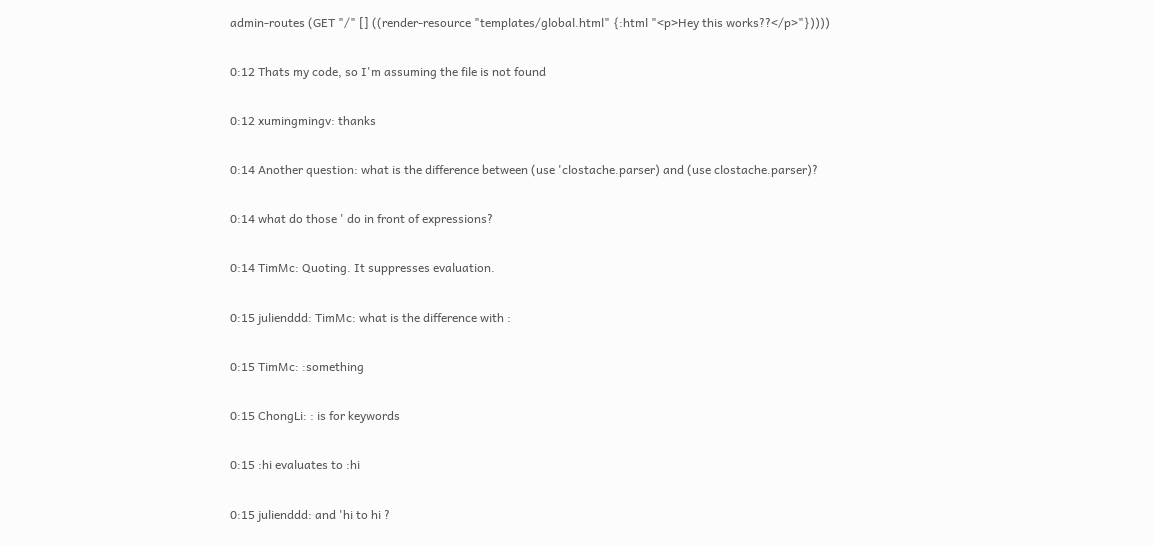admin-routes (GET "/" [] ((render-resource "templates/global.html" {:html "<p>Hey this works??</p>"}))))

0:12 Thats my code, so I'm assuming the file is not found

0:12 xumingmingv: thanks

0:14 Another question: what is the difference between (use 'clostache.parser) and (use clostache.parser)?

0:14 what do those ' do in front of expressions?

0:14 TimMc: Quoting. It suppresses evaluation.

0:15 julienddd: TimMc: what is the difference with :

0:15 TimMc: :something

0:15 ChongLi: : is for keywords

0:15 :hi evaluates to :hi

0:15 julienddd: and 'hi to hi ?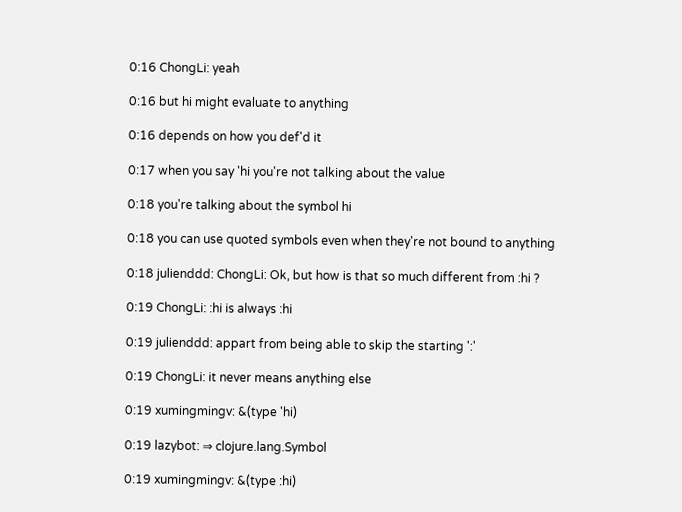0:16 ChongLi: yeah

0:16 but hi might evaluate to anything

0:16 depends on how you def'd it

0:17 when you say 'hi you're not talking about the value

0:18 you're talking about the symbol hi

0:18 you can use quoted symbols even when they're not bound to anything

0:18 julienddd: ChongLi: Ok, but how is that so much different from :hi ?

0:19 ChongLi: :hi is always :hi

0:19 julienddd: appart from being able to skip the starting ':'

0:19 ChongLi: it never means anything else

0:19 xumingmingv: &(type 'hi)

0:19 lazybot: ⇒ clojure.lang.Symbol

0:19 xumingmingv: &(type :hi)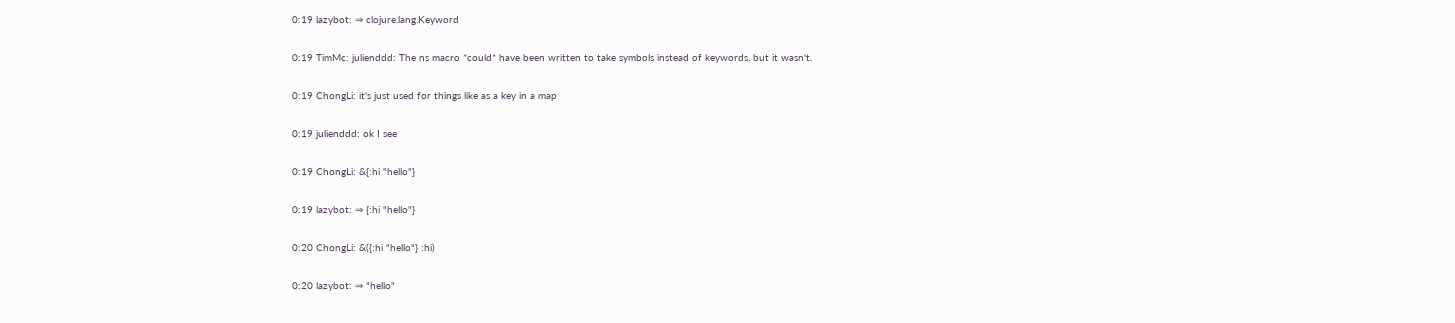0:19 lazybot: ⇒ clojure.lang.Keyword

0:19 TimMc: julienddd: The ns macro *could* have been written to take symbols instead of keywords, but it wasn't.

0:19 ChongLi: it's just used for things like as a key in a map

0:19 julienddd: ok I see

0:19 ChongLi: &{:hi "hello"}

0:19 lazybot: ⇒ {:hi "hello"}

0:20 ChongLi: &({:hi "hello"} :hi)

0:20 lazybot: ⇒ "hello"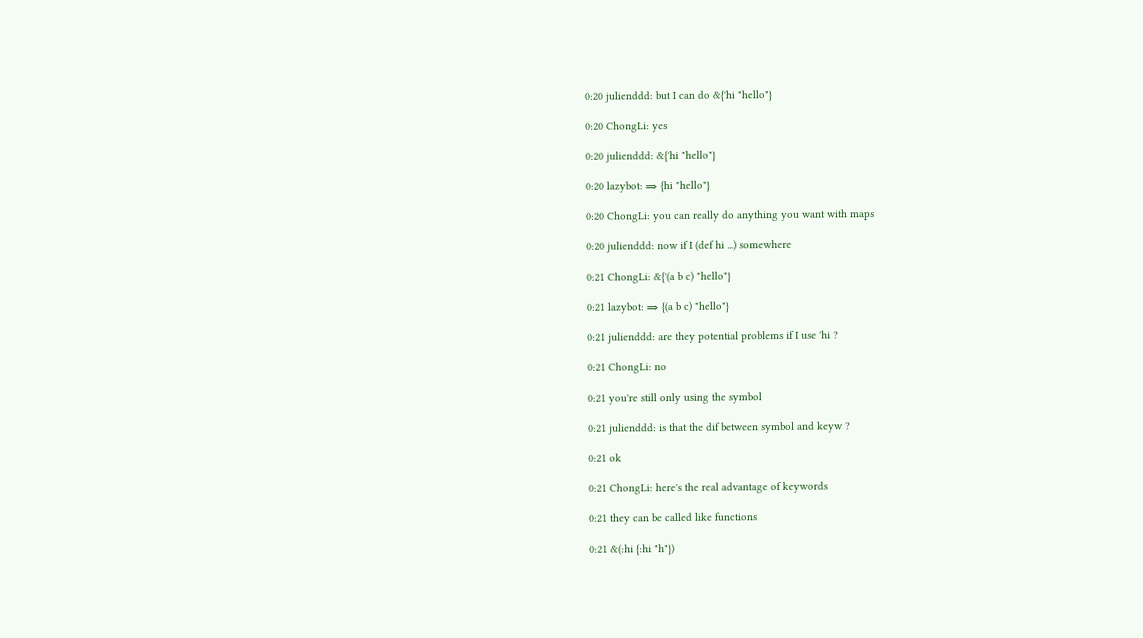0:20 julienddd: but I can do &{'hi "hello"}

0:20 ChongLi: yes

0:20 julienddd: &{'hi "hello"}

0:20 lazybot: ⇒ {hi "hello"}

0:20 ChongLi: you can really do anything you want with maps

0:20 julienddd: now if I (def hi ...) somewhere

0:21 ChongLi: &{'(a b c) "hello"}

0:21 lazybot: ⇒ {(a b c) "hello"}

0:21 julienddd: are they potential problems if I use 'hi ?

0:21 ChongLi: no

0:21 you're still only using the symbol

0:21 julienddd: is that the dif between symbol and keyw ?

0:21 ok

0:21 ChongLi: here's the real advantage of keywords

0:21 they can be called like functions

0:21 &(:hi {:hi "h"})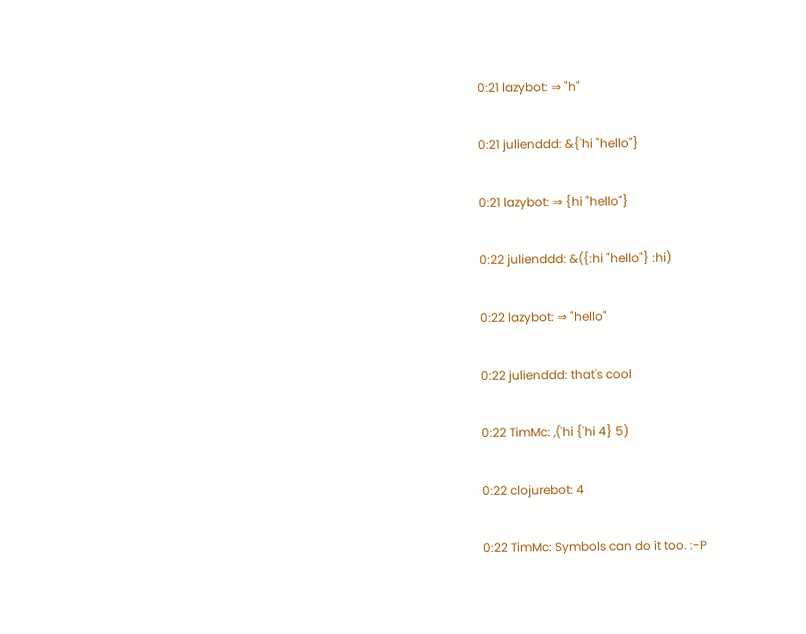0:21 lazybot: ⇒ "h"

0:21 julienddd: &{'hi "hello"}

0:21 lazybot: ⇒ {hi "hello"}

0:22 julienddd: &({:hi "hello"} :hi)

0:22 lazybot: ⇒ "hello"

0:22 julienddd: that's cool

0:22 TimMc: ,('hi {'hi 4} 5)

0:22 clojurebot: 4

0:22 TimMc: Symbols can do it too. :-P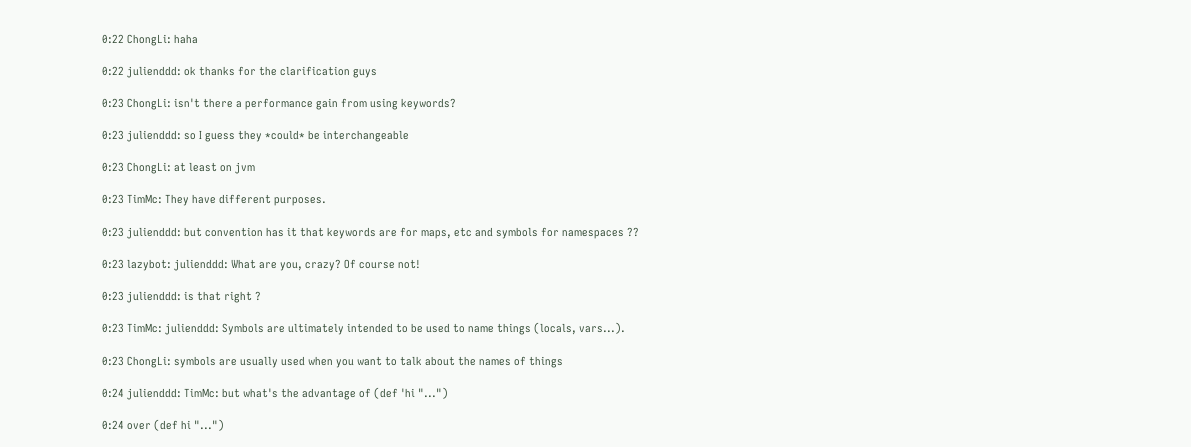0:22 ChongLi: haha

0:22 julienddd: ok thanks for the clarification guys

0:23 ChongLi: isn't there a performance gain from using keywords?

0:23 julienddd: so I guess they *could* be interchangeable

0:23 ChongLi: at least on jvm

0:23 TimMc: They have different purposes.

0:23 julienddd: but convention has it that keywords are for maps, etc and symbols for namespaces ??

0:23 lazybot: julienddd: What are you, crazy? Of course not!

0:23 julienddd: is that right ?

0:23 TimMc: julienddd: Symbols are ultimately intended to be used to name things (locals, vars...).

0:23 ChongLi: symbols are usually used when you want to talk about the names of things

0:24 julienddd: TimMc: but what's the advantage of (def 'hi "...")

0:24 over (def hi "...")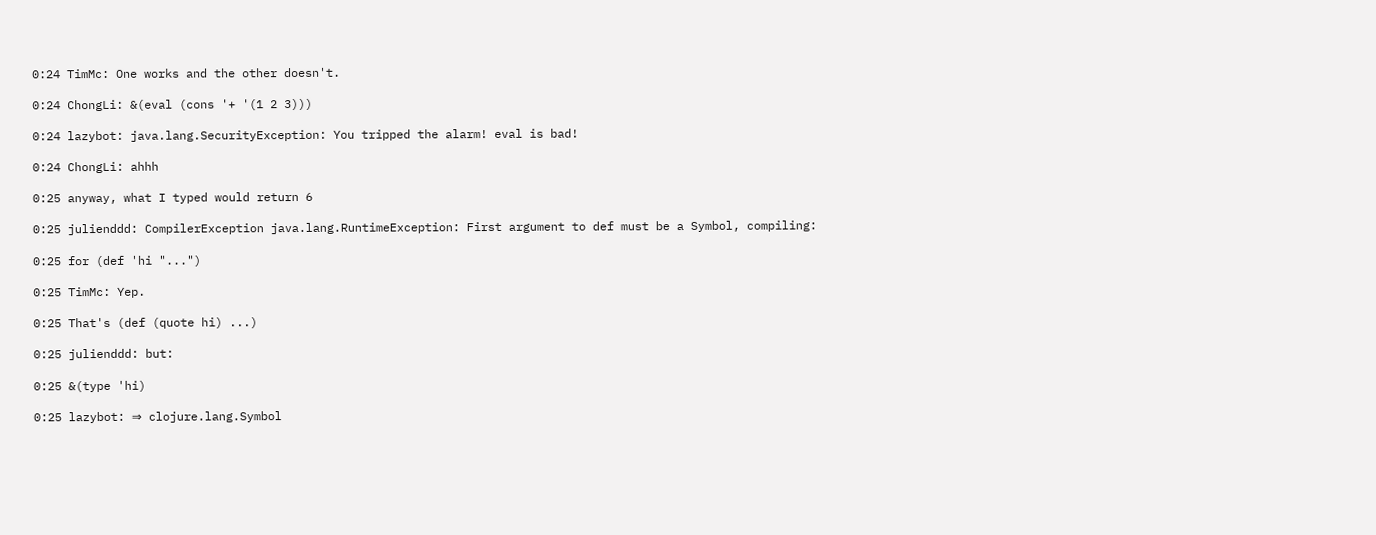0:24 TimMc: One works and the other doesn't.

0:24 ChongLi: &(eval (cons '+ '(1 2 3)))

0:24 lazybot: java.lang.SecurityException: You tripped the alarm! eval is bad!

0:24 ChongLi: ahhh

0:25 anyway, what I typed would return 6

0:25 julienddd: CompilerException java.lang.RuntimeException: First argument to def must be a Symbol, compiling:

0:25 for (def 'hi "...")

0:25 TimMc: Yep.

0:25 That's (def (quote hi) ...)

0:25 julienddd: but:

0:25 &(type 'hi)

0:25 lazybot: ⇒ clojure.lang.Symbol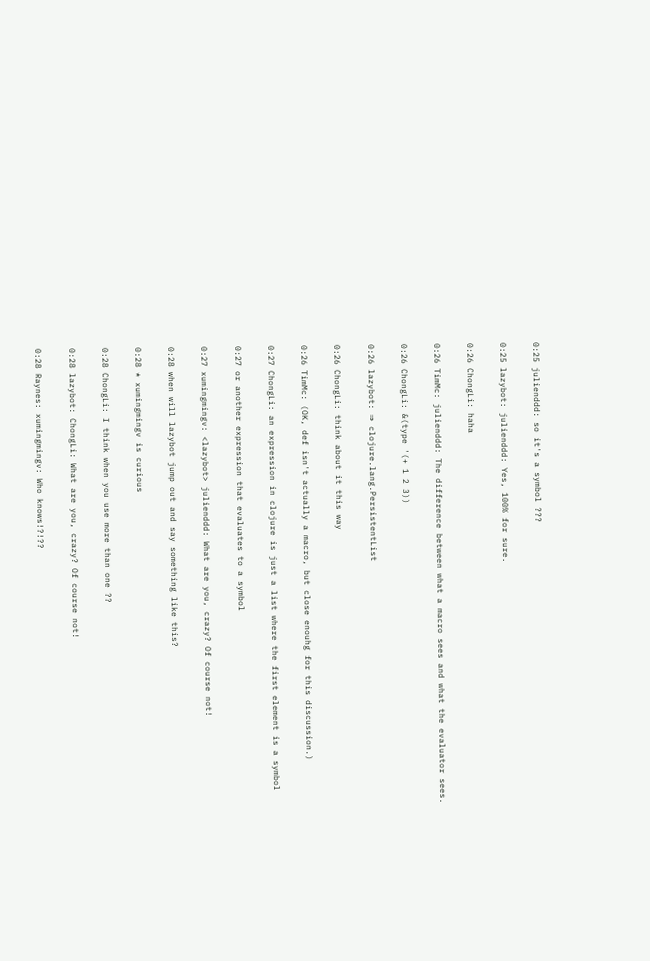0:25 julienddd: so it's a symbol ???

0:25 lazybot: julienddd: Yes, 100% for sure.

0:26 ChongLi: haha

0:26 TimMc: julienddd: The difference between what a macro sees and what the evaluator sees.

0:26 ChongLi: &(type '(+ 1 2 3))

0:26 lazybot: ⇒ clojure.lang.PersistentList

0:26 ChongLi: think about it this way

0:26 TimMc: (OK, def isn't actually a macro, but close enouhg for this discussion.)

0:27 ChongLi: an expression in clojure is just a list where the first element is a symbol

0:27 or another expression that evaluates to a symbol

0:27 xumingmingv: <lazybot> julienddd: What are you, crazy? Of course not!

0:28 when will lazybot jump out and say something like this?

0:28 * xumingmingv is curious

0:28 ChongLi: I think when you use more than one ??

0:28 lazybot: ChongLi: What are you, crazy? Of course not!

0:28 Raynes: xumingmingv: Who knows!?!??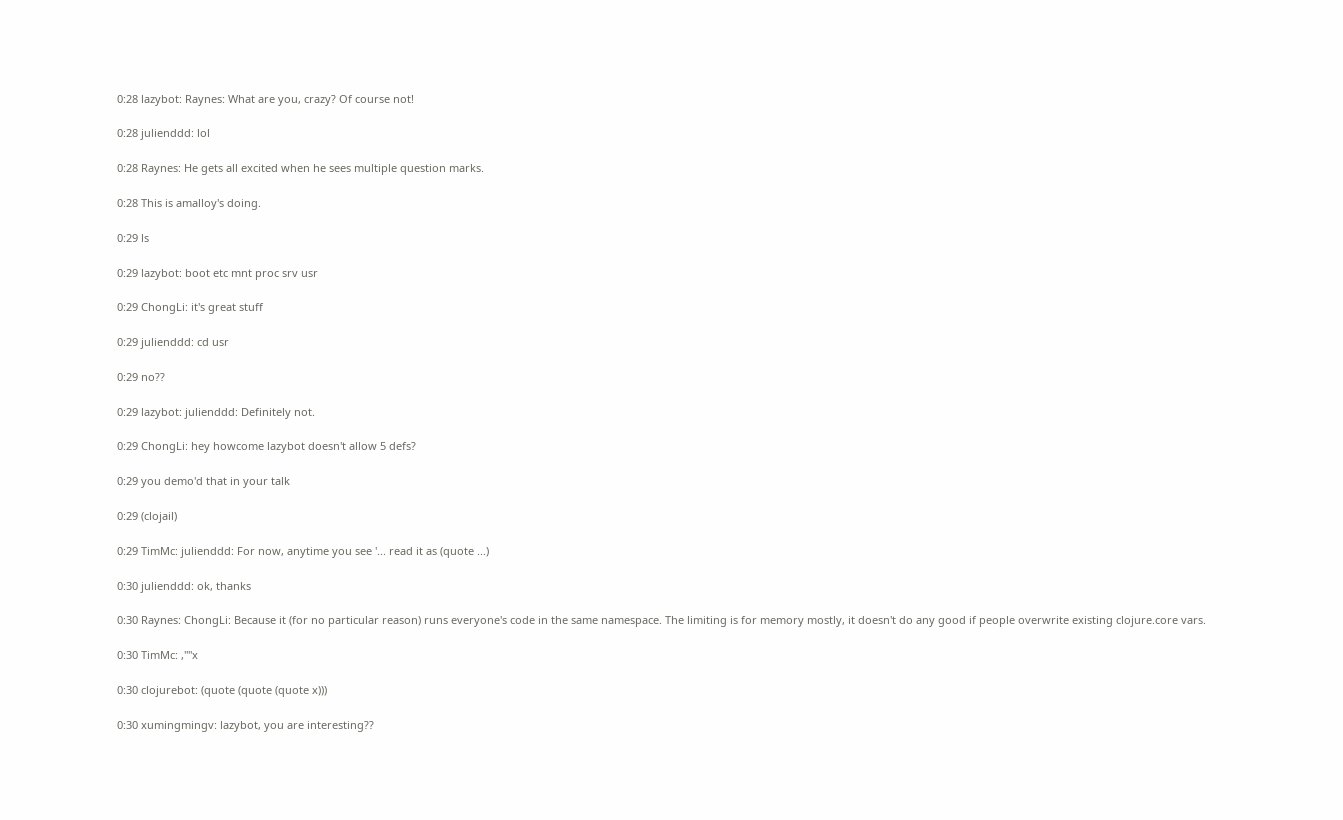0:28 lazybot: Raynes: What are you, crazy? Of course not!

0:28 julienddd: lol

0:28 Raynes: He gets all excited when he sees multiple question marks.

0:28 This is amalloy's doing.

0:29 ls

0:29 lazybot: boot etc mnt proc srv usr

0:29 ChongLi: it's great stuff

0:29 julienddd: cd usr

0:29 no??

0:29 lazybot: julienddd: Definitely not.

0:29 ChongLi: hey howcome lazybot doesn't allow 5 defs?

0:29 you demo'd that in your talk

0:29 (clojail)

0:29 TimMc: julienddd: For now, anytime you see '... read it as (quote ...)

0:30 julienddd: ok, thanks

0:30 Raynes: ChongLi: Because it (for no particular reason) runs everyone's code in the same namespace. The limiting is for memory mostly, it doesn't do any good if people overwrite existing clojure.core vars.

0:30 TimMc: ,''''x

0:30 clojurebot: (quote (quote (quote x)))

0:30 xumingmingv: lazybot, you are interesting??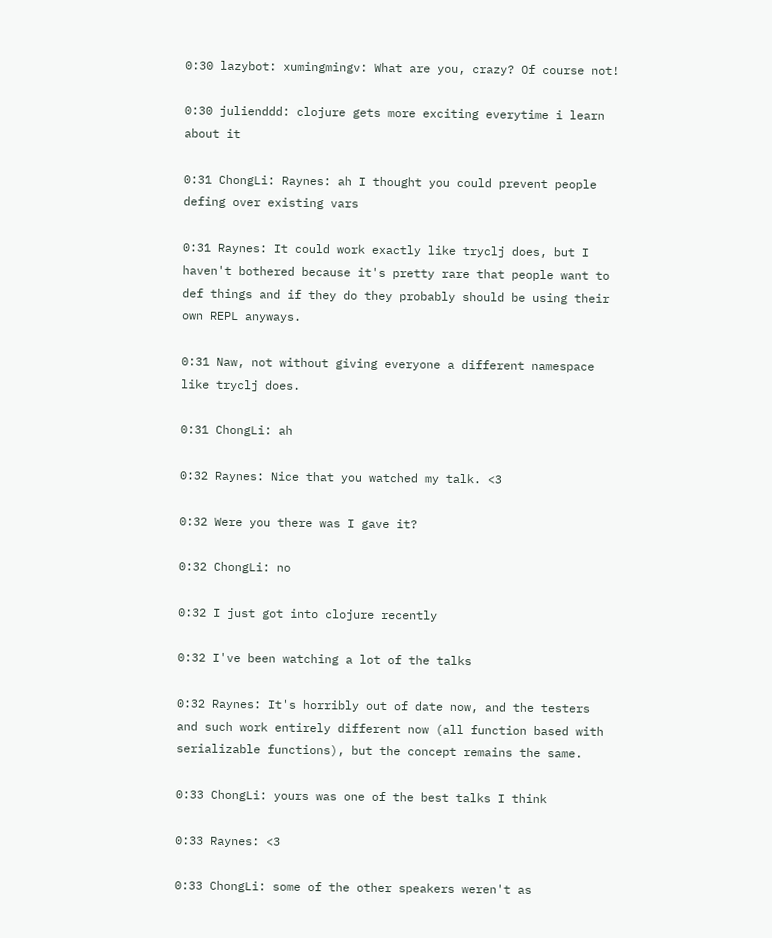0:30 lazybot: xumingmingv: What are you, crazy? Of course not!

0:30 julienddd: clojure gets more exciting everytime i learn about it

0:31 ChongLi: Raynes: ah I thought you could prevent people defing over existing vars

0:31 Raynes: It could work exactly like tryclj does, but I haven't bothered because it's pretty rare that people want to def things and if they do they probably should be using their own REPL anyways.

0:31 Naw, not without giving everyone a different namespace like tryclj does.

0:31 ChongLi: ah

0:32 Raynes: Nice that you watched my talk. <3

0:32 Were you there was I gave it?

0:32 ChongLi: no

0:32 I just got into clojure recently

0:32 I've been watching a lot of the talks

0:32 Raynes: It's horribly out of date now, and the testers and such work entirely different now (all function based with serializable functions), but the concept remains the same.

0:33 ChongLi: yours was one of the best talks I think

0:33 Raynes: <3

0:33 ChongLi: some of the other speakers weren't as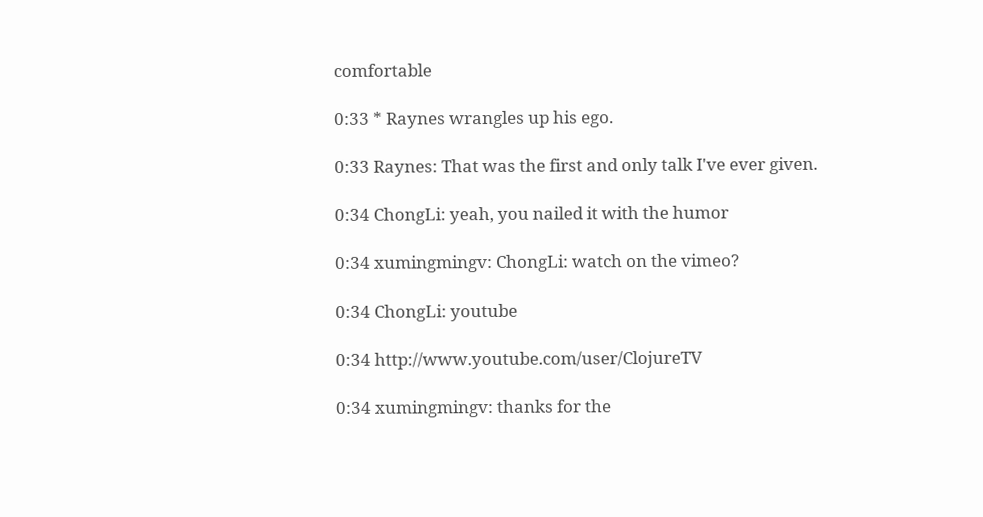comfortable

0:33 * Raynes wrangles up his ego.

0:33 Raynes: That was the first and only talk I've ever given.

0:34 ChongLi: yeah, you nailed it with the humor

0:34 xumingmingv: ChongLi: watch on the vimeo?

0:34 ChongLi: youtube

0:34 http://www.youtube.com/user/ClojureTV

0:34 xumingmingv: thanks for the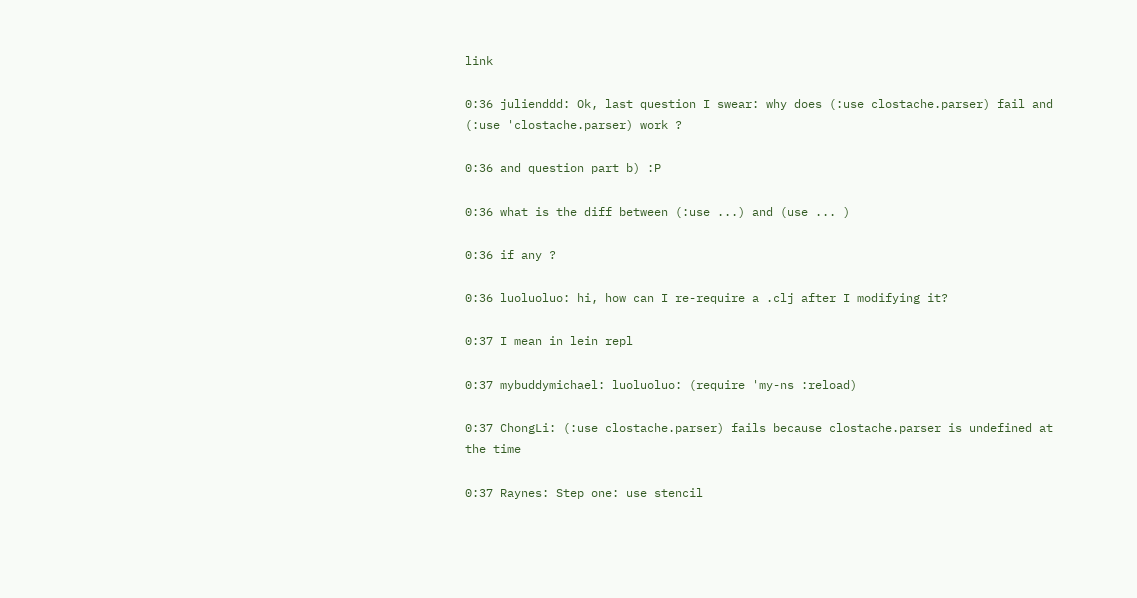link

0:36 julienddd: Ok, last question I swear: why does (:use clostache.parser) fail and (:use 'clostache.parser) work ?

0:36 and question part b) :P

0:36 what is the diff between (:use ...) and (use ... )

0:36 if any ?

0:36 luoluoluo: hi, how can I re-require a .clj after I modifying it?

0:37 I mean in lein repl

0:37 mybuddymichael: luoluoluo: (require 'my-ns :reload)

0:37 ChongLi: (:use clostache.parser) fails because clostache.parser is undefined at the time

0:37 Raynes: Step one: use stencil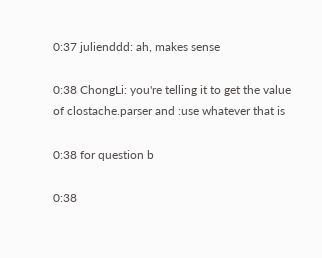0:37 julienddd: ah, makes sense

0:38 ChongLi: you're telling it to get the value of clostache.parser and :use whatever that is

0:38 for question b

0:38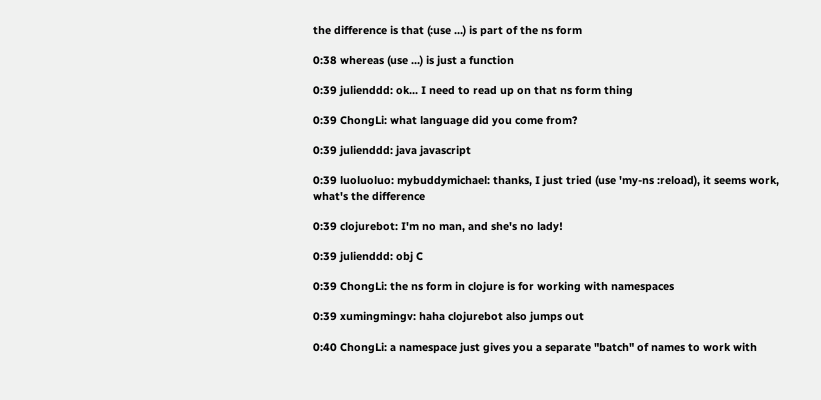the difference is that (:use ...) is part of the ns form

0:38 whereas (use ...) is just a function

0:39 julienddd: ok... I need to read up on that ns form thing

0:39 ChongLi: what language did you come from?

0:39 julienddd: java javascript

0:39 luoluoluo: mybuddymichael: thanks, I just tried (use 'my-ns :reload), it seems work, what's the difference

0:39 clojurebot: I'm no man, and she's no lady!

0:39 julienddd: obj C

0:39 ChongLi: the ns form in clojure is for working with namespaces

0:39 xumingmingv: haha clojurebot also jumps out

0:40 ChongLi: a namespace just gives you a separate "batch" of names to work with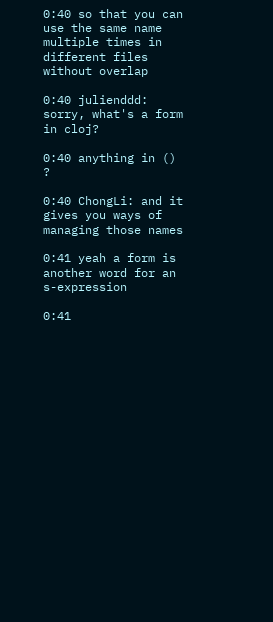0:40 so that you can use the same name multiple times in different files without overlap

0:40 julienddd: sorry, what's a form in cloj?

0:40 anything in () ?

0:40 ChongLi: and it gives you ways of managing those names

0:41 yeah a form is another word for an s-expression

0:41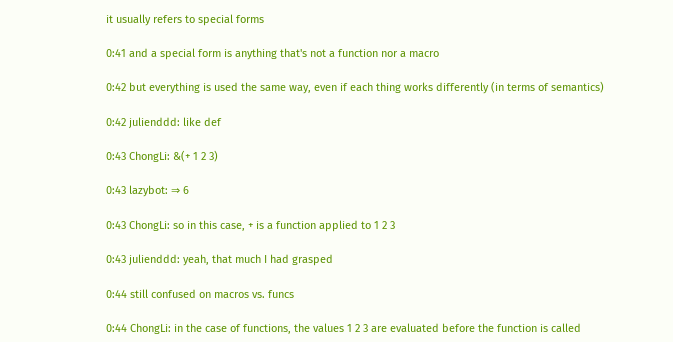it usually refers to special forms

0:41 and a special form is anything that's not a function nor a macro

0:42 but everything is used the same way, even if each thing works differently (in terms of semantics)

0:42 julienddd: like def

0:43 ChongLi: &(+ 1 2 3)

0:43 lazybot: ⇒ 6

0:43 ChongLi: so in this case, + is a function applied to 1 2 3

0:43 julienddd: yeah, that much I had grasped

0:44 still confused on macros vs. funcs

0:44 ChongLi: in the case of functions, the values 1 2 3 are evaluated before the function is called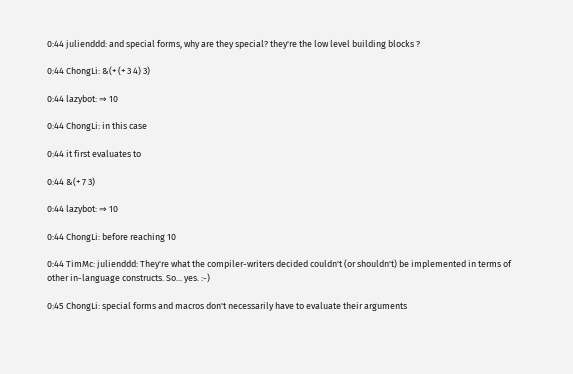0:44 julienddd: and special forms, why are they special? they're the low level building blocks ?

0:44 ChongLi: &(+ (+ 3 4) 3)

0:44 lazybot: ⇒ 10

0:44 ChongLi: in this case

0:44 it first evaluates to

0:44 &(+ 7 3)

0:44 lazybot: ⇒ 10

0:44 ChongLi: before reaching 10

0:44 TimMc: julienddd: They're what the compiler-writers decided couldn't (or shouldn't) be implemented in terms of other in-language constructs. So... yes. :-)

0:45 ChongLi: special forms and macros don't necessarily have to evaluate their arguments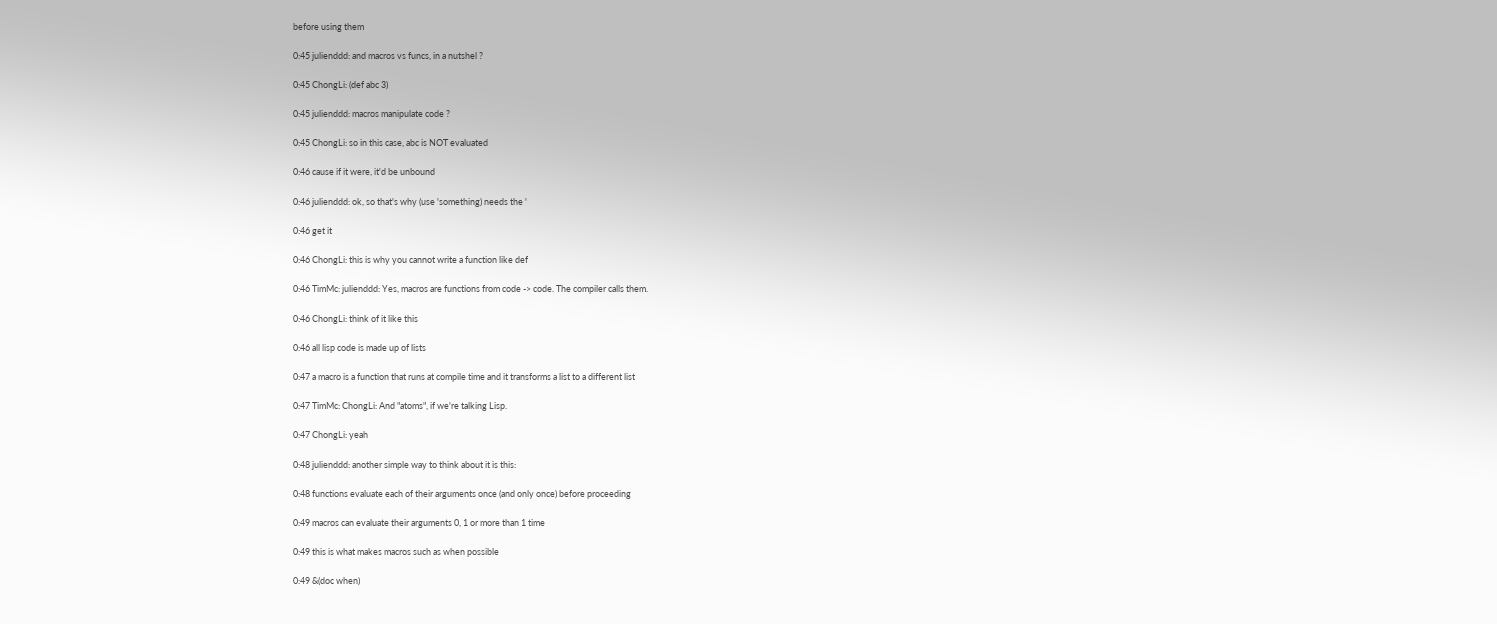before using them

0:45 julienddd: and macros vs funcs, in a nutshel ?

0:45 ChongLi: (def abc 3)

0:45 julienddd: macros manipulate code ?

0:45 ChongLi: so in this case, abc is NOT evaluated

0:46 cause if it were, it'd be unbound

0:46 julienddd: ok, so that's why (use 'something) needs the '

0:46 get it

0:46 ChongLi: this is why you cannot write a function like def

0:46 TimMc: julienddd: Yes, macros are functions from code -> code. The compiler calls them.

0:46 ChongLi: think of it like this

0:46 all lisp code is made up of lists

0:47 a macro is a function that runs at compile time and it transforms a list to a different list

0:47 TimMc: ChongLi: And "atoms", if we're talking Lisp.

0:47 ChongLi: yeah

0:48 julienddd: another simple way to think about it is this:

0:48 functions evaluate each of their arguments once (and only once) before proceeding

0:49 macros can evaluate their arguments 0, 1 or more than 1 time

0:49 this is what makes macros such as when possible

0:49 &(doc when)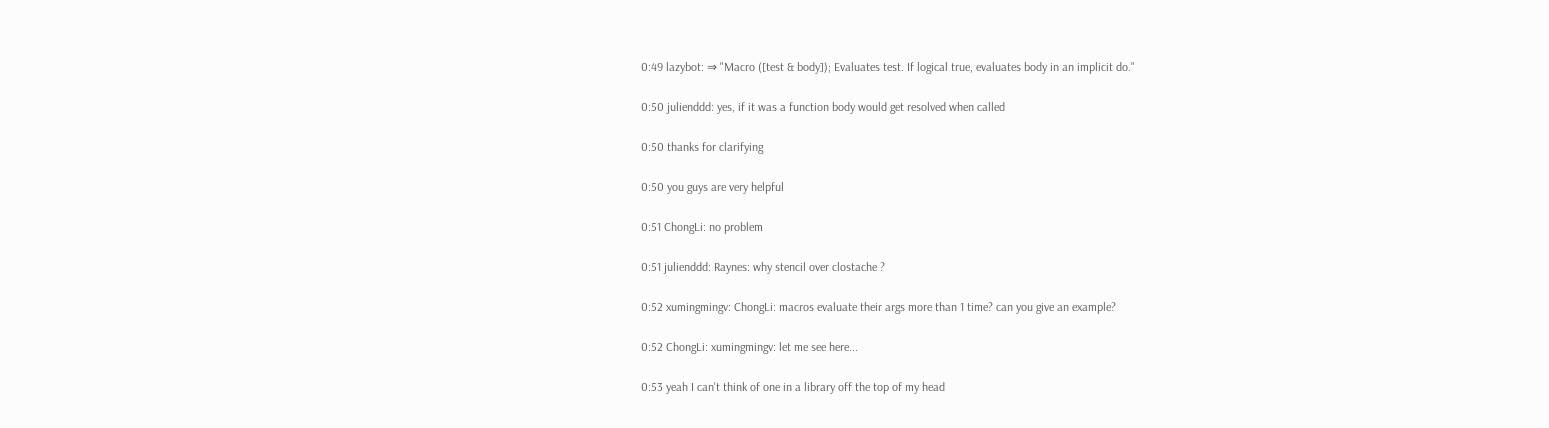0:49 lazybot: ⇒ "Macro ([test & body]); Evaluates test. If logical true, evaluates body in an implicit do."

0:50 julienddd: yes, if it was a function body would get resolved when called

0:50 thanks for clarifying

0:50 you guys are very helpful

0:51 ChongLi: no problem

0:51 julienddd: Raynes: why stencil over clostache ?

0:52 xumingmingv: ChongLi: macros evaluate their args more than 1 time? can you give an example?

0:52 ChongLi: xumingmingv: let me see here...

0:53 yeah I can't think of one in a library off the top of my head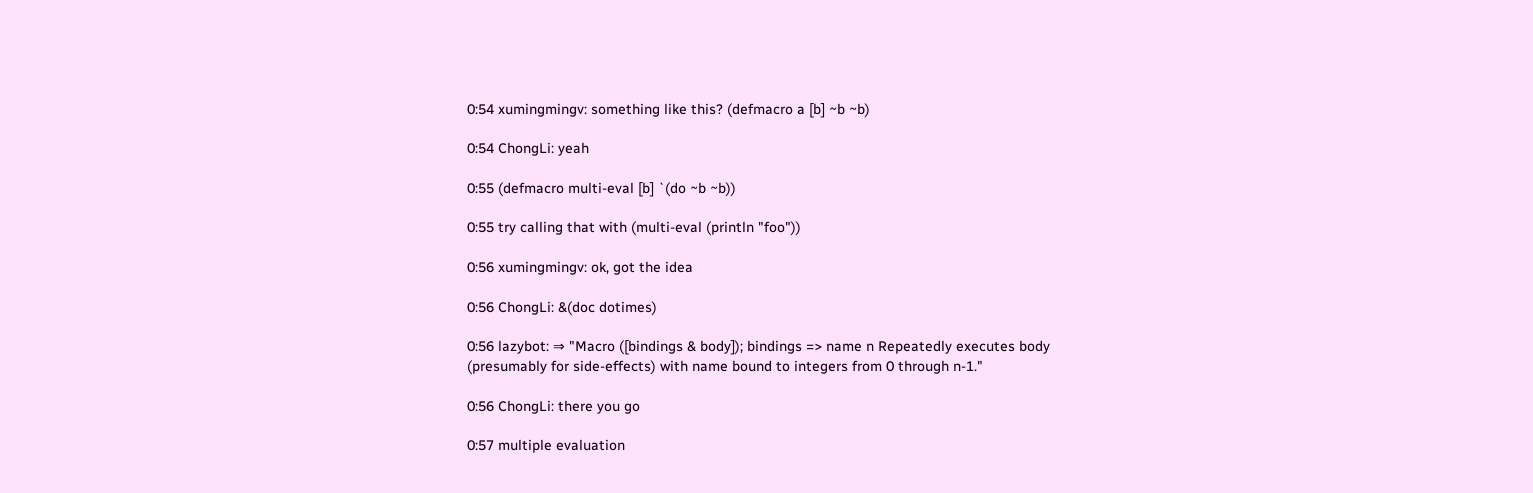0:54 xumingmingv: something like this? (defmacro a [b] ~b ~b)

0:54 ChongLi: yeah

0:55 (defmacro multi-eval [b] `(do ~b ~b))

0:55 try calling that with (multi-eval (println "foo"))

0:56 xumingmingv: ok, got the idea

0:56 ChongLi: &(doc dotimes)

0:56 lazybot: ⇒ "Macro ([bindings & body]); bindings => name n Repeatedly executes body (presumably for side-effects) with name bound to integers from 0 through n-1."

0:56 ChongLi: there you go

0:57 multiple evaluation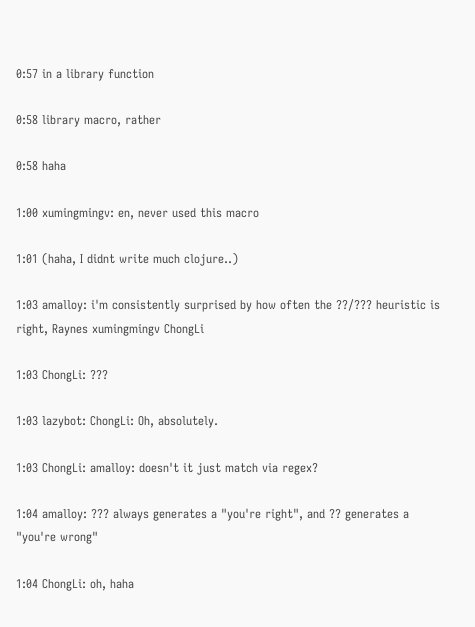0:57 in a library function

0:58 library macro, rather

0:58 haha

1:00 xumingmingv: en, never used this macro

1:01 (haha, I didnt write much clojure..)

1:03 amalloy: i'm consistently surprised by how often the ??/??? heuristic is right, Raynes xumingmingv ChongLi

1:03 ChongLi: ???

1:03 lazybot: ChongLi: Oh, absolutely.

1:03 ChongLi: amalloy: doesn't it just match via regex?

1:04 amalloy: ??? always generates a "you're right", and ?? generates a "you're wrong"

1:04 ChongLi: oh, haha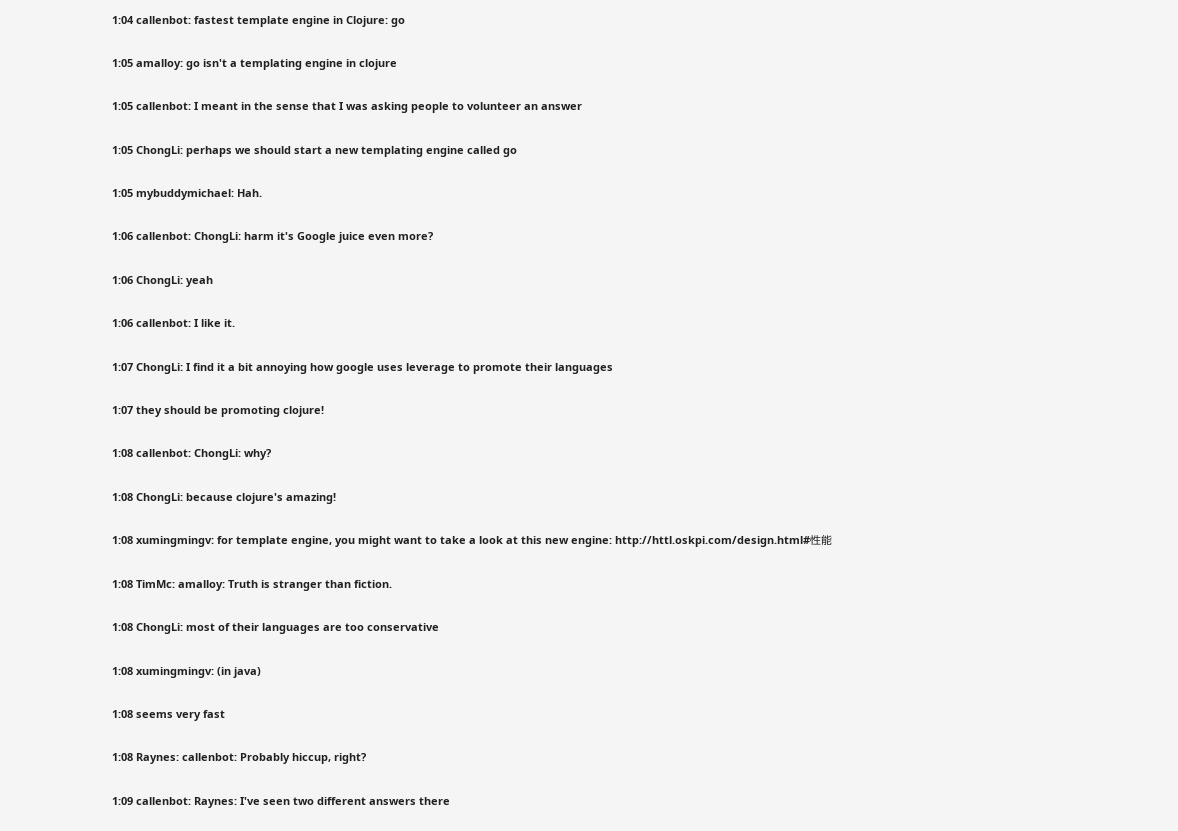1:04 callenbot: fastest template engine in Clojure: go

1:05 amalloy: go isn't a templating engine in clojure

1:05 callenbot: I meant in the sense that I was asking people to volunteer an answer

1:05 ChongLi: perhaps we should start a new templating engine called go

1:05 mybuddymichael: Hah.

1:06 callenbot: ChongLi: harm it's Google juice even more?

1:06 ChongLi: yeah

1:06 callenbot: I like it.

1:07 ChongLi: I find it a bit annoying how google uses leverage to promote their languages

1:07 they should be promoting clojure!

1:08 callenbot: ChongLi: why?

1:08 ChongLi: because clojure's amazing!

1:08 xumingmingv: for template engine, you might want to take a look at this new engine: http://httl.oskpi.com/design.html#性能

1:08 TimMc: amalloy: Truth is stranger than fiction.

1:08 ChongLi: most of their languages are too conservative

1:08 xumingmingv: (in java)

1:08 seems very fast

1:08 Raynes: callenbot: Probably hiccup, right?

1:09 callenbot: Raynes: I've seen two different answers there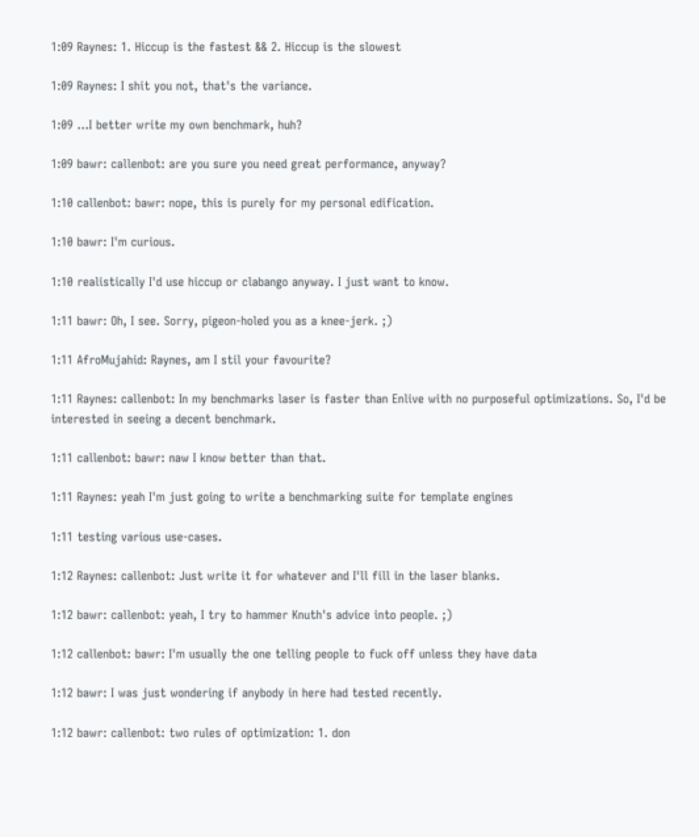1:09 Raynes: 1. Hiccup is the fastest && 2. Hiccup is the slowest

1:09 Raynes: I shit you not, that's the variance.

1:09 ...I better write my own benchmark, huh?

1:09 bawr: callenbot: are you sure you need great performance, anyway?

1:10 callenbot: bawr: nope, this is purely for my personal edification.

1:10 bawr: I'm curious.

1:10 realistically I'd use hiccup or clabango anyway. I just want to know.

1:11 bawr: Oh, I see. Sorry, pigeon-holed you as a knee-jerk. ;)

1:11 AfroMujahid: Raynes, am I stil your favourite?

1:11 Raynes: callenbot: In my benchmarks laser is faster than Enlive with no purposeful optimizations. So, I'd be interested in seeing a decent benchmark.

1:11 callenbot: bawr: naw I know better than that.

1:11 Raynes: yeah I'm just going to write a benchmarking suite for template engines

1:11 testing various use-cases.

1:12 Raynes: callenbot: Just write it for whatever and I'll fill in the laser blanks.

1:12 bawr: callenbot: yeah, I try to hammer Knuth's advice into people. ;)

1:12 callenbot: bawr: I'm usually the one telling people to fuck off unless they have data

1:12 bawr: I was just wondering if anybody in here had tested recently.

1:12 bawr: callenbot: two rules of optimization: 1. don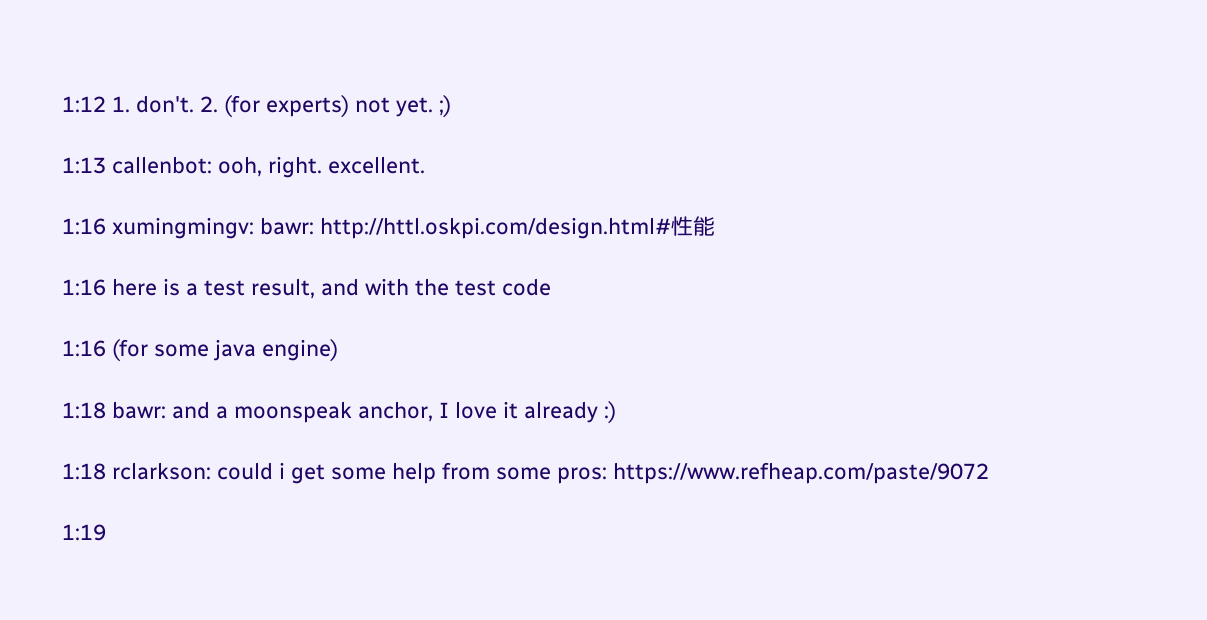1:12 1. don't. 2. (for experts) not yet. ;)

1:13 callenbot: ooh, right. excellent.

1:16 xumingmingv: bawr: http://httl.oskpi.com/design.html#性能

1:16 here is a test result, and with the test code

1:16 (for some java engine)

1:18 bawr: and a moonspeak anchor, I love it already :)

1:18 rclarkson: could i get some help from some pros: https://www.refheap.com/paste/9072

1:19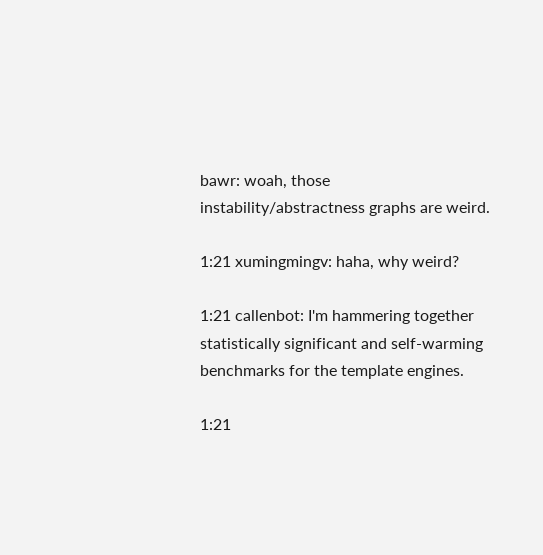bawr: woah, those instability/abstractness graphs are weird.

1:21 xumingmingv: haha, why weird?

1:21 callenbot: I'm hammering together statistically significant and self-warming benchmarks for the template engines.

1:21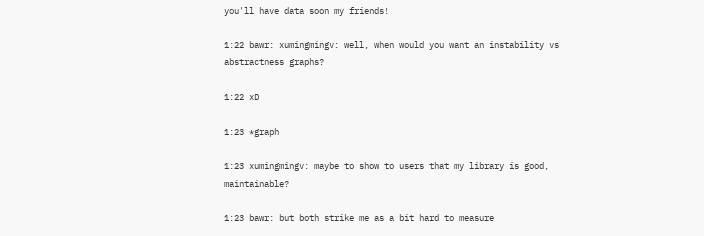you'll have data soon my friends!

1:22 bawr: xumingmingv: well, when would you want an instability vs abstractness graphs?

1:22 xD

1:23 *graph

1:23 xumingmingv: maybe to show to users that my library is good, maintainable?

1:23 bawr: but both strike me as a bit hard to measure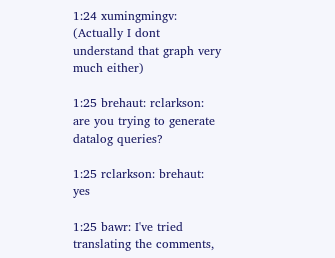1:24 xumingmingv: (Actually I dont understand that graph very much either)

1:25 brehaut: rclarkson: are you trying to generate datalog queries?

1:25 rclarkson: brehaut: yes

1:25 bawr: I've tried translating the comments,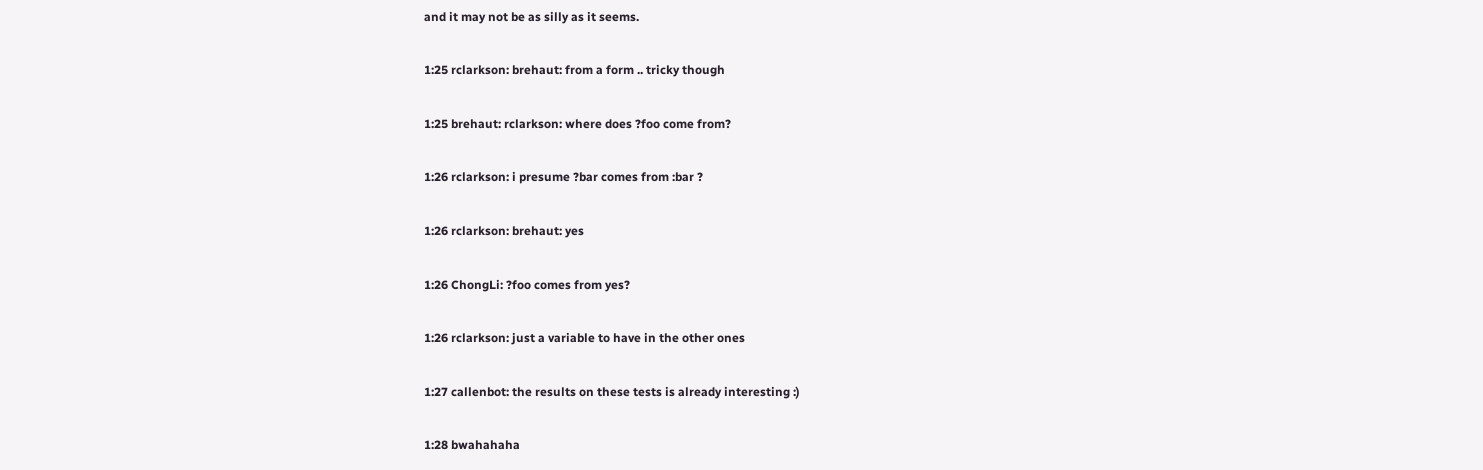and it may not be as silly as it seems.

1:25 rclarkson: brehaut: from a form .. tricky though

1:25 brehaut: rclarkson: where does ?foo come from?

1:26 rclarkson: i presume ?bar comes from :bar ?

1:26 rclarkson: brehaut: yes

1:26 ChongLi: ?foo comes from yes?

1:26 rclarkson: just a variable to have in the other ones

1:27 callenbot: the results on these tests is already interesting :)

1:28 bwahahaha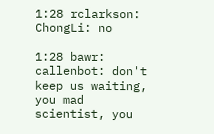1:28 rclarkson: ChongLi: no

1:28 bawr: callenbot: don't keep us waiting, you mad scientist, you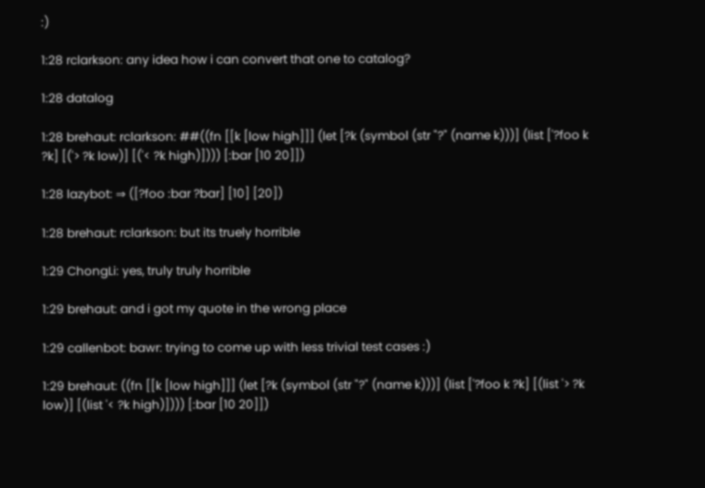:)

1:28 rclarkson: any idea how i can convert that one to catalog?

1:28 datalog

1:28 brehaut: rclarkson: ##((fn [[k [low high]]] (let [?k (symbol (str "?" (name k)))] (list ['?foo k ?k] [('> ?k low)] [('< ?k high)]))) [:bar [10 20]])

1:28 lazybot: ⇒ ([?foo :bar ?bar] [10] [20])

1:28 brehaut: rclarkson: but its truely horrible

1:29 ChongLi: yes, truly truly horrible

1:29 brehaut: and i got my quote in the wrong place

1:29 callenbot: bawr: trying to come up with less trivial test cases :)

1:29 brehaut: ((fn [[k [low high]]] (let [?k (symbol (str "?" (name k)))] (list ['?foo k ?k] [(list '> ?k low)] [(list '< ?k high)]))) [:bar [10 20]])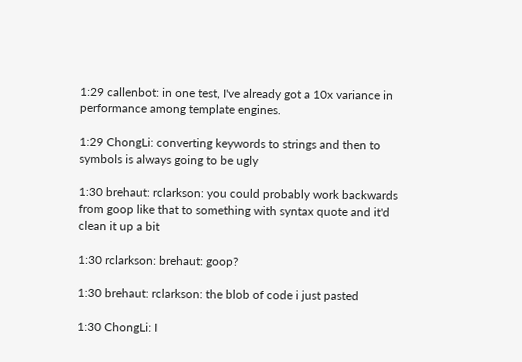1:29 callenbot: in one test, I've already got a 10x variance in performance among template engines.

1:29 ChongLi: converting keywords to strings and then to symbols is always going to be ugly

1:30 brehaut: rclarkson: you could probably work backwards from goop like that to something with syntax quote and it'd clean it up a bit

1:30 rclarkson: brehaut: goop?

1:30 brehaut: rclarkson: the blob of code i just pasted

1:30 ChongLi: I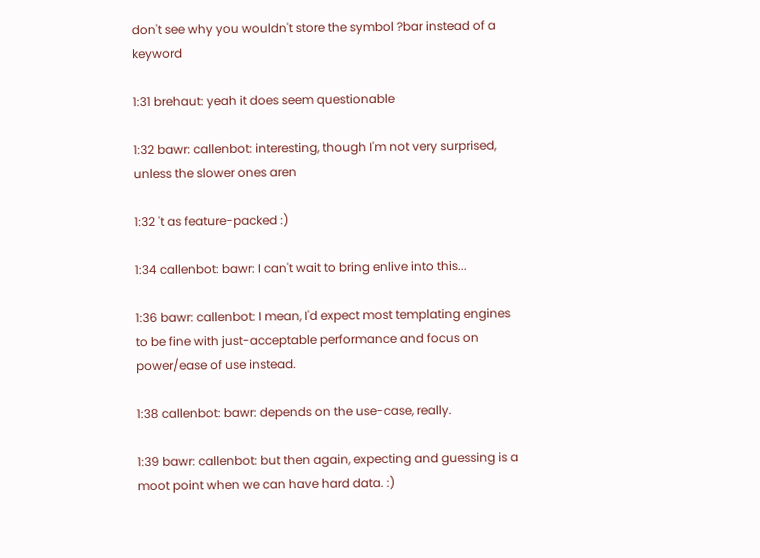don't see why you wouldn't store the symbol ?bar instead of a keyword

1:31 brehaut: yeah it does seem questionable

1:32 bawr: callenbot: interesting, though I'm not very surprised, unless the slower ones aren

1:32 't as feature-packed :)

1:34 callenbot: bawr: I can't wait to bring enlive into this...

1:36 bawr: callenbot: I mean, I'd expect most templating engines to be fine with just-acceptable performance and focus on power/ease of use instead.

1:38 callenbot: bawr: depends on the use-case, really.

1:39 bawr: callenbot: but then again, expecting and guessing is a moot point when we can have hard data. :)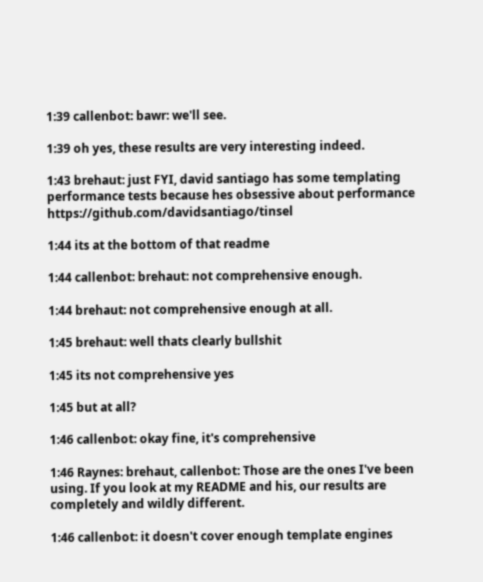1:39 callenbot: bawr: we'll see.

1:39 oh yes, these results are very interesting indeed.

1:43 brehaut: just FYI, david santiago has some templating performance tests because hes obsessive about performance https://github.com/davidsantiago/tinsel

1:44 its at the bottom of that readme

1:44 callenbot: brehaut: not comprehensive enough.

1:44 brehaut: not comprehensive enough at all.

1:45 brehaut: well thats clearly bullshit

1:45 its not comprehensive yes

1:45 but at all?

1:46 callenbot: okay fine, it's comprehensive

1:46 Raynes: brehaut, callenbot: Those are the ones I've been using. If you look at my README and his, our results are completely and wildly different.

1:46 callenbot: it doesn't cover enough template engines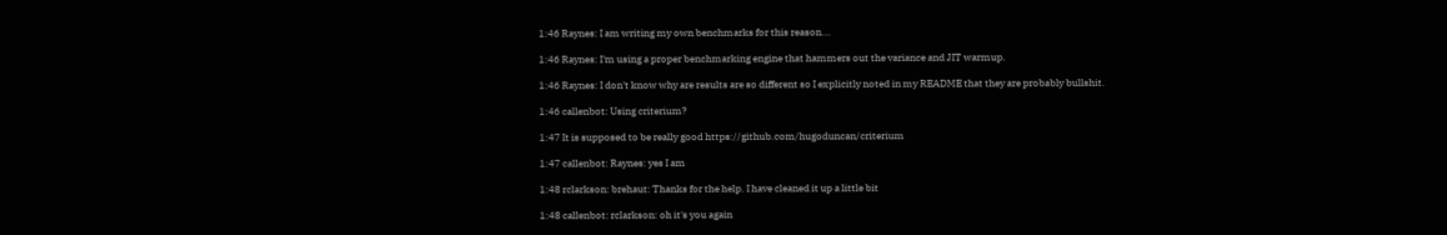1:46 Raynes: I am writing my own benchmarks for this reason...

1:46 Raynes: I'm using a proper benchmarking engine that hammers out the variance and JIT warmup.

1:46 Raynes: I don't know why are results are so different so I explicitly noted in my README that they are probably bullshit.

1:46 callenbot: Using criterium?

1:47 It is supposed to be really good https://github.com/hugoduncan/criterium

1:47 callenbot: Raynes: yes I am

1:48 rclarkson: brehaut: Thanks for the help. I have cleaned it up a little bit

1:48 callenbot: rclarkson: oh it's you again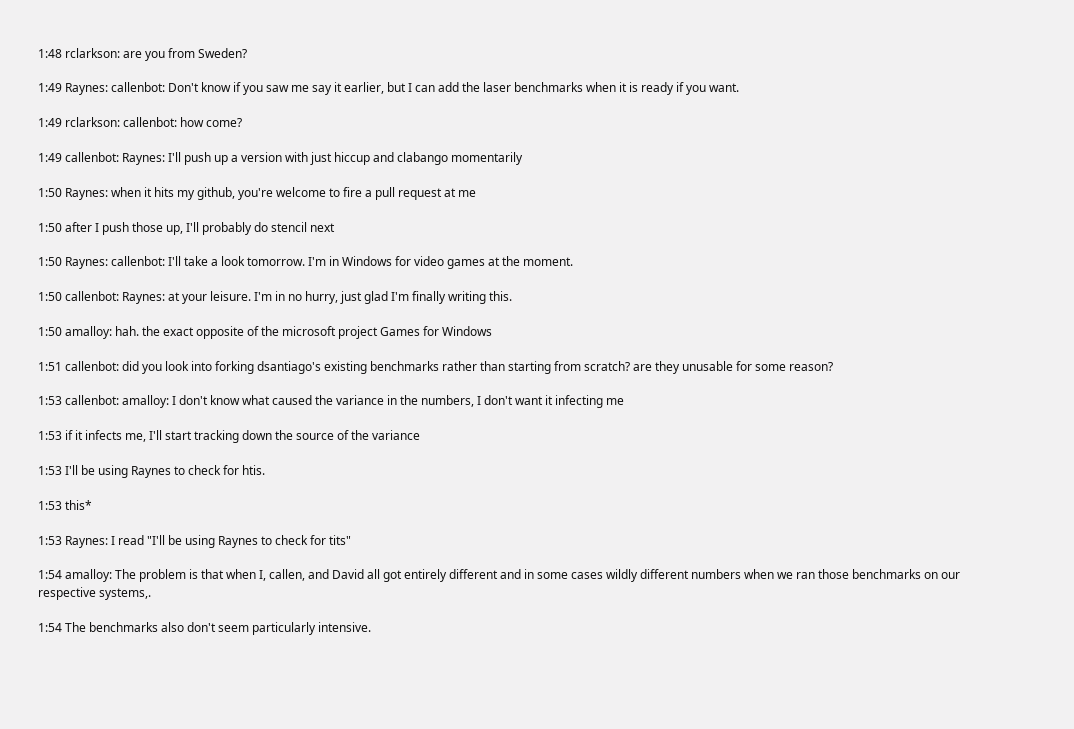1:48 rclarkson: are you from Sweden?

1:49 Raynes: callenbot: Don't know if you saw me say it earlier, but I can add the laser benchmarks when it is ready if you want.

1:49 rclarkson: callenbot: how come?

1:49 callenbot: Raynes: I'll push up a version with just hiccup and clabango momentarily

1:50 Raynes: when it hits my github, you're welcome to fire a pull request at me

1:50 after I push those up, I'll probably do stencil next

1:50 Raynes: callenbot: I'll take a look tomorrow. I'm in Windows for video games at the moment.

1:50 callenbot: Raynes: at your leisure. I'm in no hurry, just glad I'm finally writing this.

1:50 amalloy: hah. the exact opposite of the microsoft project Games for Windows

1:51 callenbot: did you look into forking dsantiago's existing benchmarks rather than starting from scratch? are they unusable for some reason?

1:53 callenbot: amalloy: I don't know what caused the variance in the numbers, I don't want it infecting me

1:53 if it infects me, I'll start tracking down the source of the variance

1:53 I'll be using Raynes to check for htis.

1:53 this*

1:53 Raynes: I read "I'll be using Raynes to check for tits"

1:54 amalloy: The problem is that when I, callen, and David all got entirely different and in some cases wildly different numbers when we ran those benchmarks on our respective systems,.

1:54 The benchmarks also don't seem particularly intensive.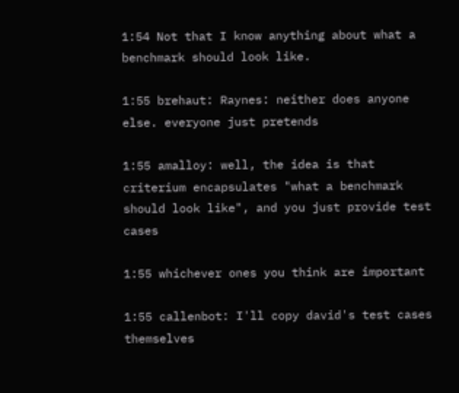1:54 Not that I know anything about what a benchmark should look like.

1:55 brehaut: Raynes: neither does anyone else. everyone just pretends

1:55 amalloy: well, the idea is that criterium encapsulates "what a benchmark should look like", and you just provide test cases

1:55 whichever ones you think are important

1:55 callenbot: I'll copy david's test cases themselves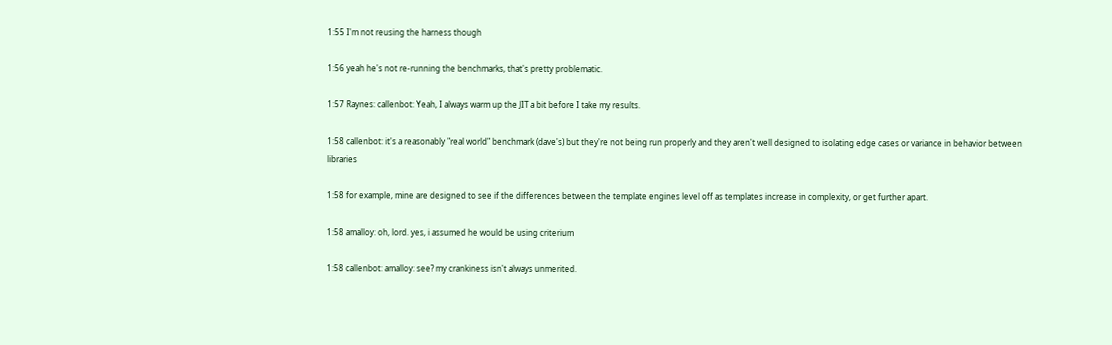1:55 I'm not reusing the harness though

1:56 yeah he's not re-running the benchmarks, that's pretty problematic.

1:57 Raynes: callenbot: Yeah, I always warm up the JIT a bit before I take my results.

1:58 callenbot: it's a reasonably "real world" benchmark (dave's) but they're not being run properly and they aren't well designed to isolating edge cases or variance in behavior between libraries

1:58 for example, mine are designed to see if the differences between the template engines level off as templates increase in complexity, or get further apart.

1:58 amalloy: oh, lord. yes, i assumed he would be using criterium

1:58 callenbot: amalloy: see? my crankiness isn't always unmerited.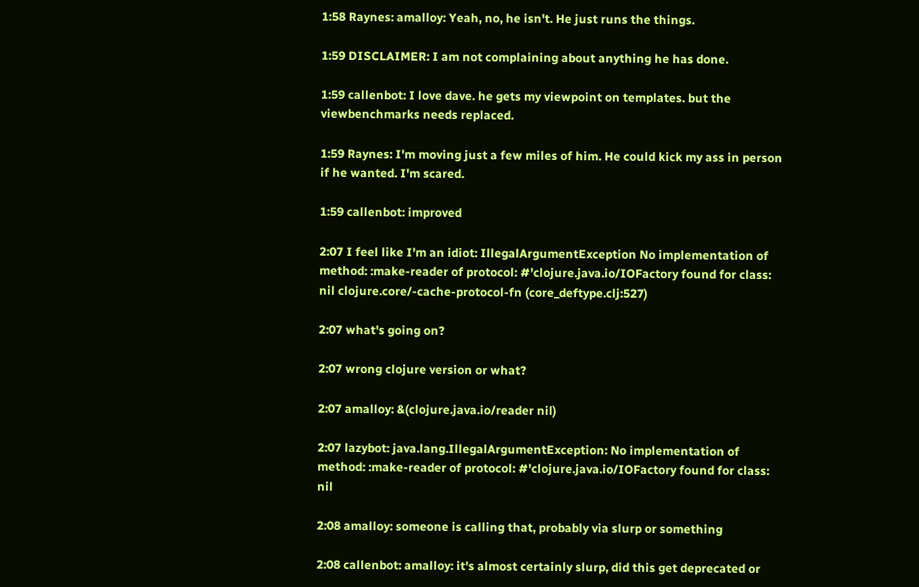1:58 Raynes: amalloy: Yeah, no, he isn't. He just runs the things.

1:59 DISCLAIMER: I am not complaining about anything he has done.

1:59 callenbot: I love dave. he gets my viewpoint on templates. but the viewbenchmarks needs replaced.

1:59 Raynes: I'm moving just a few miles of him. He could kick my ass in person if he wanted. I'm scared.

1:59 callenbot: improved

2:07 I feel like I'm an idiot: IllegalArgumentException No implementation of method: :make-reader of protocol: #'clojure.java.io/IOFactory found for class: nil clojure.core/-cache-protocol-fn (core_deftype.clj:527)

2:07 what's going on?

2:07 wrong clojure version or what?

2:07 amalloy: &(clojure.java.io/reader nil)

2:07 lazybot: java.lang.IllegalArgumentException: No implementation of method: :make-reader of protocol: #'clojure.java.io/IOFactory found for class: nil

2:08 amalloy: someone is calling that, probably via slurp or something

2:08 callenbot: amalloy: it's almost certainly slurp, did this get deprecated or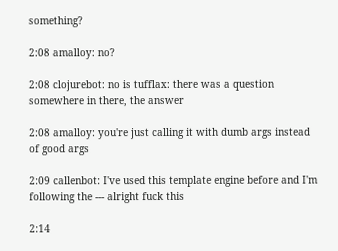something?

2:08 amalloy: no?

2:08 clojurebot: no is tufflax: there was a question somewhere in there, the answer

2:08 amalloy: you're just calling it with dumb args instead of good args

2:09 callenbot: I've used this template engine before and I'm following the --- alright fuck this

2:14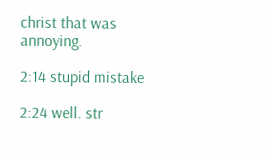christ that was annoying.

2:14 stupid mistake

2:24 well. str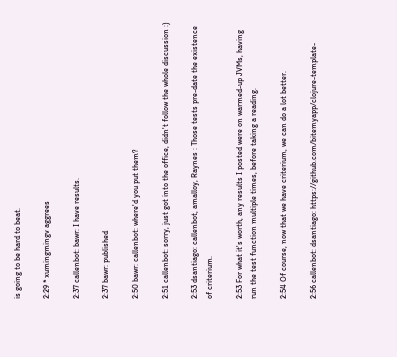is going to be hard to beat.

2:29 * xumingmingv aggrees

2:37 callenbot: bawr: I have results.

2:37 bawr: published

2:50 bawr: callenbot: where'd you put them?

2:51 callenbot: sorry, just got into the office, didn't follow the whole discussion :)

2:53 dsantiago: callenbot, amalloy, Raynes : Those tests pre-date the existence of criterium.

2:53 For what it's worth, any results I posted were on warmed-up JVMs, having run the test function multiple times, before taking a reading.

2:54 Of course, now that we have criterium, we can do a lot better.

2:56 callenbot: dsantiago: https://github.com/bitemyapp/clojure-template-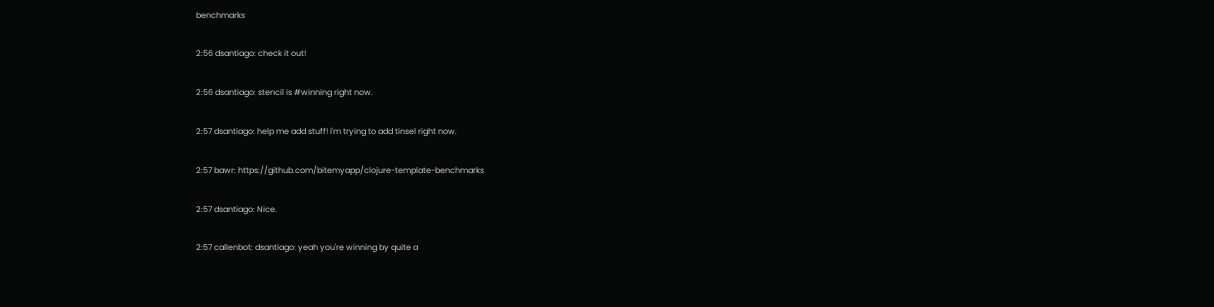benchmarks

2:56 dsantiago: check it out!

2:56 dsantiago: stencil is #winning right now.

2:57 dsantiago: help me add stuff! I'm trying to add tinsel right now.

2:57 bawr: https://github.com/bitemyapp/clojure-template-benchmarks

2:57 dsantiago: Nice.

2:57 callenbot: dsantiago: yeah you're winning by quite a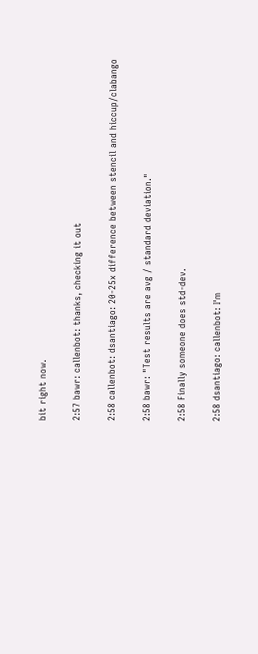bit right now.

2:57 bawr: callenbot: thanks, checking it out

2:58 callenbot: dsantiago: 20-25x difference between stencil and hiccup/clabango

2:58 bawr: "Test results are avg / standard deviation."

2:58 Finally someone does std-dev.

2:58 dsantiago: callenbot: I'm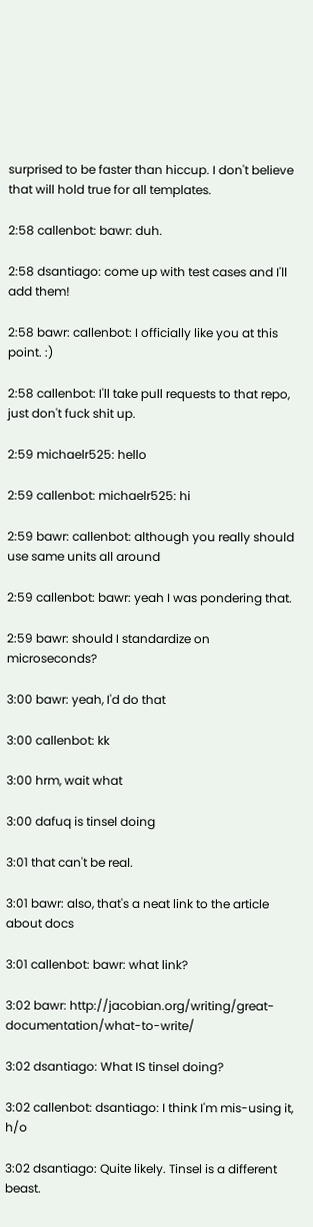surprised to be faster than hiccup. I don't believe that will hold true for all templates.

2:58 callenbot: bawr: duh.

2:58 dsantiago: come up with test cases and I'll add them!

2:58 bawr: callenbot: I officially like you at this point. :)

2:58 callenbot: I'll take pull requests to that repo, just don't fuck shit up.

2:59 michaelr525: hello

2:59 callenbot: michaelr525: hi

2:59 bawr: callenbot: although you really should use same units all around

2:59 callenbot: bawr: yeah I was pondering that.

2:59 bawr: should I standardize on microseconds?

3:00 bawr: yeah, I'd do that

3:00 callenbot: kk

3:00 hrm, wait what

3:00 dafuq is tinsel doing

3:01 that can't be real.

3:01 bawr: also, that's a neat link to the article about docs

3:01 callenbot: bawr: what link?

3:02 bawr: http://jacobian.org/writing/great-documentation/what-to-write/

3:02 dsantiago: What IS tinsel doing?

3:02 callenbot: dsantiago: I think I'm mis-using it, h/o

3:02 dsantiago: Quite likely. Tinsel is a different beast.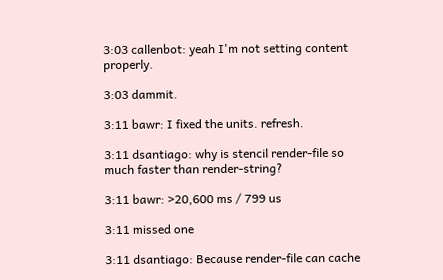3:03 callenbot: yeah I'm not setting content properly.

3:03 dammit.

3:11 bawr: I fixed the units. refresh.

3:11 dsantiago: why is stencil render-file so much faster than render-string?

3:11 bawr: >20,600 ms / 799 us

3:11 missed one

3:11 dsantiago: Because render-file can cache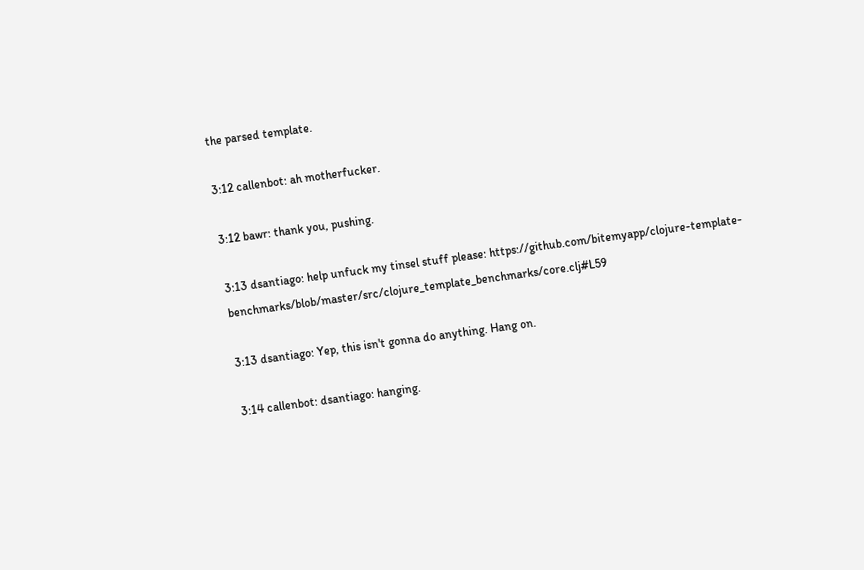the parsed template.

3:12 callenbot: ah motherfucker.

3:12 bawr: thank you, pushing.

3:13 dsantiago: help unfuck my tinsel stuff please: https://github.com/bitemyapp/clojure-template-benchmarks/blob/master/src/clojure_template_benchmarks/core.clj#L59

3:13 dsantiago: Yep, this isn't gonna do anything. Hang on.

3:14 callenbot: dsantiago: hanging.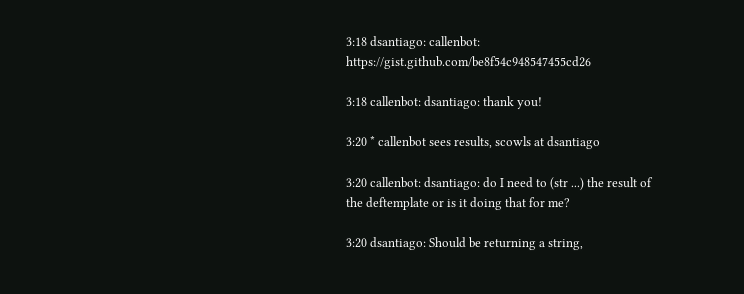3:18 dsantiago: callenbot: https://gist.github.com/be8f54c948547455cd26

3:18 callenbot: dsantiago: thank you!

3:20 * callenbot sees results, scowls at dsantiago

3:20 callenbot: dsantiago: do I need to (str ...) the result of the deftemplate or is it doing that for me?

3:20 dsantiago: Should be returning a string,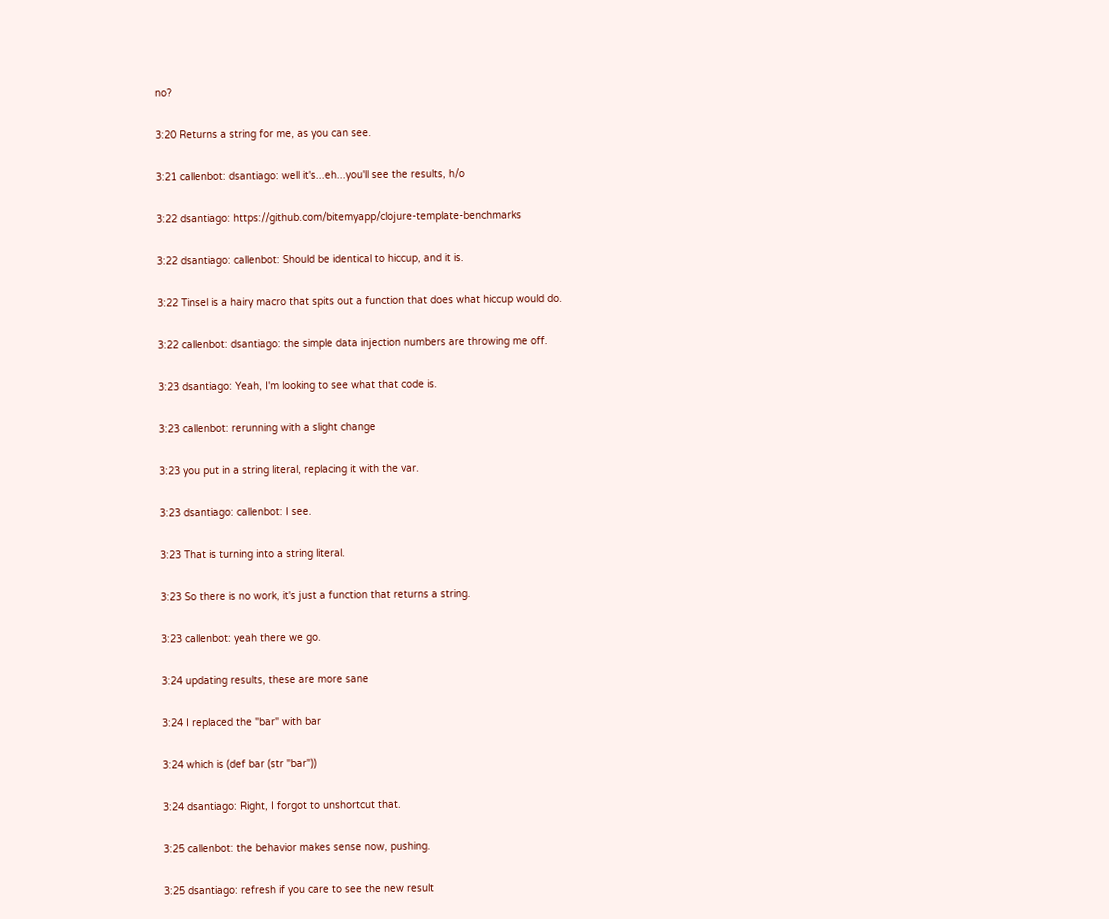no?

3:20 Returns a string for me, as you can see.

3:21 callenbot: dsantiago: well it's...eh...you'll see the results, h/o

3:22 dsantiago: https://github.com/bitemyapp/clojure-template-benchmarks

3:22 dsantiago: callenbot: Should be identical to hiccup, and it is.

3:22 Tinsel is a hairy macro that spits out a function that does what hiccup would do.

3:22 callenbot: dsantiago: the simple data injection numbers are throwing me off.

3:23 dsantiago: Yeah, I'm looking to see what that code is.

3:23 callenbot: rerunning with a slight change

3:23 you put in a string literal, replacing it with the var.

3:23 dsantiago: callenbot: I see.

3:23 That is turning into a string literal.

3:23 So there is no work, it's just a function that returns a string.

3:23 callenbot: yeah there we go.

3:24 updating results, these are more sane

3:24 I replaced the "bar" with bar

3:24 which is (def bar (str "bar"))

3:24 dsantiago: Right, I forgot to unshortcut that.

3:25 callenbot: the behavior makes sense now, pushing.

3:25 dsantiago: refresh if you care to see the new result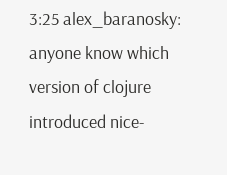3:25 alex_baranosky: anyone know which version of clojure introduced nice-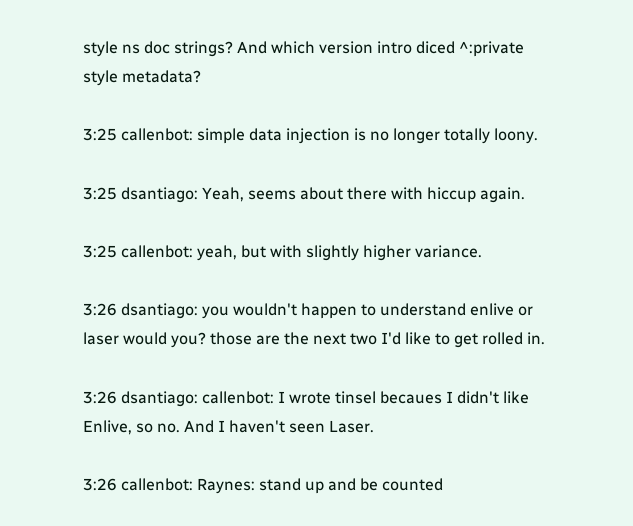style ns doc strings? And which version intro diced ^:private style metadata?

3:25 callenbot: simple data injection is no longer totally loony.

3:25 dsantiago: Yeah, seems about there with hiccup again.

3:25 callenbot: yeah, but with slightly higher variance.

3:26 dsantiago: you wouldn't happen to understand enlive or laser would you? those are the next two I'd like to get rolled in.

3:26 dsantiago: callenbot: I wrote tinsel becaues I didn't like Enlive, so no. And I haven't seen Laser.

3:26 callenbot: Raynes: stand up and be counted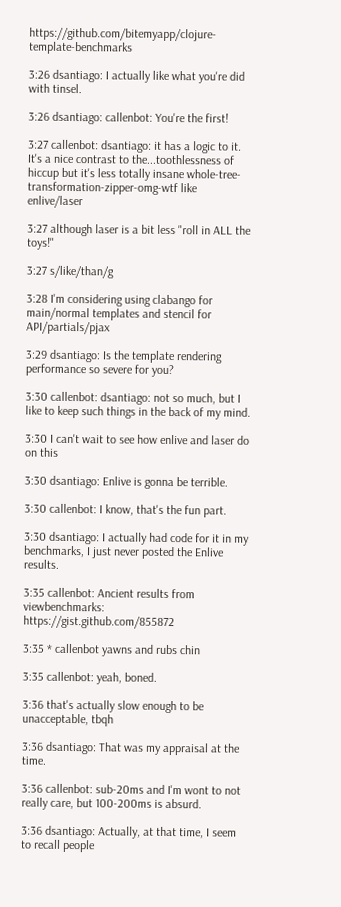https://github.com/bitemyapp/clojure-template-benchmarks

3:26 dsantiago: I actually like what you're did with tinsel.

3:26 dsantiago: callenbot: You're the first!

3:27 callenbot: dsantiago: it has a logic to it. It's a nice contrast to the...toothlessness of hiccup but it's less totally insane whole-tree-transformation-zipper-omg-wtf like enlive/laser

3:27 although laser is a bit less "roll in ALL the toys!"

3:27 s/like/than/g

3:28 I'm considering using clabango for main/normal templates and stencil for API/partials/pjax

3:29 dsantiago: Is the template rendering performance so severe for you?

3:30 callenbot: dsantiago: not so much, but I like to keep such things in the back of my mind.

3:30 I can't wait to see how enlive and laser do on this

3:30 dsantiago: Enlive is gonna be terrible.

3:30 callenbot: I know, that's the fun part.

3:30 dsantiago: I actually had code for it in my benchmarks, I just never posted the Enlive results.

3:35 callenbot: Ancient results from viewbenchmarks: https://gist.github.com/855872

3:35 * callenbot yawns and rubs chin

3:35 callenbot: yeah, boned.

3:36 that's actually slow enough to be unacceptable, tbqh

3:36 dsantiago: That was my appraisal at the time.

3:36 callenbot: sub-20ms and I'm wont to not really care, but 100-200ms is absurd.

3:36 dsantiago: Actually, at that time, I seem to recall people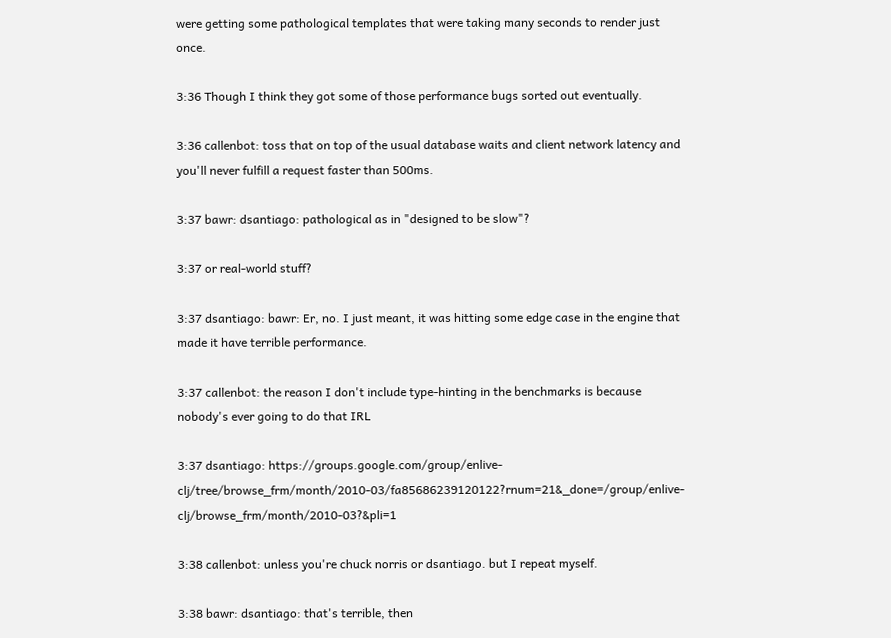were getting some pathological templates that were taking many seconds to render just once.

3:36 Though I think they got some of those performance bugs sorted out eventually.

3:36 callenbot: toss that on top of the usual database waits and client network latency and you'll never fulfill a request faster than 500ms.

3:37 bawr: dsantiago: pathological as in "designed to be slow"?

3:37 or real-world stuff?

3:37 dsantiago: bawr: Er, no. I just meant, it was hitting some edge case in the engine that made it have terrible performance.

3:37 callenbot: the reason I don't include type-hinting in the benchmarks is because nobody's ever going to do that IRL

3:37 dsantiago: https://groups.google.com/group/enlive-clj/tree/browse_frm/month/2010-03/fa85686239120122?rnum=21&_done=/group/enlive-clj/browse_frm/month/2010-03?&pli=1

3:38 callenbot: unless you're chuck norris or dsantiago. but I repeat myself.

3:38 bawr: dsantiago: that's terrible, then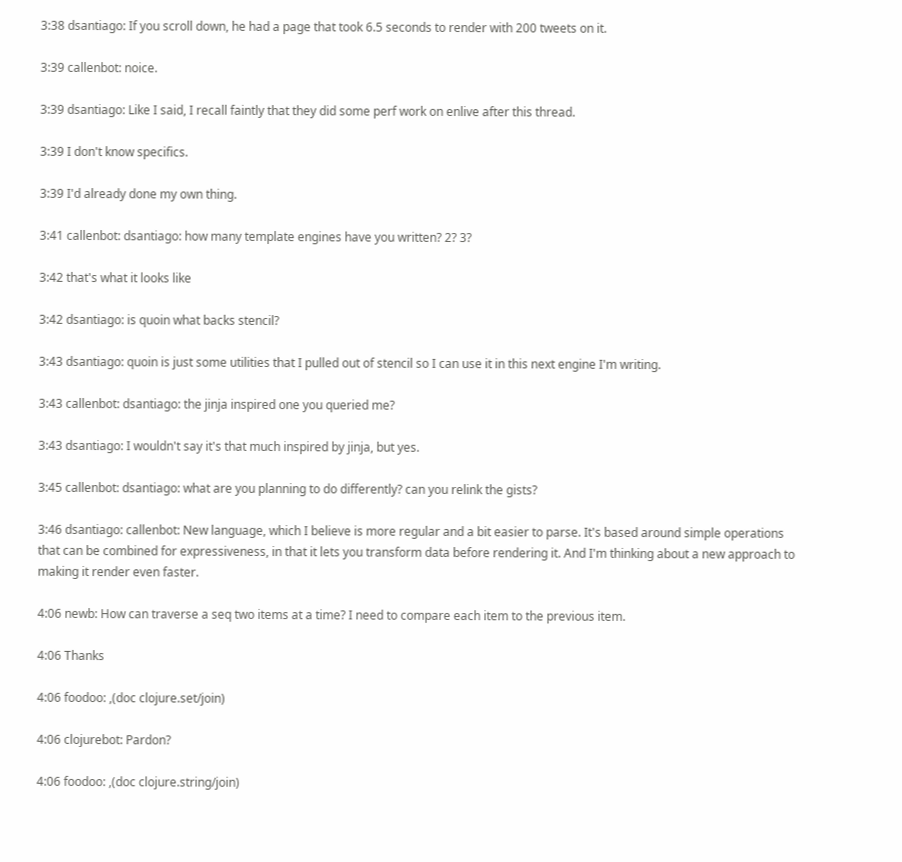3:38 dsantiago: If you scroll down, he had a page that took 6.5 seconds to render with 200 tweets on it.

3:39 callenbot: noice.

3:39 dsantiago: Like I said, I recall faintly that they did some perf work on enlive after this thread.

3:39 I don't know specifics.

3:39 I'd already done my own thing.

3:41 callenbot: dsantiago: how many template engines have you written? 2? 3?

3:42 that's what it looks like

3:42 dsantiago: is quoin what backs stencil?

3:43 dsantiago: quoin is just some utilities that I pulled out of stencil so I can use it in this next engine I'm writing.

3:43 callenbot: dsantiago: the jinja inspired one you queried me?

3:43 dsantiago: I wouldn't say it's that much inspired by jinja, but yes.

3:45 callenbot: dsantiago: what are you planning to do differently? can you relink the gists?

3:46 dsantiago: callenbot: New language, which I believe is more regular and a bit easier to parse. It's based around simple operations that can be combined for expressiveness, in that it lets you transform data before rendering it. And I'm thinking about a new approach to making it render even faster.

4:06 newb: How can traverse a seq two items at a time? I need to compare each item to the previous item.

4:06 Thanks

4:06 foodoo: ,(doc clojure.set/join)

4:06 clojurebot: Pardon?

4:06 foodoo: ,(doc clojure.string/join)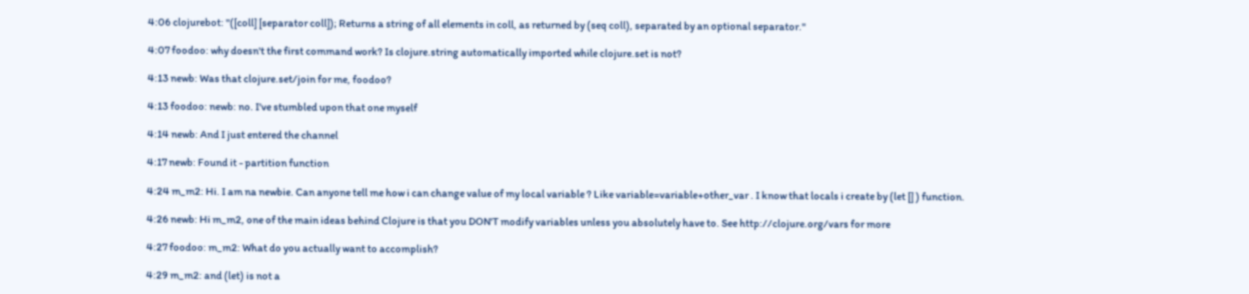4:06 clojurebot: "([coll] [separator coll]); Returns a string of all elements in coll, as returned by (seq coll), separated by an optional separator."

4:07 foodoo: why doesn't the first command work? Is clojure.string automatically imported while clojure.set is not?

4:13 newb: Was that clojure.set/join for me, foodoo?

4:13 foodoo: newb: no. I've stumbled upon that one myself

4:14 newb: And I just entered the channel

4:17 newb: Found it - partition function

4:24 m_m2: Hi. I am na newbie. Can anyone tell me how i can change value of my local variable ? Like variable=variable+other_var . I know that locals i create by (let [] ) function.

4:26 newb: Hi m_m2, one of the main ideas behind Clojure is that you DON'T modify variables unless you absolutely have to. See http://clojure.org/vars for more

4:27 foodoo: m_m2: What do you actually want to accomplish?

4:29 m_m2: and (let) is not a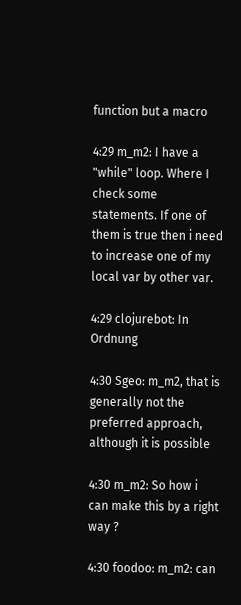function but a macro

4:29 m_m2: I have a "while" loop. Where I check some statements. If one of them is true then i need to increase one of my local var by other var.

4:29 clojurebot: In Ordnung

4:30 Sgeo: m_m2, that is generally not the preferred approach, although it is possible

4:30 m_m2: So how i can make this by a right way ?

4:30 foodoo: m_m2: can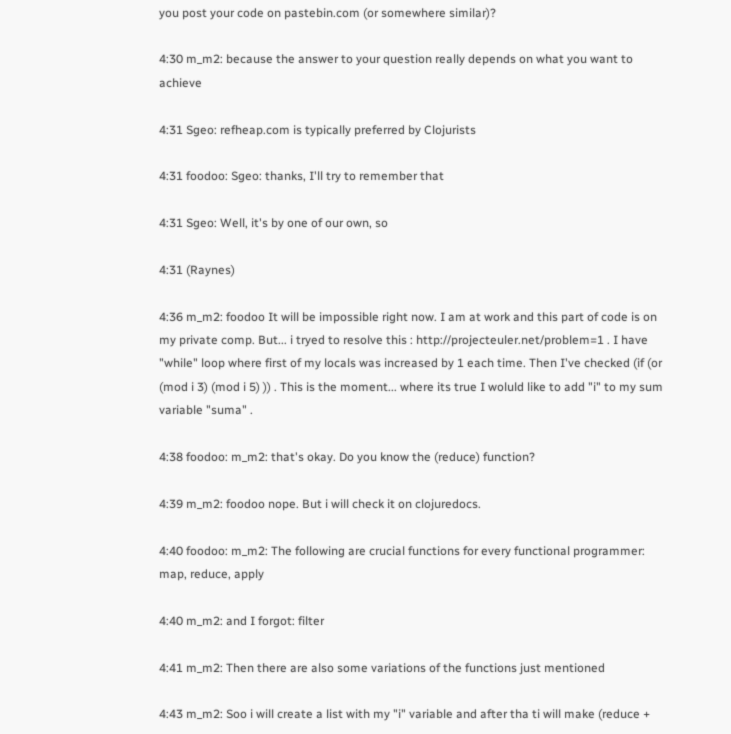you post your code on pastebin.com (or somewhere similar)?

4:30 m_m2: because the answer to your question really depends on what you want to achieve

4:31 Sgeo: refheap.com is typically preferred by Clojurists

4:31 foodoo: Sgeo: thanks, I'll try to remember that

4:31 Sgeo: Well, it's by one of our own, so

4:31 (Raynes)

4:36 m_m2: foodoo It will be impossible right now. I am at work and this part of code is on my private comp. But... i tryed to resolve this : http://projecteuler.net/problem=1 . I have "while" loop where first of my locals was increased by 1 each time. Then I've checked (if (or (mod i 3) (mod i 5) )) . This is the moment... where its true I woluld like to add "i" to my sum variable "suma" .

4:38 foodoo: m_m2: that's okay. Do you know the (reduce) function?

4:39 m_m2: foodoo nope. But i will check it on clojuredocs.

4:40 foodoo: m_m2: The following are crucial functions for every functional programmer: map, reduce, apply

4:40 m_m2: and I forgot: filter

4:41 m_m2: Then there are also some variations of the functions just mentioned

4:43 m_m2: Soo i will create a list with my "i" variable and after tha ti will make (reduce +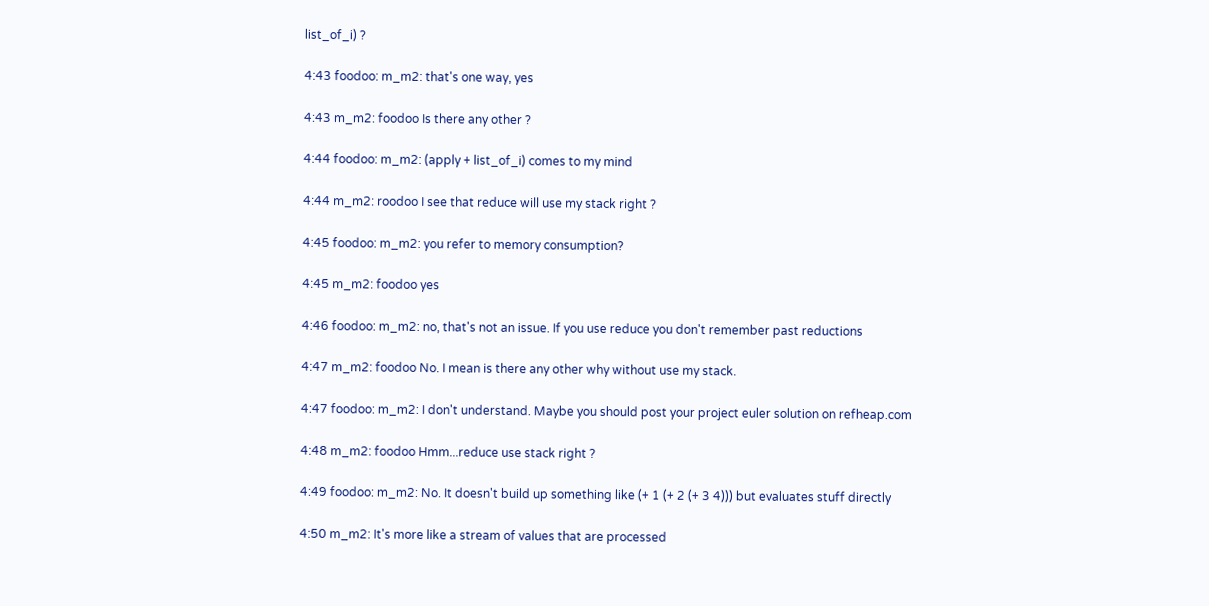list_of_i) ?

4:43 foodoo: m_m2: that's one way, yes

4:43 m_m2: foodoo Is there any other ?

4:44 foodoo: m_m2: (apply + list_of_i) comes to my mind

4:44 m_m2: roodoo I see that reduce will use my stack right ?

4:45 foodoo: m_m2: you refer to memory consumption?

4:45 m_m2: foodoo yes

4:46 foodoo: m_m2: no, that's not an issue. If you use reduce you don't remember past reductions

4:47 m_m2: foodoo No. I mean is there any other why without use my stack.

4:47 foodoo: m_m2: I don't understand. Maybe you should post your project euler solution on refheap.com

4:48 m_m2: foodoo Hmm...reduce use stack right ?

4:49 foodoo: m_m2: No. It doesn't build up something like (+ 1 (+ 2 (+ 3 4))) but evaluates stuff directly

4:50 m_m2: It's more like a stream of values that are processed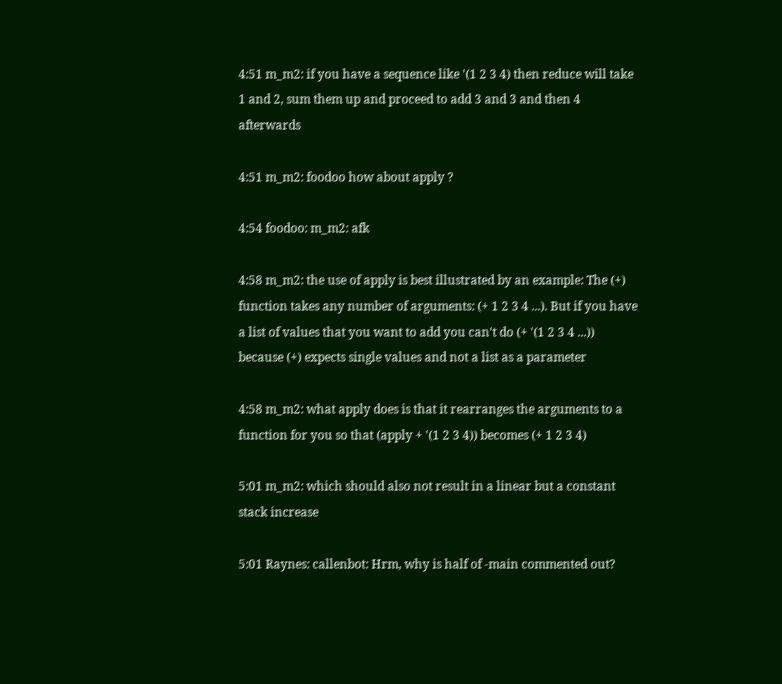4:51 m_m2: if you have a sequence like '(1 2 3 4) then reduce will take 1 and 2, sum them up and proceed to add 3 and 3 and then 4 afterwards

4:51 m_m2: foodoo how about apply ?

4:54 foodoo: m_m2: afk

4:58 m_m2: the use of apply is best illustrated by an example: The (+) function takes any number of arguments: (+ 1 2 3 4 ...). But if you have a list of values that you want to add you can't do (+ '(1 2 3 4 ...)) because (+) expects single values and not a list as a parameter

4:58 m_m2: what apply does is that it rearranges the arguments to a function for you so that (apply + '(1 2 3 4)) becomes (+ 1 2 3 4)

5:01 m_m2: which should also not result in a linear but a constant stack increase

5:01 Raynes: callenbot: Hrm, why is half of -main commented out?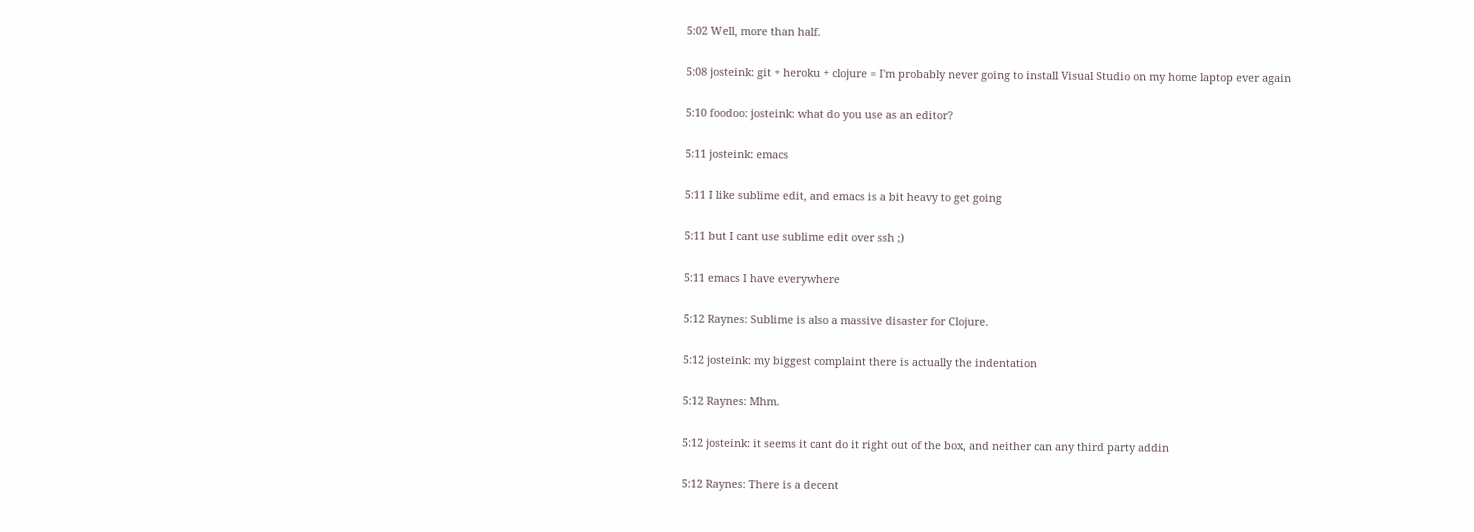5:02 Well, more than half.

5:08 josteink: git + heroku + clojure = I'm probably never going to install Visual Studio on my home laptop ever again

5:10 foodoo: josteink: what do you use as an editor?

5:11 josteink: emacs

5:11 I like sublime edit, and emacs is a bit heavy to get going

5:11 but I cant use sublime edit over ssh ;)

5:11 emacs I have everywhere

5:12 Raynes: Sublime is also a massive disaster for Clojure.

5:12 josteink: my biggest complaint there is actually the indentation

5:12 Raynes: Mhm.

5:12 josteink: it seems it cant do it right out of the box, and neither can any third party addin

5:12 Raynes: There is a decent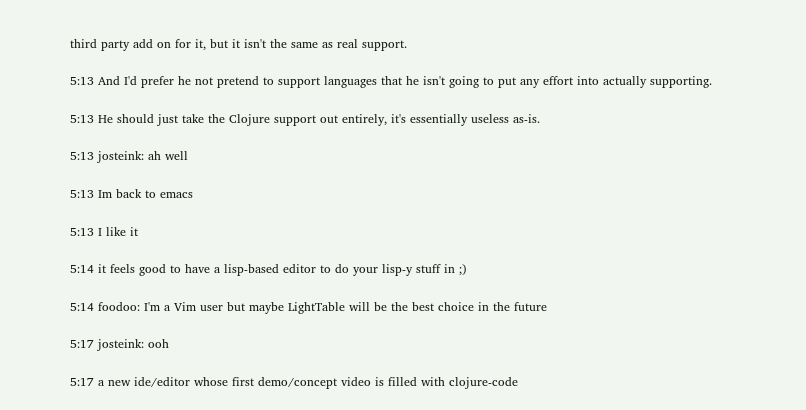third party add on for it, but it isn't the same as real support.

5:13 And I'd prefer he not pretend to support languages that he isn't going to put any effort into actually supporting.

5:13 He should just take the Clojure support out entirely, it's essentially useless as-is.

5:13 josteink: ah well

5:13 Im back to emacs

5:13 I like it

5:14 it feels good to have a lisp-based editor to do your lisp-y stuff in ;)

5:14 foodoo: I'm a Vim user but maybe LightTable will be the best choice in the future

5:17 josteink: ooh

5:17 a new ide/editor whose first demo/concept video is filled with clojure-code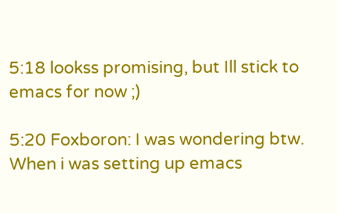5:18 lookss promising, but Ill stick to emacs for now ;)

5:20 Foxboron: I was wondering btw. When i was setting up emacs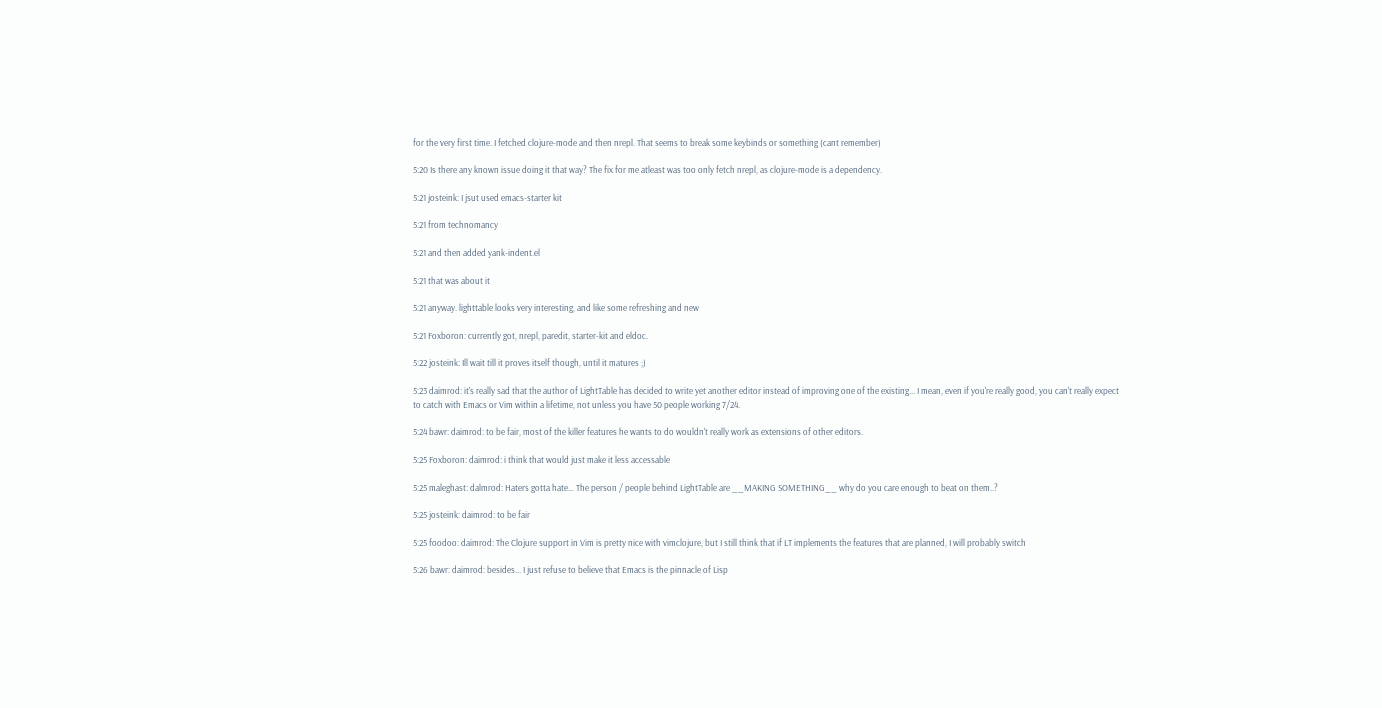for the very first time. I fetched clojure-mode and then nrepl. That seems to break some keybinds or something (cant remember)

5:20 Is there any known issue doing it that way? The fix for me atleast was too only fetch nrepl, as clojure-mode is a dependency.

5:21 josteink: I jsut used emacs-starter kit

5:21 from technomancy

5:21 and then added yank-indent.el

5:21 that was about it

5:21 anyway. lighttable looks very interesting, and like some refreshing and new

5:21 Foxboron: currently got, nrepl, paredit, starter-kit and eldoc.

5:22 josteink: Ill wait till it proves itself though, until it matures ;)

5:23 daimrod: it's really sad that the author of LightTable has decided to write yet another editor instead of improving one of the existing... I mean, even if you're really good, you can't really expect to catch with Emacs or Vim within a lifetime, not unless you have 50 people working 7/24.

5:24 bawr: daimrod: to be fair, most of the killer features he wants to do wouldn't really work as extensions of other editors.

5:25 Foxboron: daimrod: i think that would just make it less accessable

5:25 maleghast: dalmrod: Haters gotta hate… The person / people behind LightTable are __MAKING SOMETHING__ why do you care enough to beat on them..?

5:25 josteink: daimrod: to be fair

5:25 foodoo: daimrod: The Clojure support in Vim is pretty nice with vimclojure, but I still think that if LT implements the features that are planned, I will probably switch

5:26 bawr: daimrod: besides... I just refuse to believe that Emacs is the pinnacle of Lisp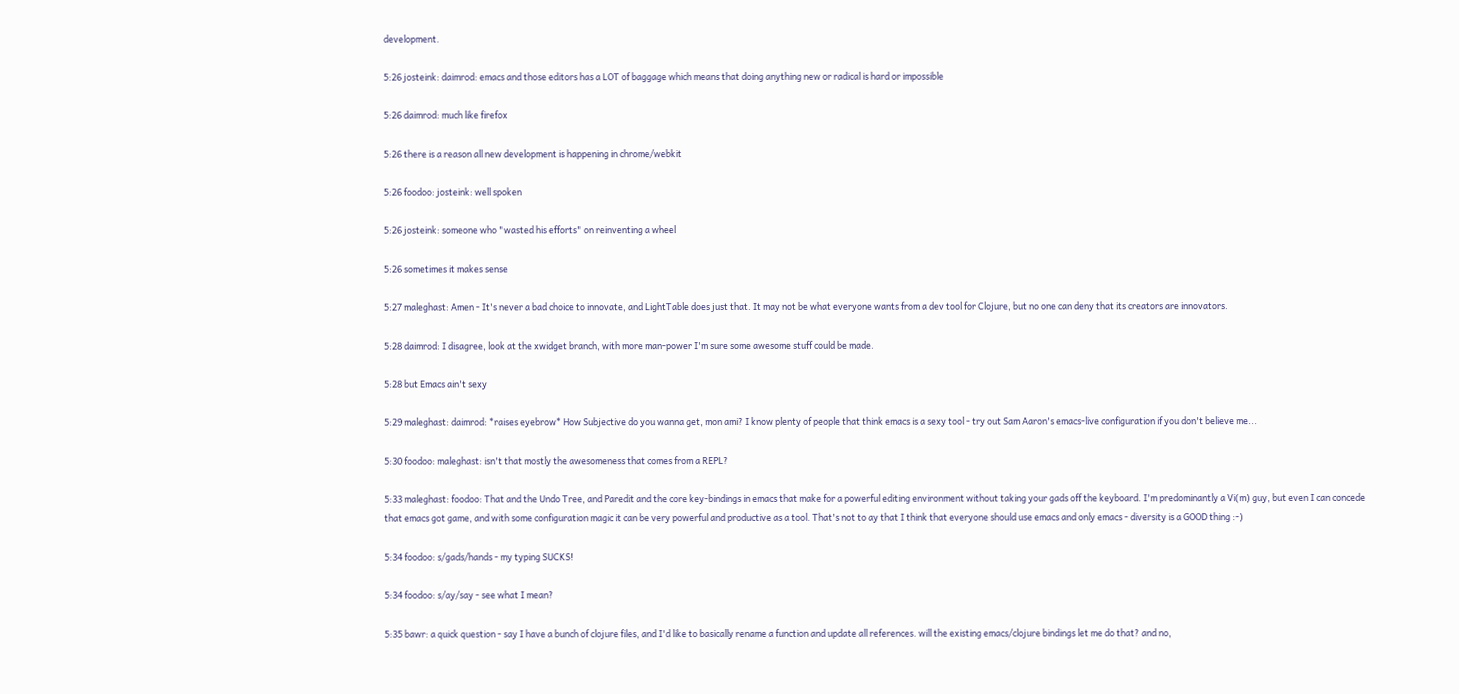development.

5:26 josteink: daimrod: emacs and those editors has a LOT of baggage which means that doing anything new or radical is hard or impossible

5:26 daimrod: much like firefox

5:26 there is a reason all new development is happening in chrome/webkit

5:26 foodoo: josteink: well spoken

5:26 josteink: someone who "wasted his efforts" on reinventing a wheel

5:26 sometimes it makes sense

5:27 maleghast: Amen - It's never a bad choice to innovate, and LightTable does just that. It may not be what everyone wants from a dev tool for Clojure, but no one can deny that its creators are innovators.

5:28 daimrod: I disagree, look at the xwidget branch, with more man-power I'm sure some awesome stuff could be made.

5:28 but Emacs ain't sexy

5:29 maleghast: daimrod: *raises eyebrow* How Subjective do you wanna get, mon ami? I know plenty of people that think emacs is a sexy tool - try out Sam Aaron's emacs-live configuration if you don't believe me...

5:30 foodoo: maleghast: isn't that mostly the awesomeness that comes from a REPL?

5:33 maleghast: foodoo: That and the Undo Tree, and Paredit and the core key-bindings in emacs that make for a powerful editing environment without taking your gads off the keyboard. I'm predominantly a Vi(m) guy, but even I can concede that emacs got game, and with some configuration magic it can be very powerful and productive as a tool. That's not to ay that I think that everyone should use emacs and only emacs - diversity is a GOOD thing :-)

5:34 foodoo: s/gads/hands - my typing SUCKS!

5:34 foodoo: s/ay/say - see what I mean?

5:35 bawr: a quick question - say I have a bunch of clojure files, and I'd like to basically rename a function and update all references. will the existing emacs/clojure bindings let me do that? and no,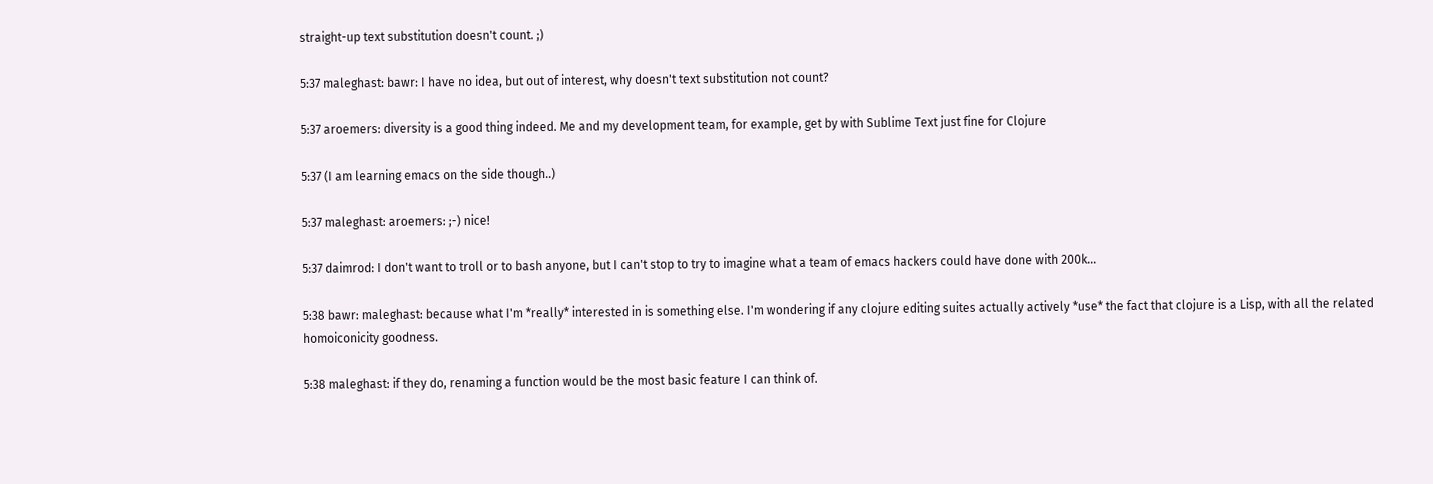straight-up text substitution doesn't count. ;)

5:37 maleghast: bawr: I have no idea, but out of interest, why doesn't text substitution not count?

5:37 aroemers: diversity is a good thing indeed. Me and my development team, for example, get by with Sublime Text just fine for Clojure

5:37 (I am learning emacs on the side though..)

5:37 maleghast: aroemers: ;-) nice!

5:37 daimrod: I don't want to troll or to bash anyone, but I can't stop to try to imagine what a team of emacs hackers could have done with 200k...

5:38 bawr: maleghast: because what I'm *really* interested in is something else. I'm wondering if any clojure editing suites actually actively *use* the fact that clojure is a Lisp, with all the related homoiconicity goodness.

5:38 maleghast: if they do, renaming a function would be the most basic feature I can think of.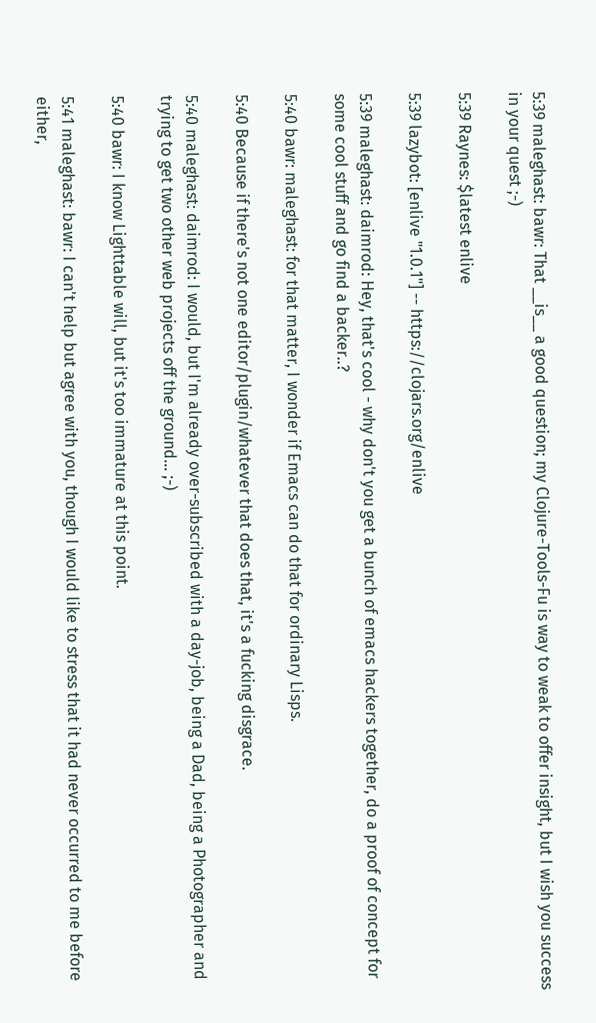5:39 maleghast: bawr: That __is__ a good question; my Clojure-Tools-Fu is way to weak to offer insight, but I wish you success in your quest ;-)

5:39 Raynes: $latest enlive

5:39 lazybot: [enlive "1.0.1"] -- https://clojars.org/enlive

5:39 maleghast: daimrod: Hey, that's cool - why don't you get a bunch of emacs hackers together, do a proof of concept for some cool stuff and go find a backer..?

5:40 bawr: maleghast: for that matter, I wonder if Emacs can do that for ordinary Lisps.

5:40 Because if there's not one editor/plugin/whatever that does that, it's a fucking disgrace.

5:40 maleghast: daimrod: I would, but I'm already over-subscribed with a day-job, being a Dad, being a Photographer and trying to get two other web projects off the ground… ;-)

5:40 bawr: I know Lighttable will, but it's too immature at this point.

5:41 maleghast: bawr: I can't help but agree with you, though I would like to stress that it had never occurred to me before either,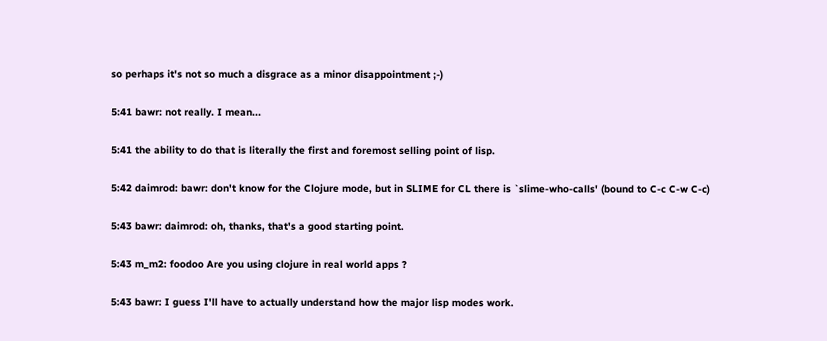so perhaps it's not so much a disgrace as a minor disappointment ;-)

5:41 bawr: not really. I mean...

5:41 the ability to do that is literally the first and foremost selling point of lisp.

5:42 daimrod: bawr: don't know for the Clojure mode, but in SLIME for CL there is `slime-who-calls' (bound to C-c C-w C-c)

5:43 bawr: daimrod: oh, thanks, that's a good starting point.

5:43 m_m2: foodoo Are you using clojure in real world apps ?

5:43 bawr: I guess I'll have to actually understand how the major lisp modes work.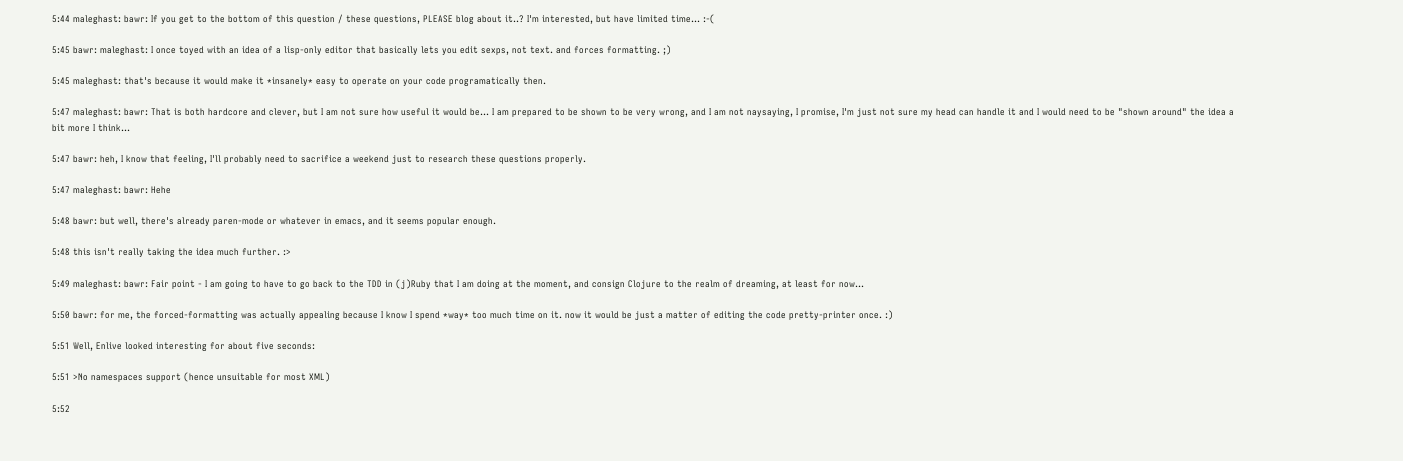5:44 maleghast: bawr: If you get to the bottom of this question / these questions, PLEASE blog about it..? I'm interested, but have limited time… :-(

5:45 bawr: maleghast: I once toyed with an idea of a lisp-only editor that basically lets you edit sexps, not text. and forces formatting. ;)

5:45 maleghast: that's because it would make it *insanely* easy to operate on your code programatically then.

5:47 maleghast: bawr: That is both hardcore and clever, but I am not sure how useful it would be… I am prepared to be shown to be very wrong, and I am not naysaying, I promise, I'm just not sure my head can handle it and I would need to be "shown around" the idea a bit more I think...

5:47 bawr: heh, I know that feeling, I'll probably need to sacrifice a weekend just to research these questions properly.

5:47 maleghast: bawr: Hehe

5:48 bawr: but well, there's already paren-mode or whatever in emacs, and it seems popular enough.

5:48 this isn't really taking the idea much further. :>

5:49 maleghast: bawr: Fair point - I am going to have to go back to the TDD in (j)Ruby that I am doing at the moment, and consign Clojure to the realm of dreaming, at least for now...

5:50 bawr: for me, the forced-formatting was actually appealing because I know I spend *way* too much time on it. now it would be just a matter of editing the code pretty-printer once. :)

5:51 Well, Enlive looked interesting for about five seconds:

5:51 >No namespaces support (hence unsuitable for most XML)

5:52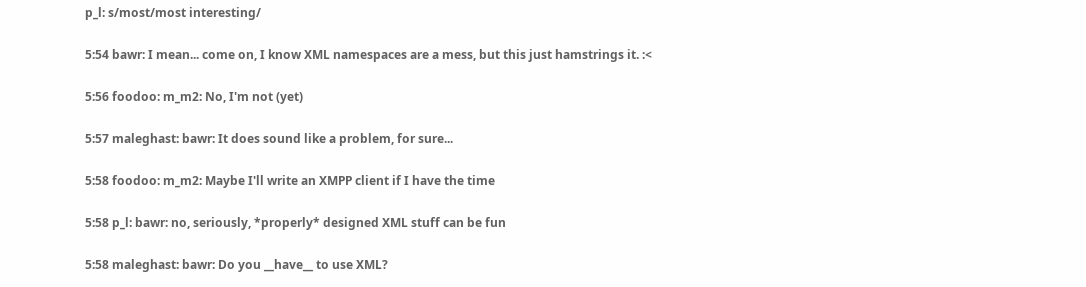p_l: s/most/most interesting/

5:54 bawr: I mean... come on, I know XML namespaces are a mess, but this just hamstrings it. :<

5:56 foodoo: m_m2: No, I'm not (yet)

5:57 maleghast: bawr: It does sound like a problem, for sure...

5:58 foodoo: m_m2: Maybe I'll write an XMPP client if I have the time

5:58 p_l: bawr: no, seriously, *properly* designed XML stuff can be fun

5:58 maleghast: bawr: Do you __have__ to use XML?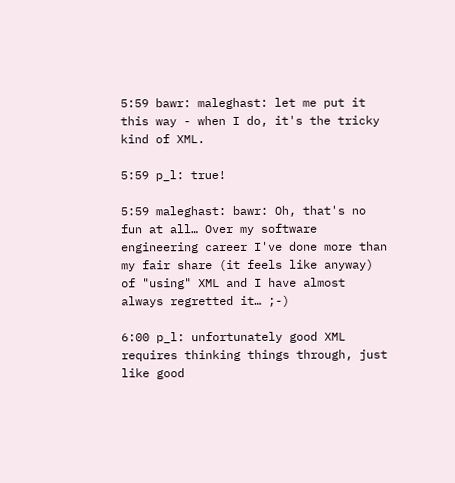5:59 bawr: maleghast: let me put it this way - when I do, it's the tricky kind of XML.

5:59 p_l: true!

5:59 maleghast: bawr: Oh, that's no fun at all… Over my software engineering career I've done more than my fair share (it feels like anyway) of "using" XML and I have almost always regretted it… ;-)

6:00 p_l: unfortunately good XML requires thinking things through, just like good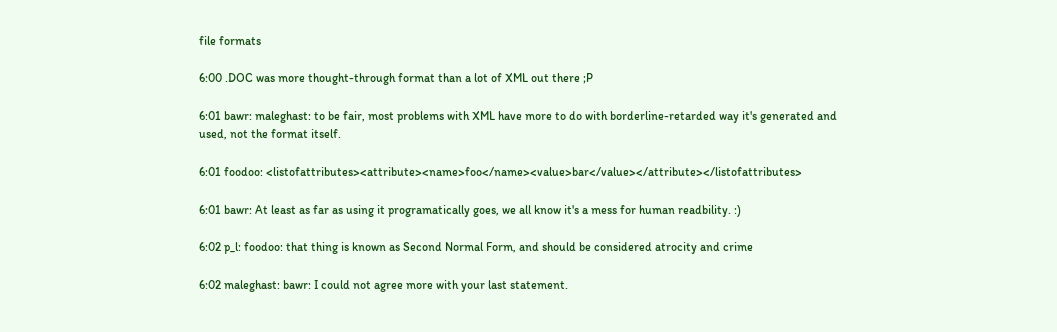file formats

6:00 .DOC was more thought-through format than a lot of XML out there ;P

6:01 bawr: maleghast: to be fair, most problems with XML have more to do with borderline-retarded way it's generated and used, not the format itself.

6:01 foodoo: <listofattributes><attribute><name>foo</name><value>bar</value></attribute></listofattributes>

6:01 bawr: At least as far as using it programatically goes, we all know it's a mess for human readbility. :)

6:02 p_l: foodoo: that thing is known as Second Normal Form, and should be considered atrocity and crime

6:02 maleghast: bawr: I could not agree more with your last statement.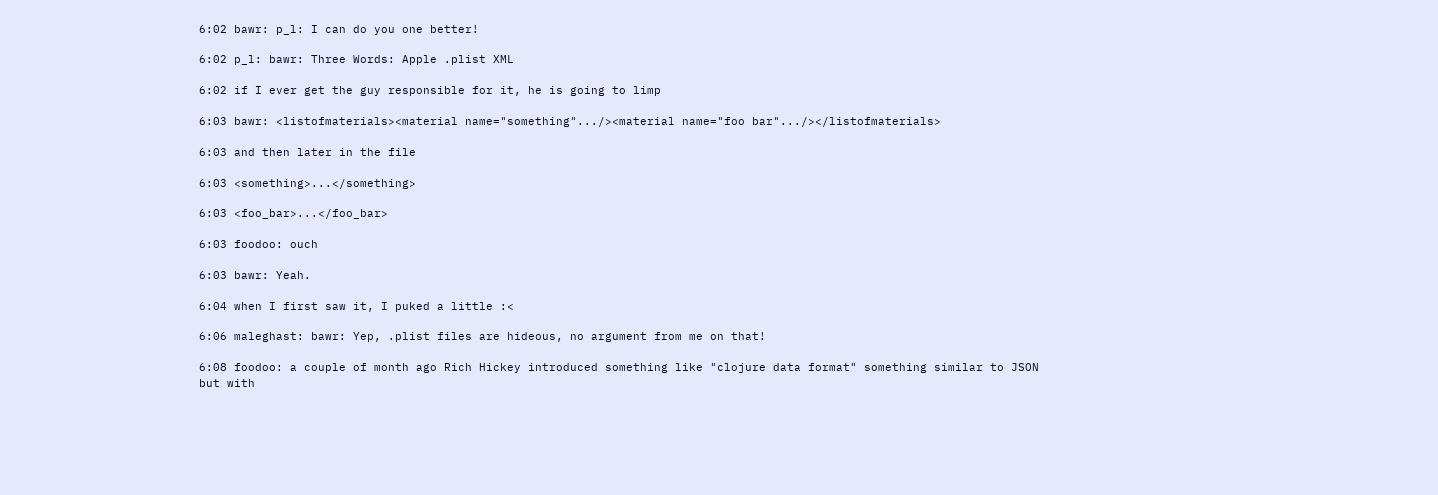6:02 bawr: p_l: I can do you one better!

6:02 p_l: bawr: Three Words: Apple .plist XML

6:02 if I ever get the guy responsible for it, he is going to limp

6:03 bawr: <listofmaterials><material name="something".../><material name="foo bar".../></listofmaterials>

6:03 and then later in the file

6:03 <something>...</something>

6:03 <foo_bar>...</foo_bar>

6:03 foodoo: ouch

6:03 bawr: Yeah.

6:04 when I first saw it, I puked a little :<

6:06 maleghast: bawr: Yep, .plist files are hideous, no argument from me on that!

6:08 foodoo: a couple of month ago Rich Hickey introduced something like "clojure data format" something similar to JSON but with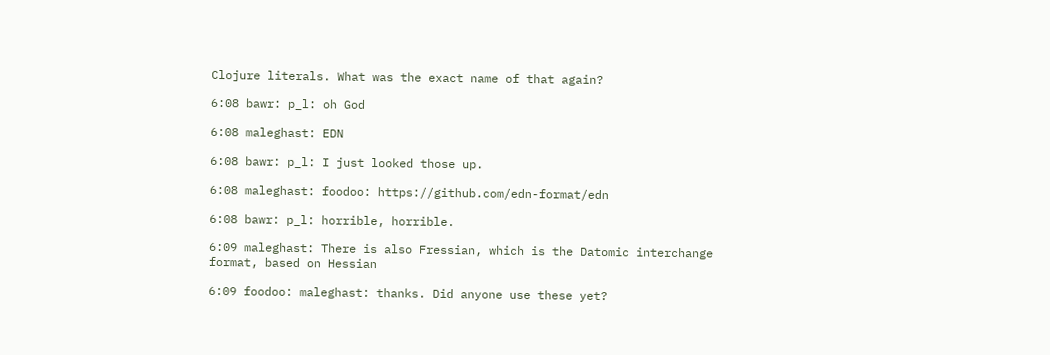Clojure literals. What was the exact name of that again?

6:08 bawr: p_l: oh God

6:08 maleghast: EDN

6:08 bawr: p_l: I just looked those up.

6:08 maleghast: foodoo: https://github.com/edn-format/edn

6:08 bawr: p_l: horrible, horrible.

6:09 maleghast: There is also Fressian, which is the Datomic interchange format, based on Hessian

6:09 foodoo: maleghast: thanks. Did anyone use these yet?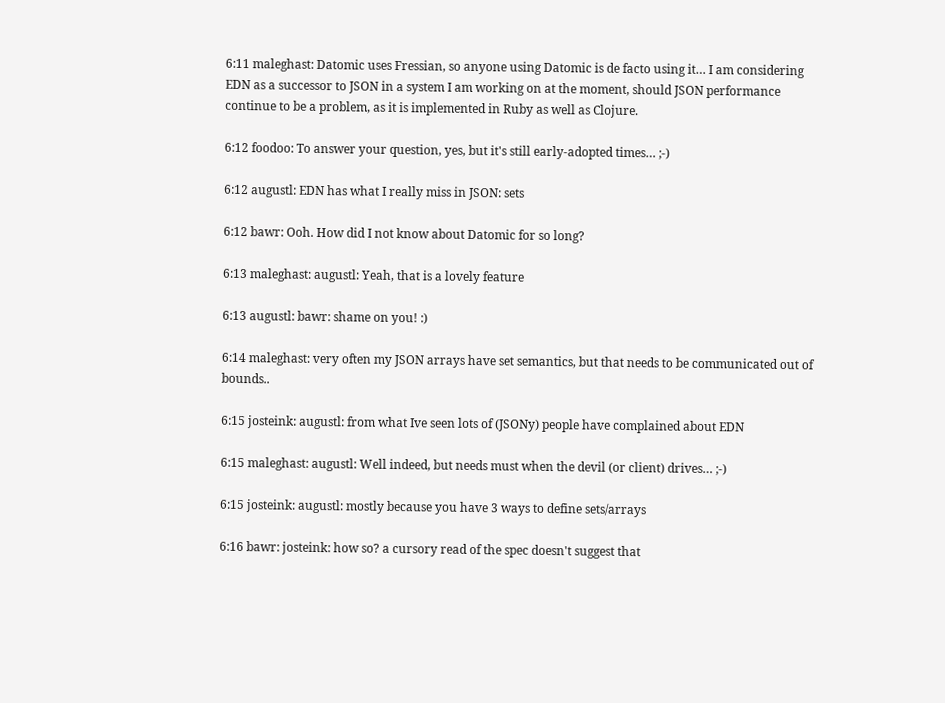6:11 maleghast: Datomic uses Fressian, so anyone using Datomic is de facto using it… I am considering EDN as a successor to JSON in a system I am working on at the moment, should JSON performance continue to be a problem, as it is implemented in Ruby as well as Clojure.

6:12 foodoo: To answer your question, yes, but it's still early-adopted times… ;-)

6:12 augustl: EDN has what I really miss in JSON: sets

6:12 bawr: Ooh. How did I not know about Datomic for so long?

6:13 maleghast: augustl: Yeah, that is a lovely feature

6:13 augustl: bawr: shame on you! :)

6:14 maleghast: very often my JSON arrays have set semantics, but that needs to be communicated out of bounds..

6:15 josteink: augustl: from what Ive seen lots of (JSONy) people have complained about EDN

6:15 maleghast: augustl: Well indeed, but needs must when the devil (or client) drives… ;-)

6:15 josteink: augustl: mostly because you have 3 ways to define sets/arrays

6:16 bawr: josteink: how so? a cursory read of the spec doesn't suggest that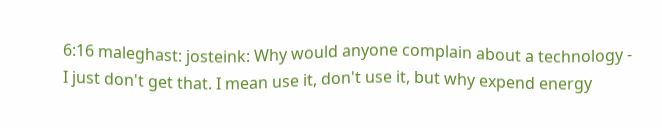6:16 maleghast: josteink: Why would anyone complain about a technology - I just don't get that. I mean use it, don't use it, but why expend energy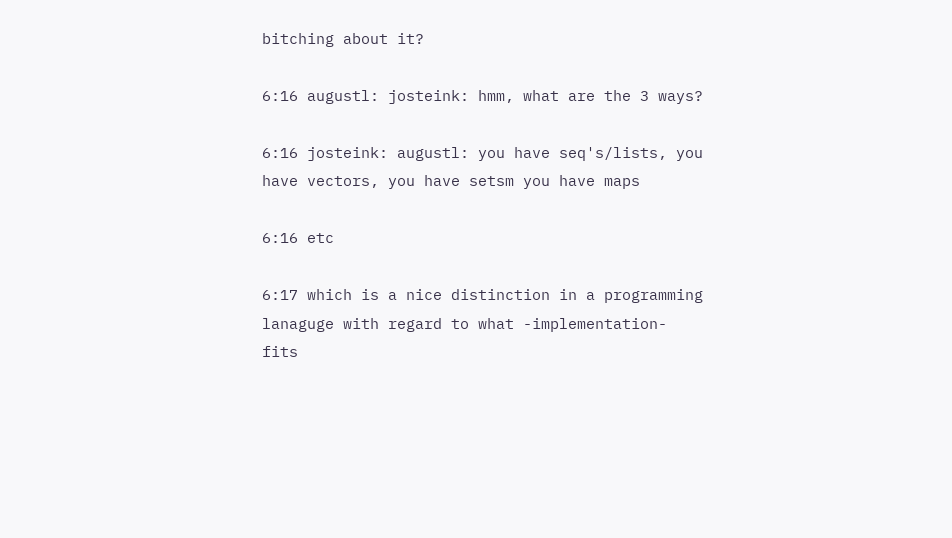bitching about it?

6:16 augustl: josteink: hmm, what are the 3 ways?

6:16 josteink: augustl: you have seq's/lists, you have vectors, you have setsm you have maps

6:16 etc

6:17 which is a nice distinction in a programming lanaguge with regard to what -implementation- fits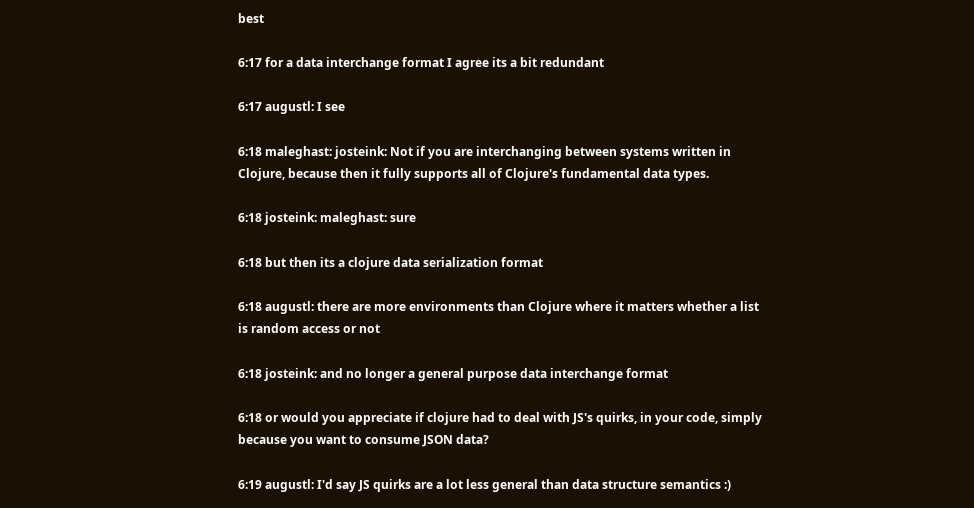best

6:17 for a data interchange format I agree its a bit redundant

6:17 augustl: I see

6:18 maleghast: josteink: Not if you are interchanging between systems written in Clojure, because then it fully supports all of Clojure's fundamental data types.

6:18 josteink: maleghast: sure

6:18 but then its a clojure data serialization format

6:18 augustl: there are more environments than Clojure where it matters whether a list is random access or not

6:18 josteink: and no longer a general purpose data interchange format

6:18 or would you appreciate if clojure had to deal with JS's quirks, in your code, simply because you want to consume JSON data?

6:19 augustl: I'd say JS quirks are a lot less general than data structure semantics :)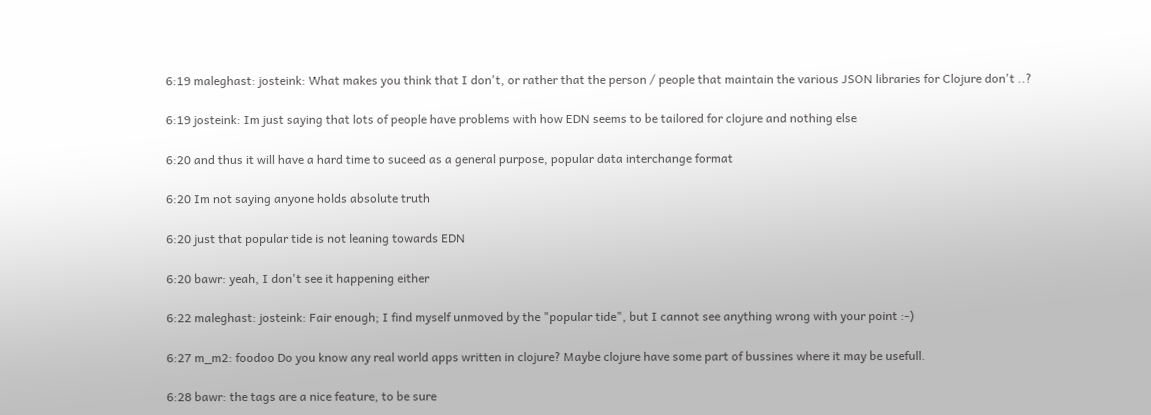6:19 maleghast: josteink: What makes you think that I don't, or rather that the person / people that maintain the various JSON libraries for Clojure don't ..?

6:19 josteink: Im just saying that lots of people have problems with how EDN seems to be tailored for clojure and nothing else

6:20 and thus it will have a hard time to suceed as a general purpose, popular data interchange format

6:20 Im not saying anyone holds absolute truth

6:20 just that popular tide is not leaning towards EDN

6:20 bawr: yeah, I don't see it happening either

6:22 maleghast: josteink: Fair enough; I find myself unmoved by the "popular tide", but I cannot see anything wrong with your point :-)

6:27 m_m2: foodoo Do you know any real world apps written in clojure? Maybe clojure have some part of bussines where it may be usefull.

6:28 bawr: the tags are a nice feature, to be sure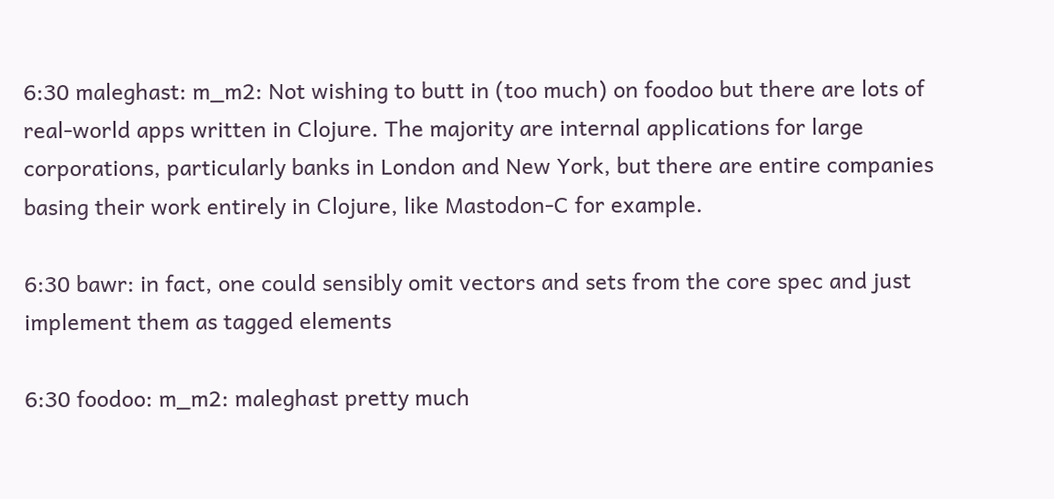6:30 maleghast: m_m2: Not wishing to butt in (too much) on foodoo but there are lots of real-world apps written in Clojure. The majority are internal applications for large corporations, particularly banks in London and New York, but there are entire companies basing their work entirely in Clojure, like Mastodon-C for example.

6:30 bawr: in fact, one could sensibly omit vectors and sets from the core spec and just implement them as tagged elements

6:30 foodoo: m_m2: maleghast pretty much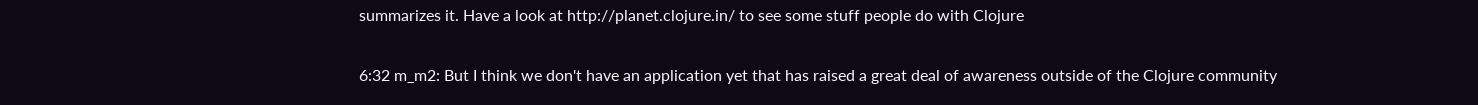summarizes it. Have a look at http://planet.clojure.in/ to see some stuff people do with Clojure

6:32 m_m2: But I think we don't have an application yet that has raised a great deal of awareness outside of the Clojure community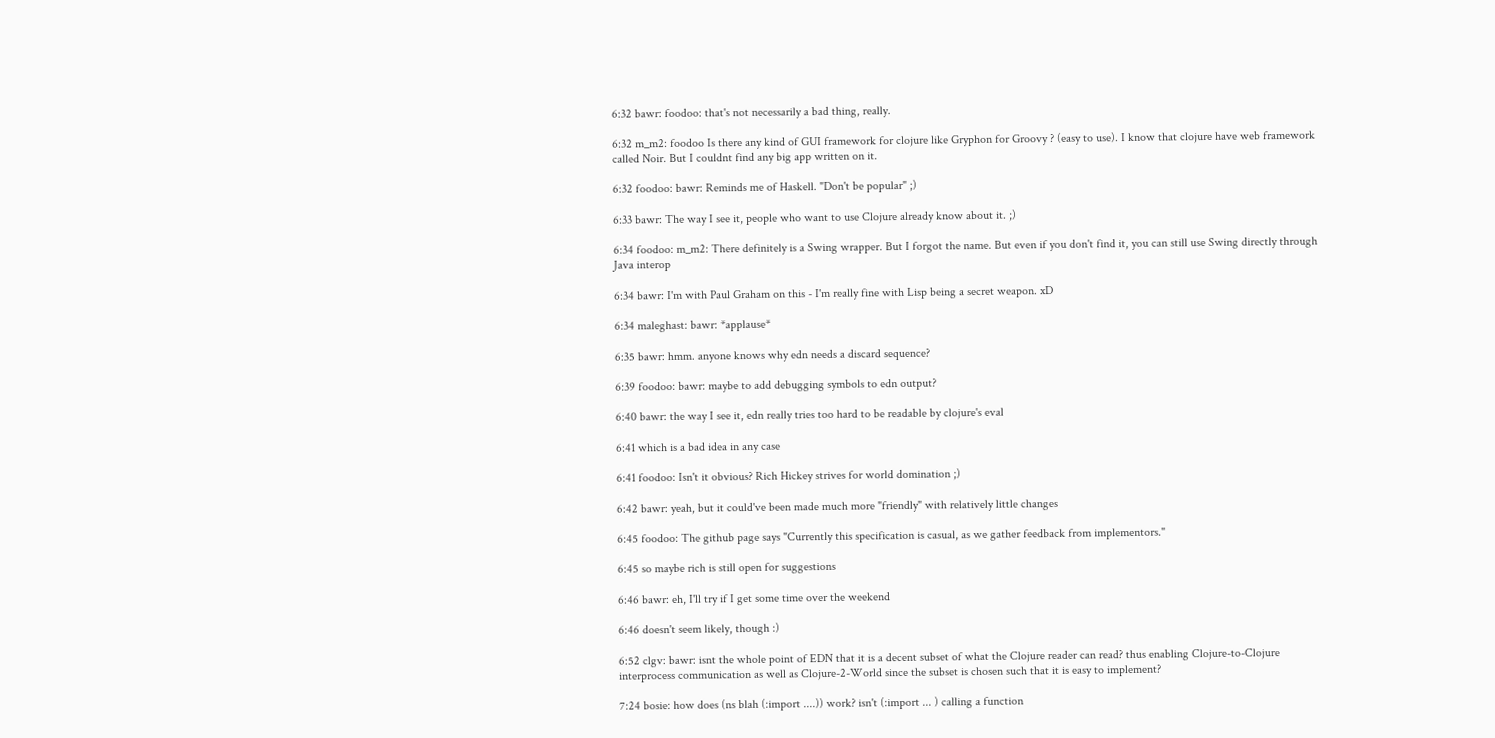6:32 bawr: foodoo: that's not necessarily a bad thing, really.

6:32 m_m2: foodoo Is there any kind of GUI framework for clojure like Gryphon for Groovy ? (easy to use). I know that clojure have web framework called Noir. But I couldnt find any big app written on it.

6:32 foodoo: bawr: Reminds me of Haskell. "Don't be popular" ;)

6:33 bawr: The way I see it, people who want to use Clojure already know about it. ;)

6:34 foodoo: m_m2: There definitely is a Swing wrapper. But I forgot the name. But even if you don't find it, you can still use Swing directly through Java interop

6:34 bawr: I'm with Paul Graham on this - I'm really fine with Lisp being a secret weapon. xD

6:34 maleghast: bawr: *applause*

6:35 bawr: hmm. anyone knows why edn needs a discard sequence?

6:39 foodoo: bawr: maybe to add debugging symbols to edn output?

6:40 bawr: the way I see it, edn really tries too hard to be readable by clojure's eval

6:41 which is a bad idea in any case

6:41 foodoo: Isn't it obvious? Rich Hickey strives for world domination ;)

6:42 bawr: yeah, but it could've been made much more "friendly" with relatively little changes

6:45 foodoo: The github page says "Currently this specification is casual, as we gather feedback from implementors."

6:45 so maybe rich is still open for suggestions

6:46 bawr: eh, I'll try if I get some time over the weekend

6:46 doesn't seem likely, though :)

6:52 clgv: bawr: isnt the whole point of EDN that it is a decent subset of what the Clojure reader can read? thus enabling Clojure-to-Clojure interprocess communication as well as Clojure-2-World since the subset is chosen such that it is easy to implement?

7:24 bosie: how does (ns blah (:import ....)) work? isn't (:import ... ) calling a function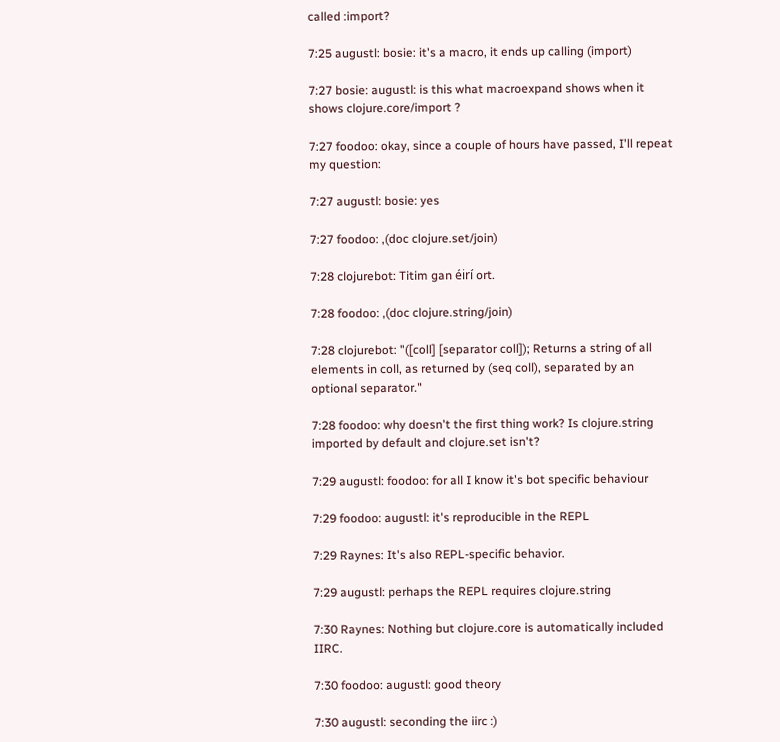called :import?

7:25 augustl: bosie: it's a macro, it ends up calling (import)

7:27 bosie: augustl: is this what macroexpand shows when it shows clojure.core/import ?

7:27 foodoo: okay, since a couple of hours have passed, I'll repeat my question:

7:27 augustl: bosie: yes

7:27 foodoo: ,(doc clojure.set/join)

7:28 clojurebot: Titim gan éirí ort.

7:28 foodoo: ,(doc clojure.string/join)

7:28 clojurebot: "([coll] [separator coll]); Returns a string of all elements in coll, as returned by (seq coll), separated by an optional separator."

7:28 foodoo: why doesn't the first thing work? Is clojure.string imported by default and clojure.set isn't?

7:29 augustl: foodoo: for all I know it's bot specific behaviour

7:29 foodoo: augustl: it's reproducible in the REPL

7:29 Raynes: It's also REPL-specific behavior.

7:29 augustl: perhaps the REPL requires clojure.string

7:30 Raynes: Nothing but clojure.core is automatically included IIRC.

7:30 foodoo: augustl: good theory

7:30 augustl: seconding the iirc :)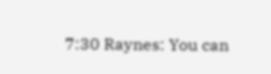7:30 Raynes: You can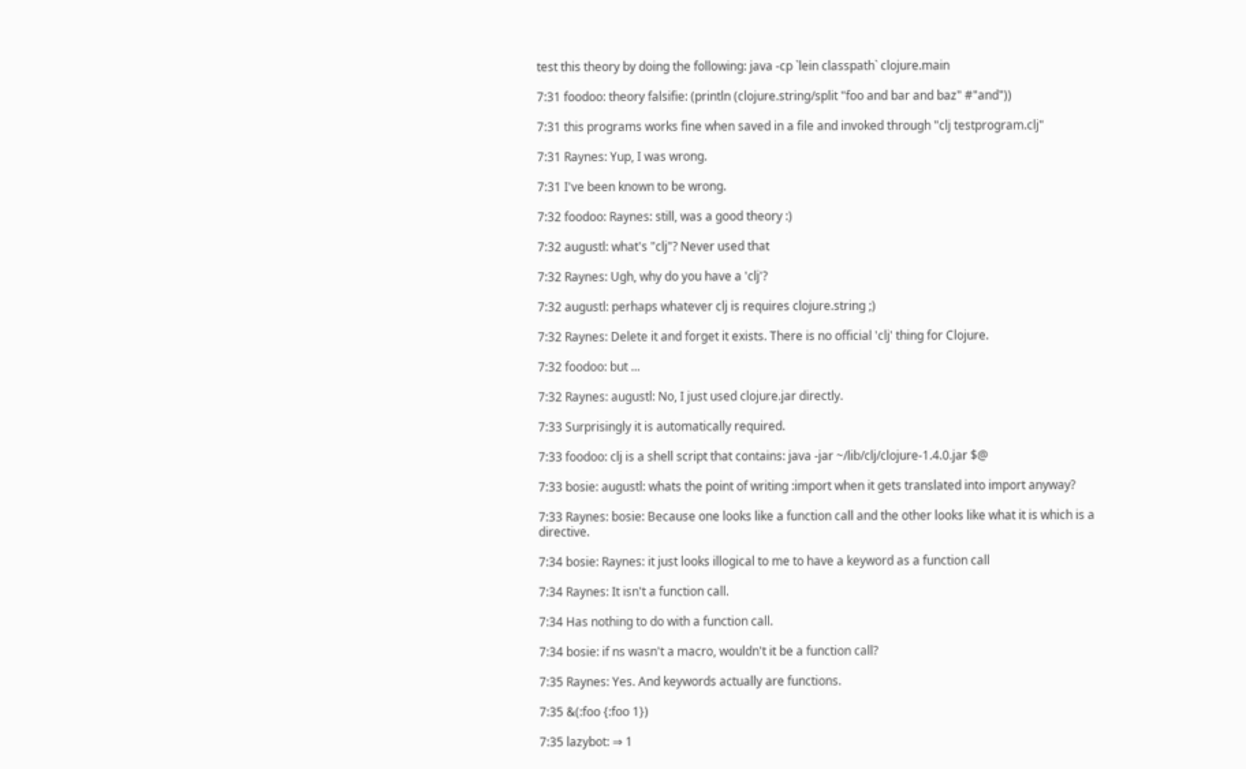test this theory by doing the following: java -cp `lein classpath` clojure.main

7:31 foodoo: theory falsifie: (println (clojure.string/split "foo and bar and baz" #"and"))

7:31 this programs works fine when saved in a file and invoked through "clj testprogram.clj"

7:31 Raynes: Yup, I was wrong.

7:31 I've been known to be wrong.

7:32 foodoo: Raynes: still, was a good theory :)

7:32 augustl: what's "clj"? Never used that

7:32 Raynes: Ugh, why do you have a 'clj'?

7:32 augustl: perhaps whatever clj is requires clojure.string ;)

7:32 Raynes: Delete it and forget it exists. There is no official 'clj' thing for Clojure.

7:32 foodoo: but ...

7:32 Raynes: augustl: No, I just used clojure.jar directly.

7:33 Surprisingly it is automatically required.

7:33 foodoo: clj is a shell script that contains: java -jar ~/lib/clj/clojure-1.4.0.jar $@

7:33 bosie: augustl: whats the point of writing :import when it gets translated into import anyway?

7:33 Raynes: bosie: Because one looks like a function call and the other looks like what it is which is a directive.

7:34 bosie: Raynes: it just looks illogical to me to have a keyword as a function call

7:34 Raynes: It isn't a function call.

7:34 Has nothing to do with a function call.

7:34 bosie: if ns wasn't a macro, wouldn't it be a function call?

7:35 Raynes: Yes. And keywords actually are functions.

7:35 &(:foo {:foo 1})

7:35 lazybot: ⇒ 1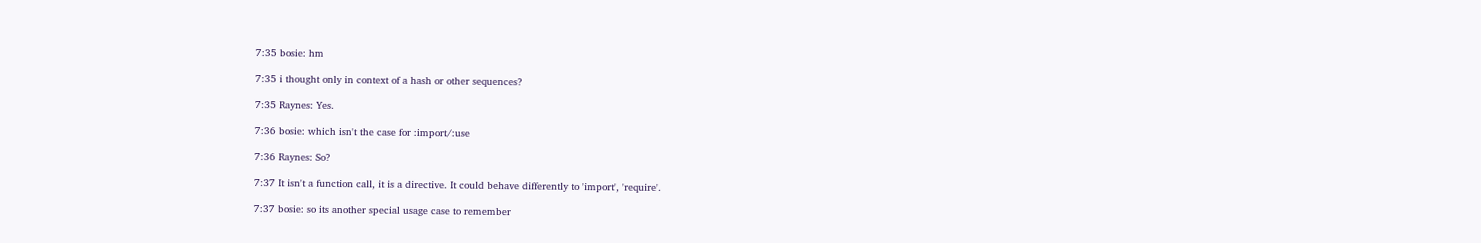7:35 bosie: hm

7:35 i thought only in context of a hash or other sequences?

7:35 Raynes: Yes.

7:36 bosie: which isn't the case for :import/:use

7:36 Raynes: So?

7:37 It isn't a function call, it is a directive. It could behave differently to 'import', 'require'.

7:37 bosie: so its another special usage case to remember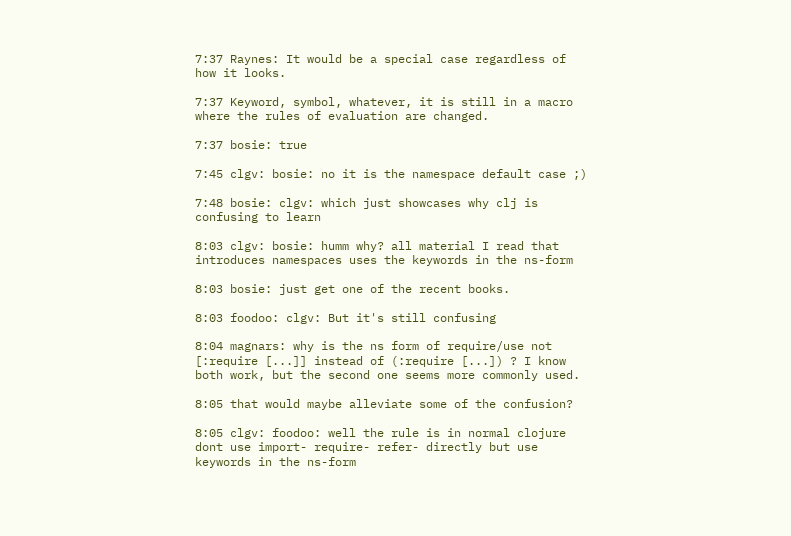7:37 Raynes: It would be a special case regardless of how it looks.

7:37 Keyword, symbol, whatever, it is still in a macro where the rules of evaluation are changed.

7:37 bosie: true

7:45 clgv: bosie: no it is the namespace default case ;)

7:48 bosie: clgv: which just showcases why clj is confusing to learn

8:03 clgv: bosie: humm why? all material I read that introduces namespaces uses the keywords in the ns-form

8:03 bosie: just get one of the recent books.

8:03 foodoo: clgv: But it's still confusing

8:04 magnars: why is the ns form of require/use not [:require [...]] instead of (:require [...]) ? I know both work, but the second one seems more commonly used.

8:05 that would maybe alleviate some of the confusion?

8:05 clgv: foodoo: well the rule is in normal clojure dont use import- require- refer- directly but use keywords in the ns-form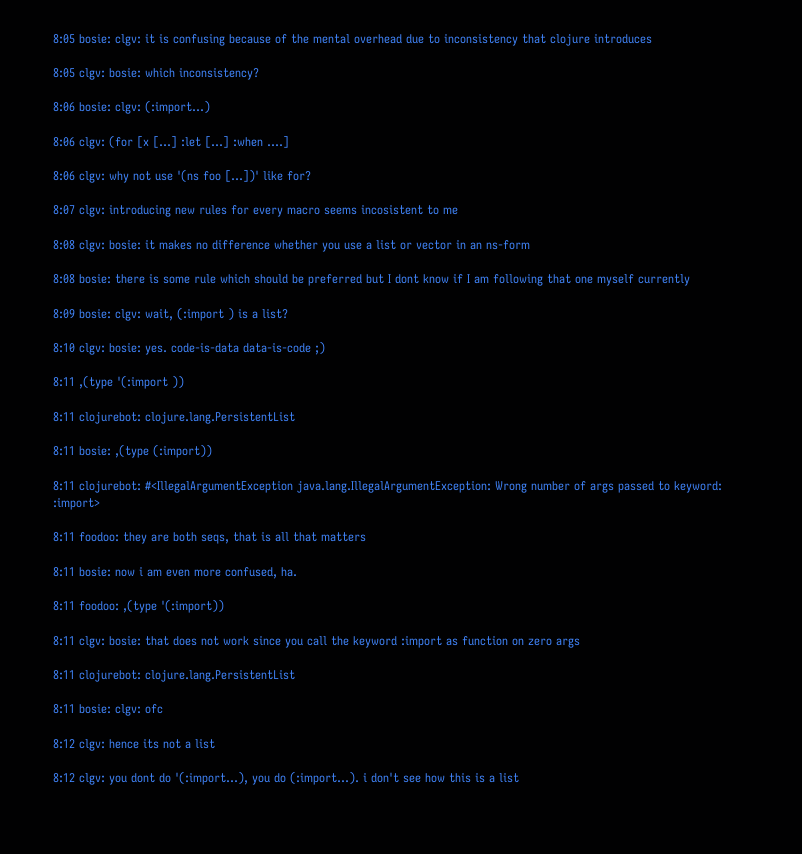8:05 bosie: clgv: it is confusing because of the mental overhead due to inconsistency that clojure introduces

8:05 clgv: bosie: which inconsistency?

8:06 bosie: clgv: (:import...)

8:06 clgv: (for [x [...] :let [...] :when ....]

8:06 clgv: why not use '(ns foo [...])' like for?

8:07 clgv: introducing new rules for every macro seems incosistent to me

8:08 clgv: bosie: it makes no difference whether you use a list or vector in an ns-form

8:08 bosie: there is some rule which should be preferred but I dont know if I am following that one myself currently

8:09 bosie: clgv: wait, (:import ) is a list?

8:10 clgv: bosie: yes. code-is-data data-is-code ;)

8:11 ,(type '(:import ))

8:11 clojurebot: clojure.lang.PersistentList

8:11 bosie: ,(type (:import))

8:11 clojurebot: #<IllegalArgumentException java.lang.IllegalArgumentException: Wrong number of args passed to keyword: :import>

8:11 foodoo: they are both seqs, that is all that matters

8:11 bosie: now i am even more confused, ha.

8:11 foodoo: ,(type '(:import))

8:11 clgv: bosie: that does not work since you call the keyword :import as function on zero args

8:11 clojurebot: clojure.lang.PersistentList

8:11 bosie: clgv: ofc

8:12 clgv: hence its not a list

8:12 clgv: you dont do '(:import...), you do (:import...). i don't see how this is a list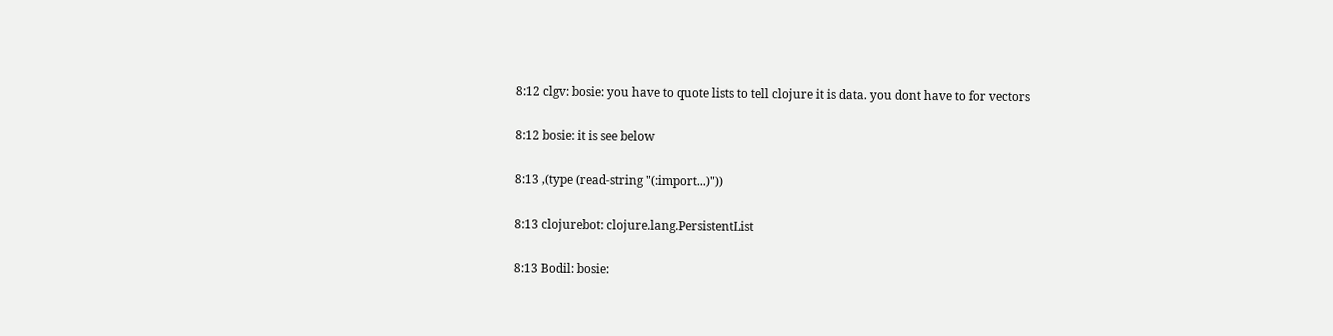8:12 clgv: bosie: you have to quote lists to tell clojure it is data. you dont have to for vectors

8:12 bosie: it is see below

8:13 ,(type (read-string "(:import...)"))

8:13 clojurebot: clojure.lang.PersistentList

8:13 Bodil: bosie: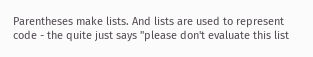Parentheses make lists. And lists are used to represent code - the quite just says "please don't evaluate this list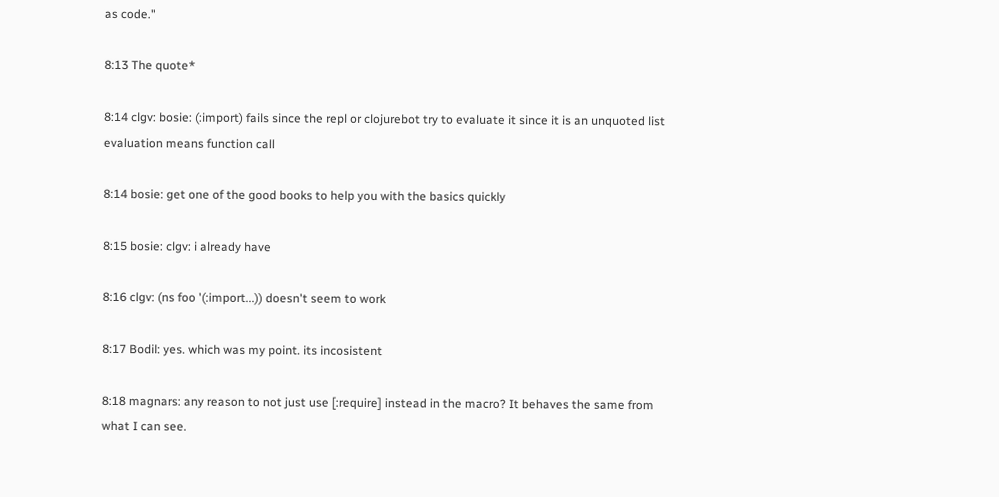as code."

8:13 The quote*

8:14 clgv: bosie: (:import) fails since the repl or clojurebot try to evaluate it since it is an unquoted list evaluation means function call

8:14 bosie: get one of the good books to help you with the basics quickly

8:15 bosie: clgv: i already have

8:16 clgv: (ns foo '(:import...)) doesn't seem to work

8:17 Bodil: yes. which was my point. its incosistent

8:18 magnars: any reason to not just use [:require] instead in the macro? It behaves the same from what I can see.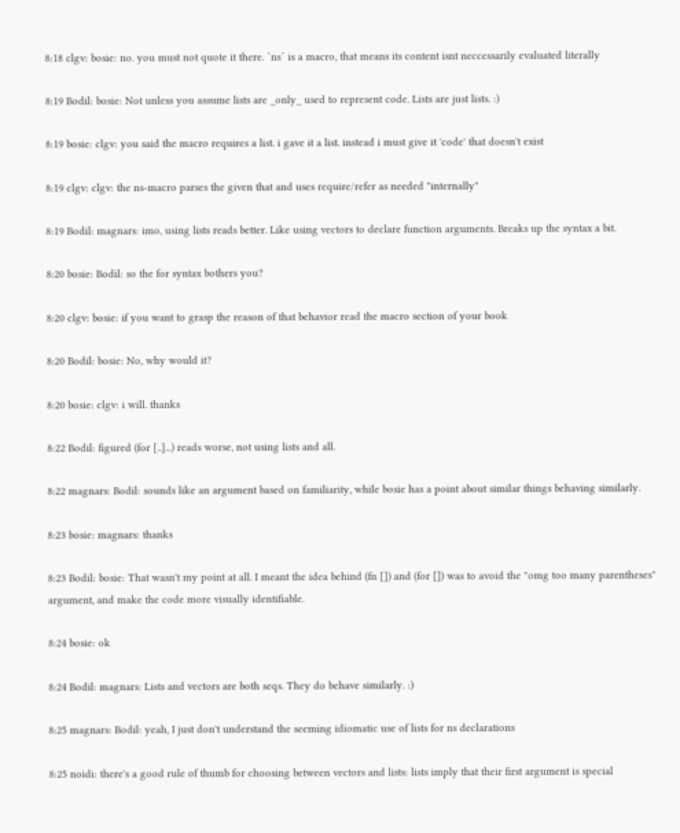8:18 clgv: bosie: no. you must not quote it there. `ns` is a macro, that means its content isnt neccessarily evaluated literally

8:19 Bodil: bosie: Not unless you assume lists are _only_ used to represent code. Lists are just lists. :)

8:19 bosie: clgv: you said the macro requires a list. i gave it a list. instead i must give it 'code' that doesn't exist

8:19 clgv: clgv: the ns-macro parses the given that and uses require/refer as needed "internally"

8:19 Bodil: magnars: imo, using lists reads better. Like using vectors to declare function arguments. Breaks up the syntax a bit.

8:20 bosie: Bodil: so the for syntax bothers you?

8:20 clgv: bosie: if you want to grasp the reason of that behavior read the macro section of your book

8:20 Bodil: bosie: No, why would it?

8:20 bosie: clgv: i will. thanks

8:22 Bodil: figured (for [..]...) reads worse, not using lists and all.

8:22 magnars: Bodil: sounds like an argument based on familiarity, while bosie has a point about similar things behaving similarly.

8:23 bosie: magnars: thanks

8:23 Bodil: bosie: That wasn't my point at all. I meant the idea behind (fn []) and (for []) was to avoid the "omg too many parentheses" argument, and make the code more visually identifiable.

8:24 bosie: ok

8:24 Bodil: magnars: Lists and vectors are both seqs. They do behave similarly. :)

8:25 magnars: Bodil: yeah, I just don't understand the seeming idiomatic use of lists for ns declarations

8:25 noidi: there's a good rule of thumb for choosing between vectors and lists: lists imply that their first argument is special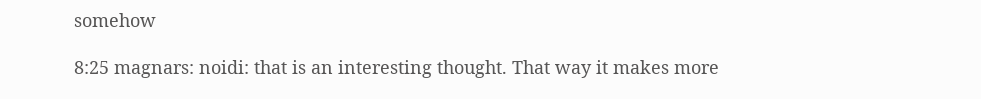somehow

8:25 magnars: noidi: that is an interesting thought. That way it makes more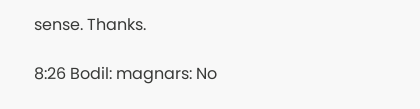sense. Thanks.

8:26 Bodil: magnars: No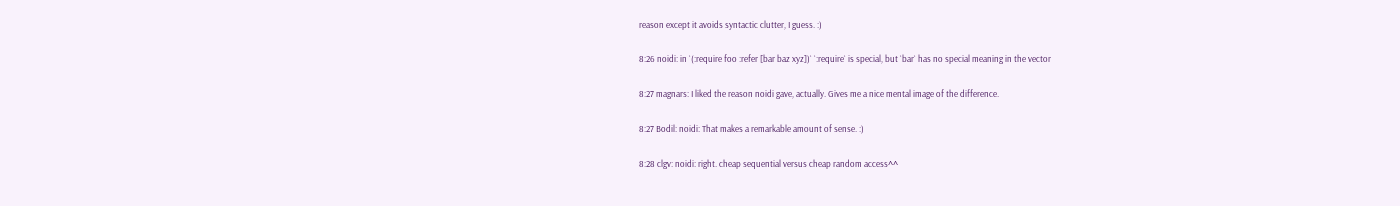reason except it avoids syntactic clutter, I guess. :)

8:26 noidi: in `(:require foo :refer [bar baz xyz])` `:require` is special, but `bar` has no special meaning in the vector

8:27 magnars: I liked the reason noidi gave, actually. Gives me a nice mental image of the difference.

8:27 Bodil: noidi: That makes a remarkable amount of sense. :)

8:28 clgv: noidi: right. cheap sequential versus cheap random access^^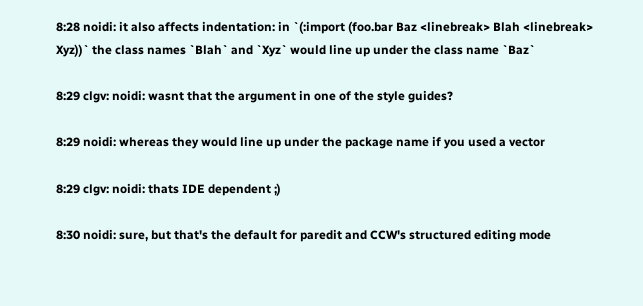8:28 noidi: it also affects indentation: in `(:import (foo.bar Baz <linebreak> Blah <linebreak> Xyz))` the class names `Blah` and `Xyz` would line up under the class name `Baz`

8:29 clgv: noidi: wasnt that the argument in one of the style guides?

8:29 noidi: whereas they would line up under the package name if you used a vector

8:29 clgv: noidi: thats IDE dependent ;)

8:30 noidi: sure, but that's the default for paredit and CCW's structured editing mode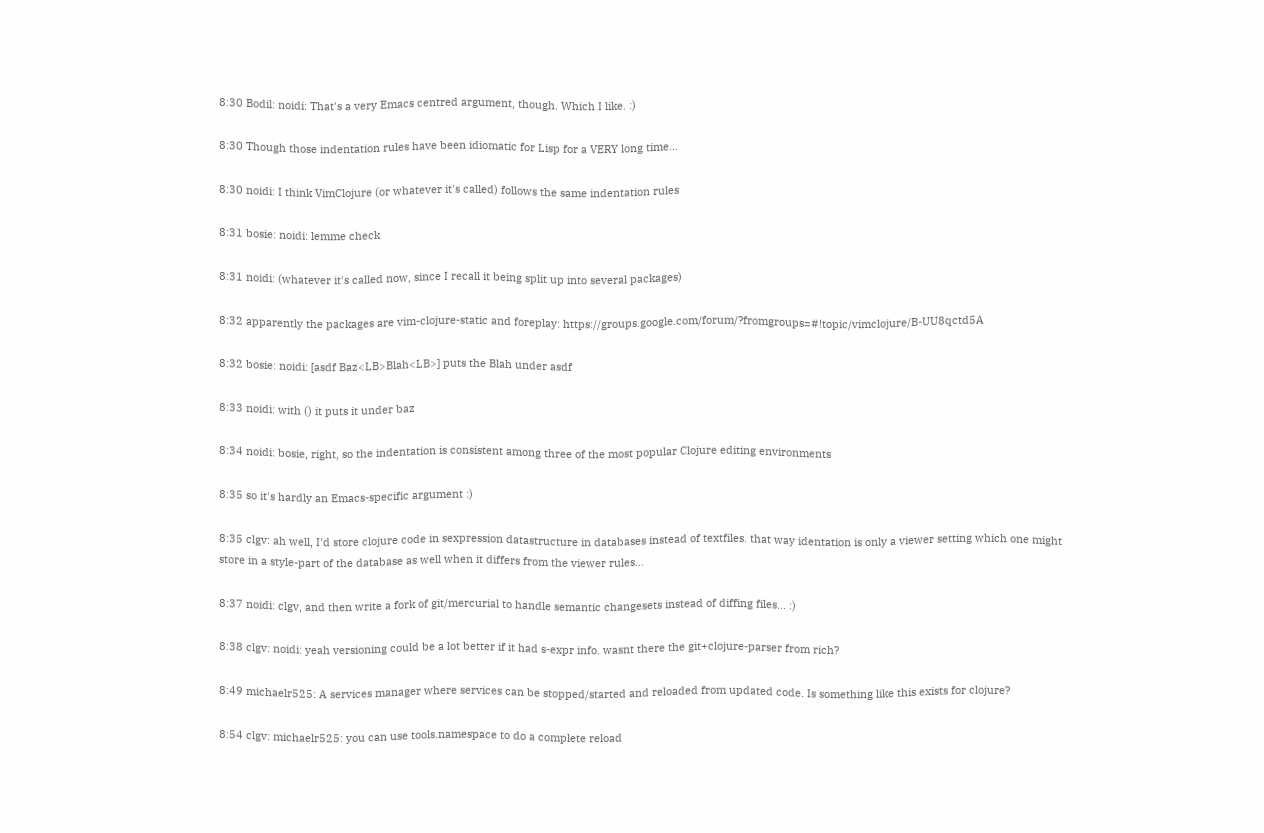8:30 Bodil: noidi: That's a very Emacs centred argument, though. Which I like. :)

8:30 Though those indentation rules have been idiomatic for Lisp for a VERY long time...

8:30 noidi: I think VimClojure (or whatever it's called) follows the same indentation rules

8:31 bosie: noidi: lemme check

8:31 noidi: (whatever it's called now, since I recall it being split up into several packages)

8:32 apparently the packages are vim-clojure-static and foreplay: https://groups.google.com/forum/?fromgroups=#!topic/vimclojure/B-UU8qctd5A

8:32 bosie: noidi: [asdf Baz<LB>Blah<LB>] puts the Blah under asdf

8:33 noidi: with () it puts it under baz

8:34 noidi: bosie, right, so the indentation is consistent among three of the most popular Clojure editing environments

8:35 so it's hardly an Emacs-specific argument :)

8:35 clgv: ah well, I'd store clojure code in sexpression datastructure in databases instead of textfiles. that way identation is only a viewer setting which one might store in a style-part of the database as well when it differs from the viewer rules...

8:37 noidi: clgv, and then write a fork of git/mercurial to handle semantic changesets instead of diffing files... :)

8:38 clgv: noidi: yeah versioning could be a lot better if it had s-expr info. wasnt there the git+clojure-parser from rich?

8:49 michaelr525: A services manager where services can be stopped/started and reloaded from updated code. Is something like this exists for clojure?

8:54 clgv: michaelr525: you can use tools.namespace to do a complete reload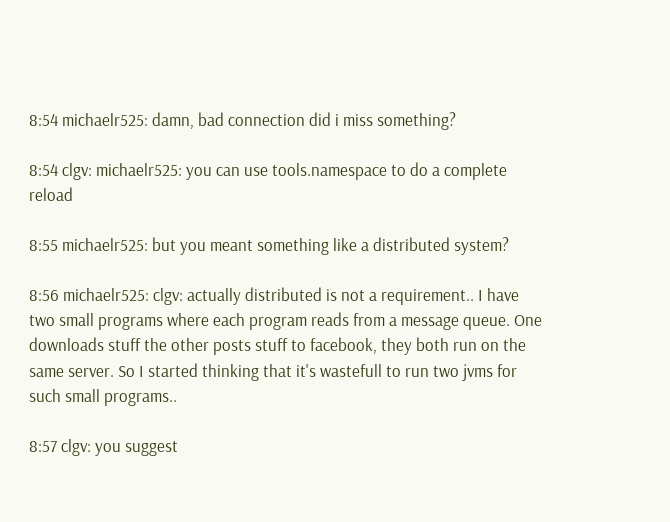8:54 michaelr525: damn, bad connection did i miss something?

8:54 clgv: michaelr525: you can use tools.namespace to do a complete reload

8:55 michaelr525: but you meant something like a distributed system?

8:56 michaelr525: clgv: actually distributed is not a requirement.. I have two small programs where each program reads from a message queue. One downloads stuff the other posts stuff to facebook, they both run on the same server. So I started thinking that it's wastefull to run two jvms for such small programs..

8:57 clgv: you suggest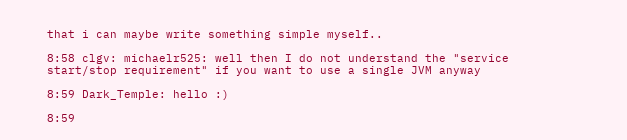that i can maybe write something simple myself..

8:58 clgv: michaelr525: well then I do not understand the "service start/stop requirement" if you want to use a single JVM anyway

8:59 Dark_Temple: hello :)

8:59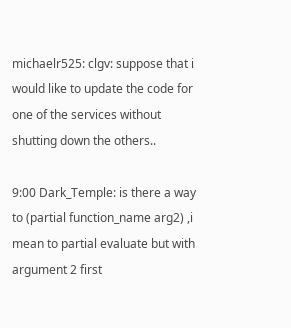michaelr525: clgv: suppose that i would like to update the code for one of the services without shutting down the others..

9:00 Dark_Temple: is there a way to (partial function_name arg2) ,i mean to partial evaluate but with argument 2 first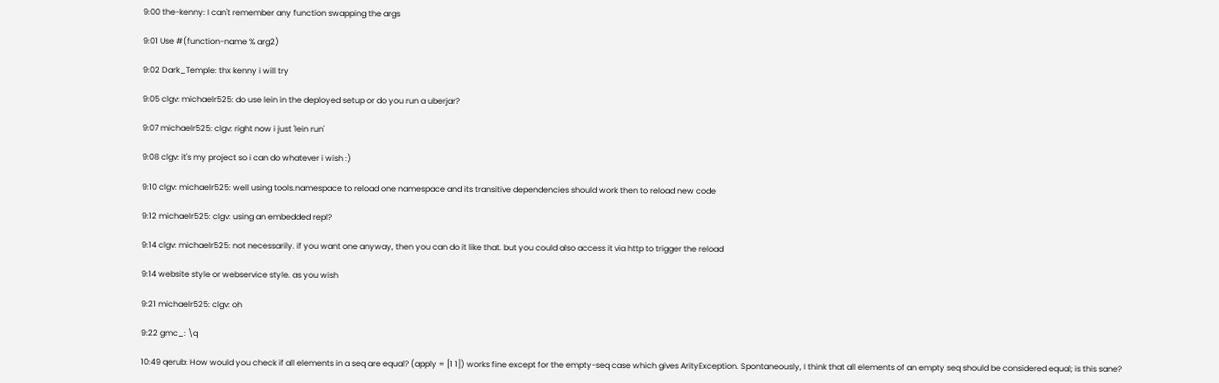9:00 the-kenny: I can't remember any function swapping the args

9:01 Use #(function-name % arg2)

9:02 Dark_Temple: thx kenny i will try

9:05 clgv: michaelr525: do use lein in the deployed setup or do you run a uberjar?

9:07 michaelr525: clgv: right now i just 'lein run'

9:08 clgv: it's my project so i can do whatever i wish :)

9:10 clgv: michaelr525: well using tools.namespace to reload one namespace and its transitive dependencies should work then to reload new code

9:12 michaelr525: clgv: using an embedded repl?

9:14 clgv: michaelr525: not necessarily. if you want one anyway, then you can do it like that. but you could also access it via http to trigger the reload

9:14 website style or webservice style. as you wish

9:21 michaelr525: clgv: oh

9:22 gmc_: \q

10:49 qerub: How would you check if all elements in a seq are equal? (apply = [1 1]) works fine except for the empty-seq case which gives ArityException. Spontaneously, I think that all elements of an empty seq should be considered equal; is this sane?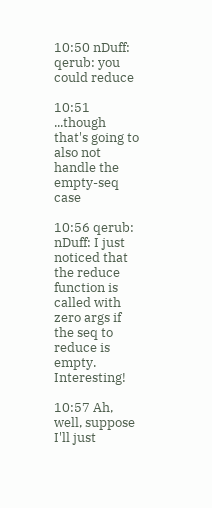10:50 nDuff: qerub: you could reduce

10:51 ...though that's going to also not handle the empty-seq case

10:56 qerub: nDuff: I just noticed that the reduce function is called with zero args if the seq to reduce is empty. Interesting!

10:57 Ah, well, suppose I'll just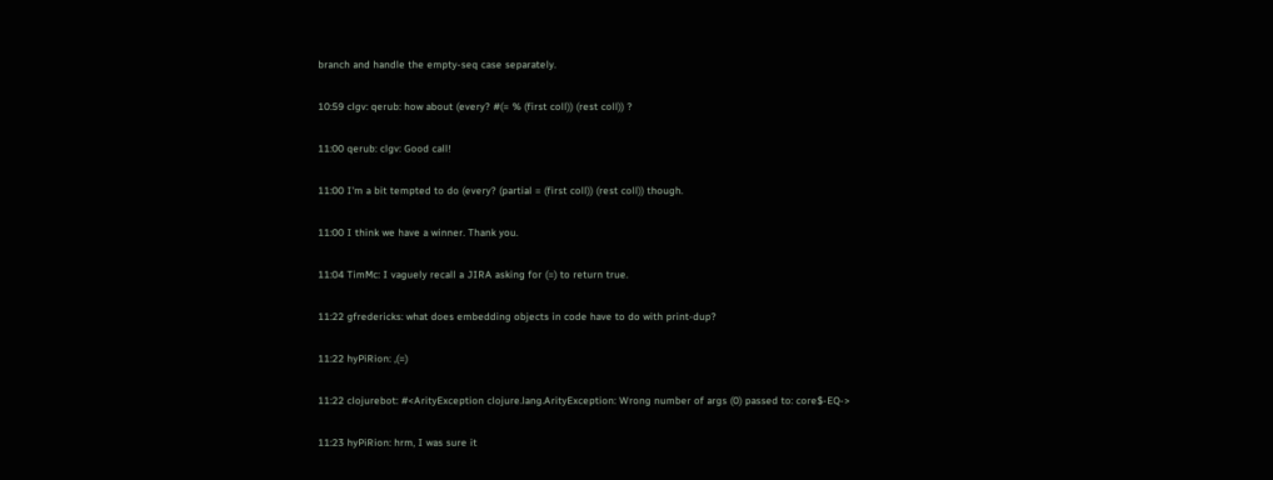branch and handle the empty-seq case separately.

10:59 clgv: qerub: how about (every? #(= % (first coll)) (rest coll)) ?

11:00 qerub: clgv: Good call!

11:00 I'm a bit tempted to do (every? (partial = (first coll)) (rest coll)) though.

11:00 I think we have a winner. Thank you.

11:04 TimMc: I vaguely recall a JIRA asking for (=) to return true.

11:22 gfredericks: what does embedding objects in code have to do with print-dup?

11:22 hyPiRion: ,(=)

11:22 clojurebot: #<ArityException clojure.lang.ArityException: Wrong number of args (0) passed to: core$-EQ->

11:23 hyPiRion: hrm, I was sure it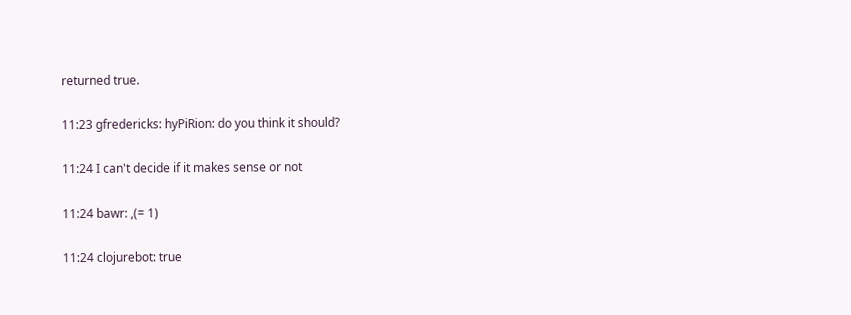returned true.

11:23 gfredericks: hyPiRion: do you think it should?

11:24 I can't decide if it makes sense or not

11:24 bawr: ,(= 1)

11:24 clojurebot: true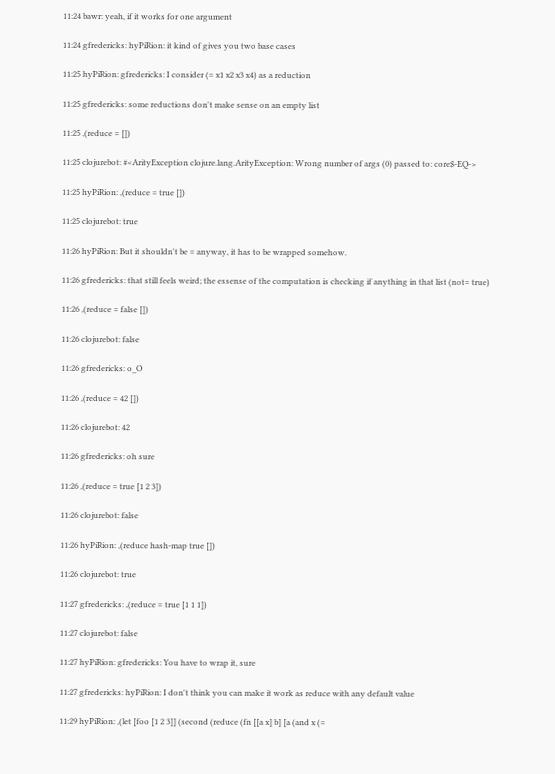11:24 bawr: yeah, if it works for one argument

11:24 gfredericks: hyPiRion: it kind of gives you two base cases

11:25 hyPiRion: gfredericks: I consider (= x1 x2 x3 x4) as a reduction

11:25 gfredericks: some reductions don't make sense on an empty list

11:25 ,(reduce = [])

11:25 clojurebot: #<ArityException clojure.lang.ArityException: Wrong number of args (0) passed to: core$-EQ->

11:25 hyPiRion: ,(reduce = true [])

11:25 clojurebot: true

11:26 hyPiRion: But it shouldn't be = anyway, it has to be wrapped somehow.

11:26 gfredericks: that still feels weird; the essense of the computation is checking if anything in that list (not= true)

11:26 ,(reduce = false [])

11:26 clojurebot: false

11:26 gfredericks: o_O

11:26 ,(reduce = 42 [])

11:26 clojurebot: 42

11:26 gfredericks: oh sure

11:26 ,(reduce = true [1 2 3])

11:26 clojurebot: false

11:26 hyPiRion: ,(reduce hash-map true [])

11:26 clojurebot: true

11:27 gfredericks: ,(reduce = true [1 1 1])

11:27 clojurebot: false

11:27 hyPiRion: gfredericks: You have to wrap it, sure

11:27 gfredericks: hyPiRion: I don't think you can make it work as reduce with any default value

11:29 hyPiRion: ,(let [foo [1 2 3]] (second (reduce (fn [[a x] b] [a (and x (=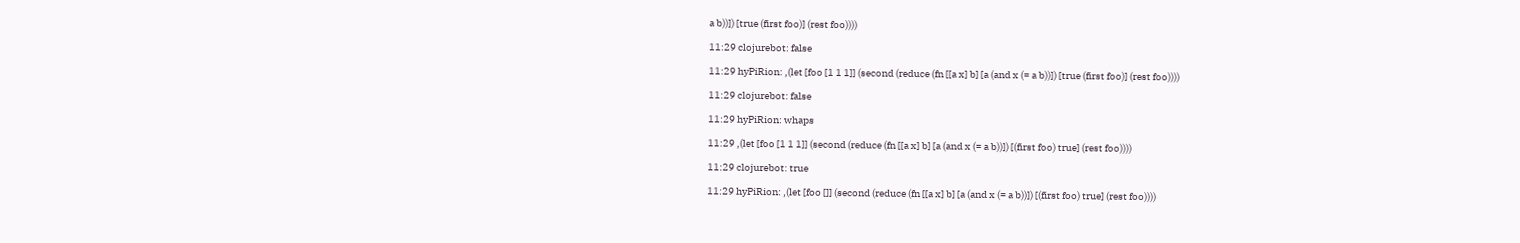a b))]) [true (first foo)] (rest foo))))

11:29 clojurebot: false

11:29 hyPiRion: ,(let [foo [1 1 1]] (second (reduce (fn [[a x] b] [a (and x (= a b))]) [true (first foo)] (rest foo))))

11:29 clojurebot: false

11:29 hyPiRion: whaps

11:29 ,(let [foo [1 1 1]] (second (reduce (fn [[a x] b] [a (and x (= a b))]) [(first foo) true] (rest foo))))

11:29 clojurebot: true

11:29 hyPiRion: ,(let [foo []] (second (reduce (fn [[a x] b] [a (and x (= a b))]) [(first foo) true] (rest foo))))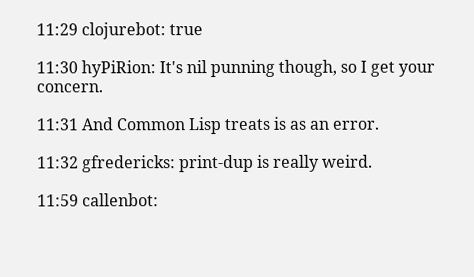11:29 clojurebot: true

11:30 hyPiRion: It's nil punning though, so I get your concern.

11:31 And Common Lisp treats is as an error.

11:32 gfredericks: print-dup is really weird.

11:59 callenbot: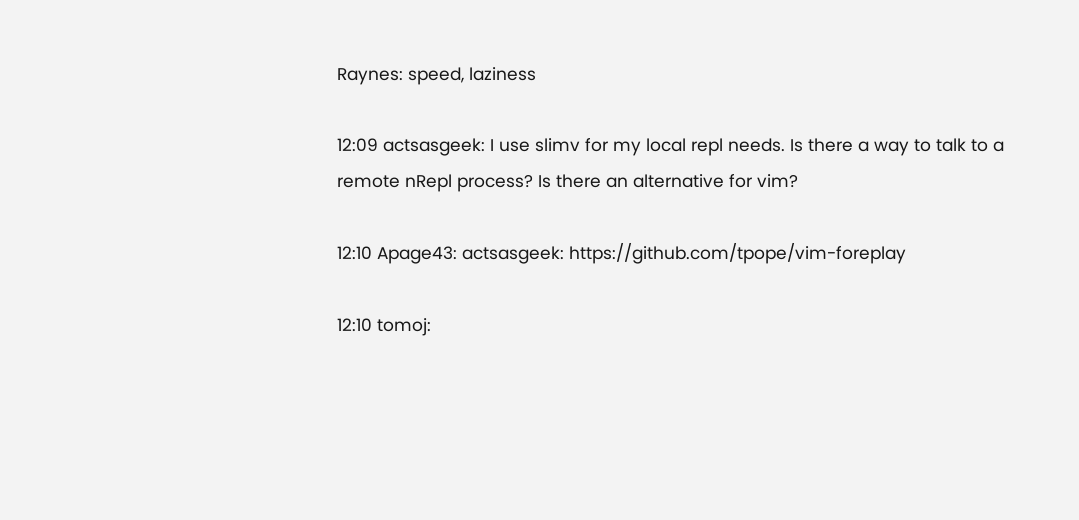Raynes: speed, laziness

12:09 actsasgeek: I use slimv for my local repl needs. Is there a way to talk to a remote nRepl process? Is there an alternative for vim?

12:10 Apage43: actsasgeek: https://github.com/tpope/vim-foreplay

12:10 tomoj: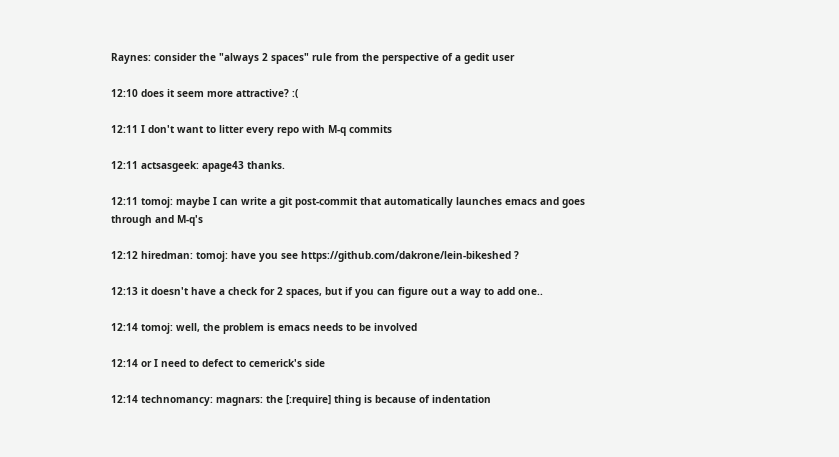Raynes: consider the "always 2 spaces" rule from the perspective of a gedit user

12:10 does it seem more attractive? :(

12:11 I don't want to litter every repo with M-q commits

12:11 actsasgeek: apage43 thanks.

12:11 tomoj: maybe I can write a git post-commit that automatically launches emacs and goes through and M-q's

12:12 hiredman: tomoj: have you see https://github.com/dakrone/lein-bikeshed ?

12:13 it doesn't have a check for 2 spaces, but if you can figure out a way to add one..

12:14 tomoj: well, the problem is emacs needs to be involved

12:14 or I need to defect to cemerick's side

12:14 technomancy: magnars: the [:require] thing is because of indentation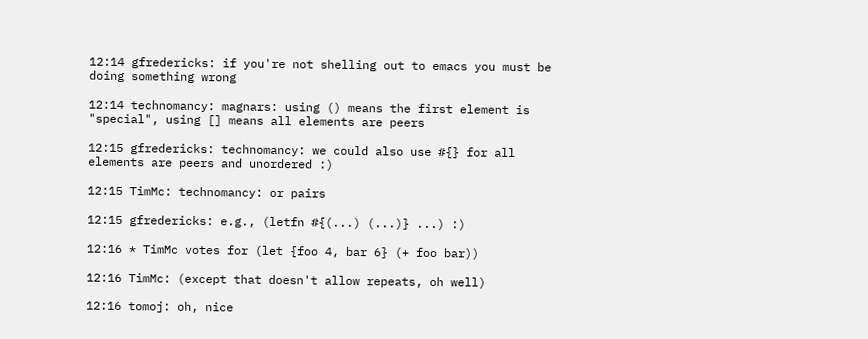12:14 gfredericks: if you're not shelling out to emacs you must be doing something wrong

12:14 technomancy: magnars: using () means the first element is "special", using [] means all elements are peers

12:15 gfredericks: technomancy: we could also use #{} for all elements are peers and unordered :)

12:15 TimMc: technomancy: or pairs

12:15 gfredericks: e.g., (letfn #{(...) (...)} ...) :)

12:16 * TimMc votes for (let {foo 4, bar 6} (+ foo bar))

12:16 TimMc: (except that doesn't allow repeats, oh well)

12:16 tomoj: oh, nice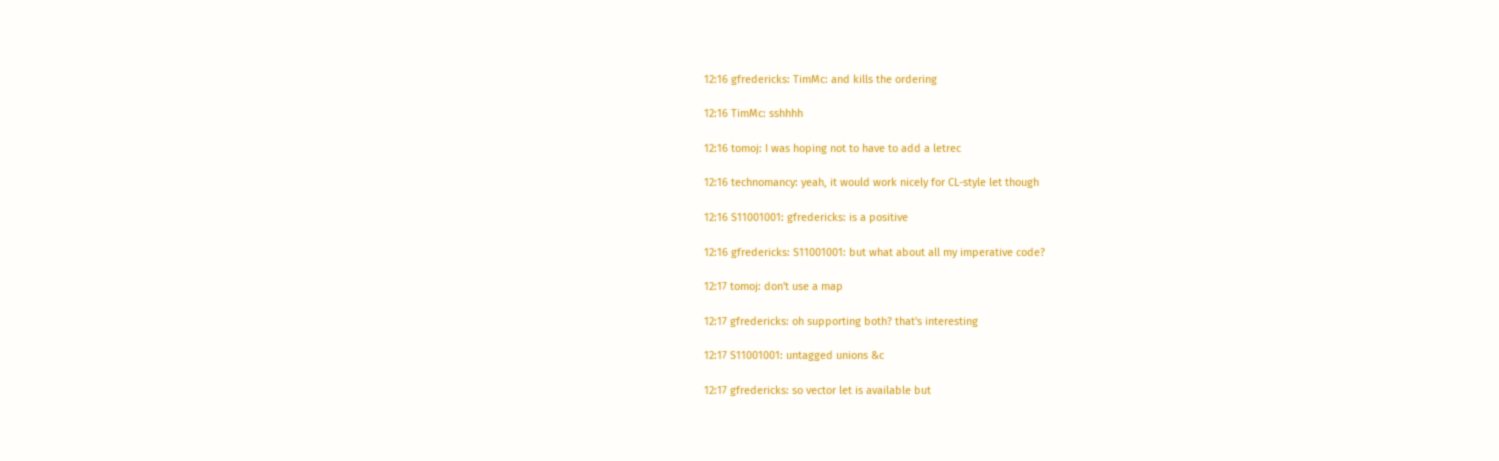12:16 gfredericks: TimMc: and kills the ordering

12:16 TimMc: sshhhh

12:16 tomoj: I was hoping not to have to add a letrec

12:16 technomancy: yeah, it would work nicely for CL-style let though

12:16 S11001001: gfredericks: is a positive

12:16 gfredericks: S11001001: but what about all my imperative code?

12:17 tomoj: don't use a map

12:17 gfredericks: oh supporting both? that's interesting

12:17 S11001001: untagged unions &c

12:17 gfredericks: so vector let is available but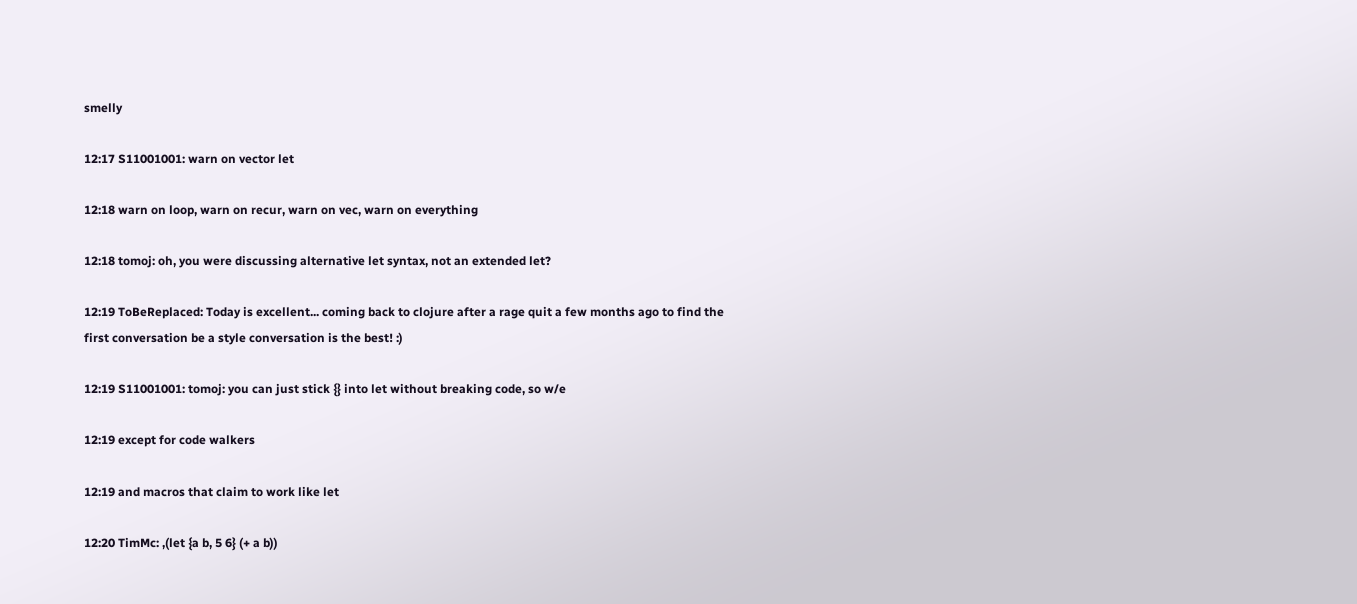smelly

12:17 S11001001: warn on vector let

12:18 warn on loop, warn on recur, warn on vec, warn on everything

12:18 tomoj: oh, you were discussing alternative let syntax, not an extended let?

12:19 ToBeReplaced: Today is excellent... coming back to clojure after a rage quit a few months ago to find the first conversation be a style conversation is the best! :)

12:19 S11001001: tomoj: you can just stick {} into let without breaking code, so w/e

12:19 except for code walkers

12:19 and macros that claim to work like let

12:20 TimMc: ,(let {a b, 5 6} (+ a b))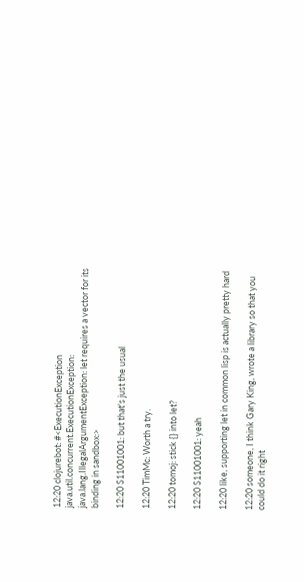12:20 clojurebot: #<ExecutionException java.util.concurrent.ExecutionException: java.lang.IllegalArgumentException: let requires a vector for its binding in sandbox:>

12:20 S11001001: but that's just the usual

12:20 TimMc: Worth a try.

12:20 tomoj: stick {} into let?

12:20 S11001001: yeah

12:20 like, supporting let in common lisp is actually pretty hard

12:20 someone, I think Gary King, wrote a library so that you could do it right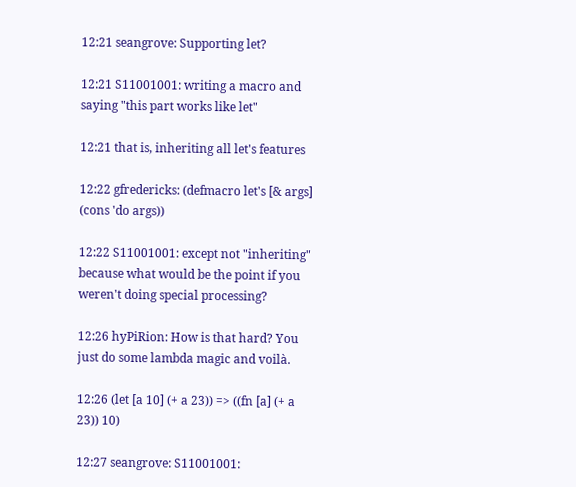12:21 seangrove: Supporting let?

12:21 S11001001: writing a macro and saying "this part works like let"

12:21 that is, inheriting all let's features

12:22 gfredericks: (defmacro let's [& args] (cons 'do args))

12:22 S11001001: except not "inheriting" because what would be the point if you weren't doing special processing?

12:26 hyPiRion: How is that hard? You just do some lambda magic and voilà.

12:26 (let [a 10] (+ a 23)) => ((fn [a] (+ a 23)) 10)

12:27 seangrove: S11001001: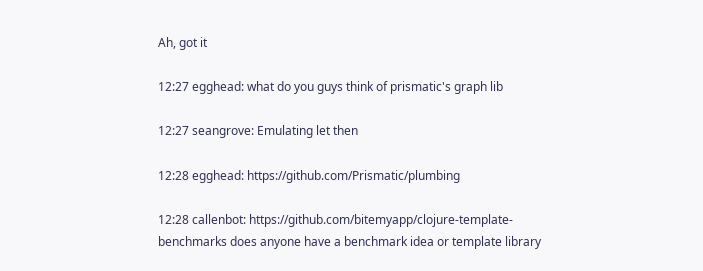Ah, got it

12:27 egghead: what do you guys think of prismatic's graph lib

12:27 seangrove: Emulating let then

12:28 egghead: https://github.com/Prismatic/plumbing

12:28 callenbot: https://github.com/bitemyapp/clojure-template-benchmarks does anyone have a benchmark idea or template library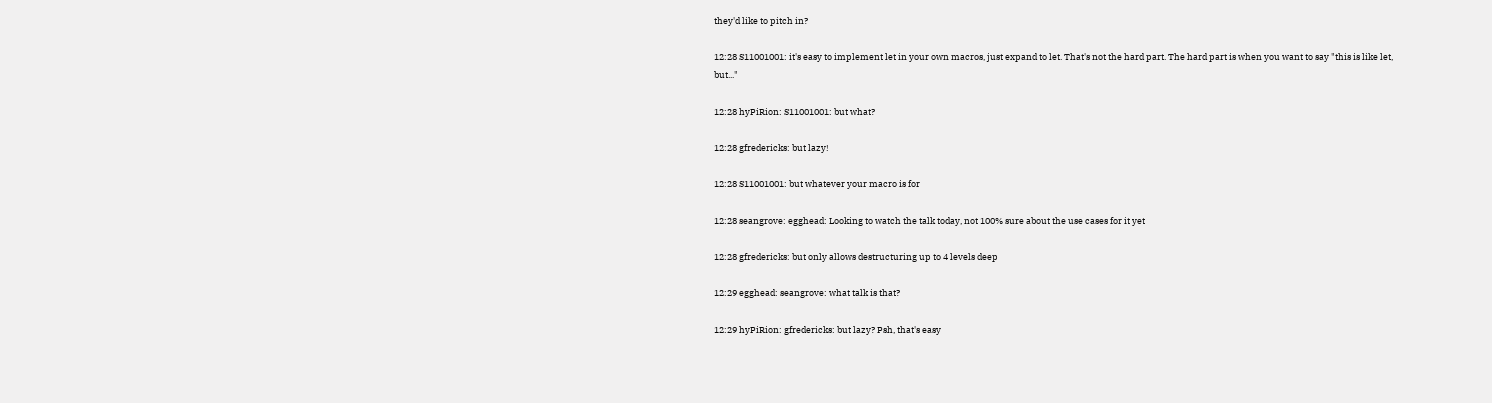they'd like to pitch in?

12:28 S11001001: it's easy to implement let in your own macros, just expand to let. That's not the hard part. The hard part is when you want to say "this is like let, but..."

12:28 hyPiRion: S11001001: but what?

12:28 gfredericks: but lazy!

12:28 S11001001: but whatever your macro is for

12:28 seangrove: egghead: Looking to watch the talk today, not 100% sure about the use cases for it yet

12:28 gfredericks: but only allows destructuring up to 4 levels deep

12:29 egghead: seangrove: what talk is that?

12:29 hyPiRion: gfredericks: but lazy? Psh, that's easy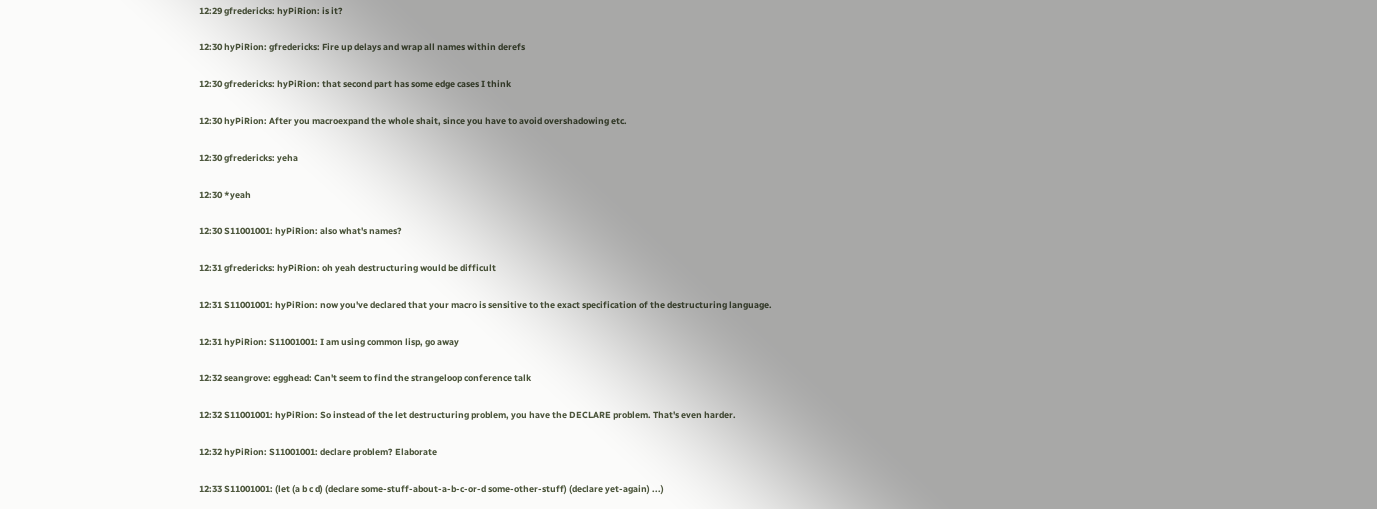12:29 gfredericks: hyPiRion: is it?

12:30 hyPiRion: gfredericks: Fire up delays and wrap all names within derefs

12:30 gfredericks: hyPiRion: that second part has some edge cases I think

12:30 hyPiRion: After you macroexpand the whole shait, since you have to avoid overshadowing etc.

12:30 gfredericks: yeha

12:30 *yeah

12:30 S11001001: hyPiRion: also what's names?

12:31 gfredericks: hyPiRion: oh yeah destructuring would be difficult

12:31 S11001001: hyPiRion: now you've declared that your macro is sensitive to the exact specification of the destructuring language.

12:31 hyPiRion: S11001001: I am using common lisp, go away

12:32 seangrove: egghead: Can't seem to find the strangeloop conference talk

12:32 S11001001: hyPiRion: So instead of the let destructuring problem, you have the DECLARE problem. That's even harder.

12:32 hyPiRion: S11001001: declare problem? Elaborate

12:33 S11001001: (let (a b c d) (declare some-stuff-about-a-b-c-or-d some-other-stuff) (declare yet-again) ...)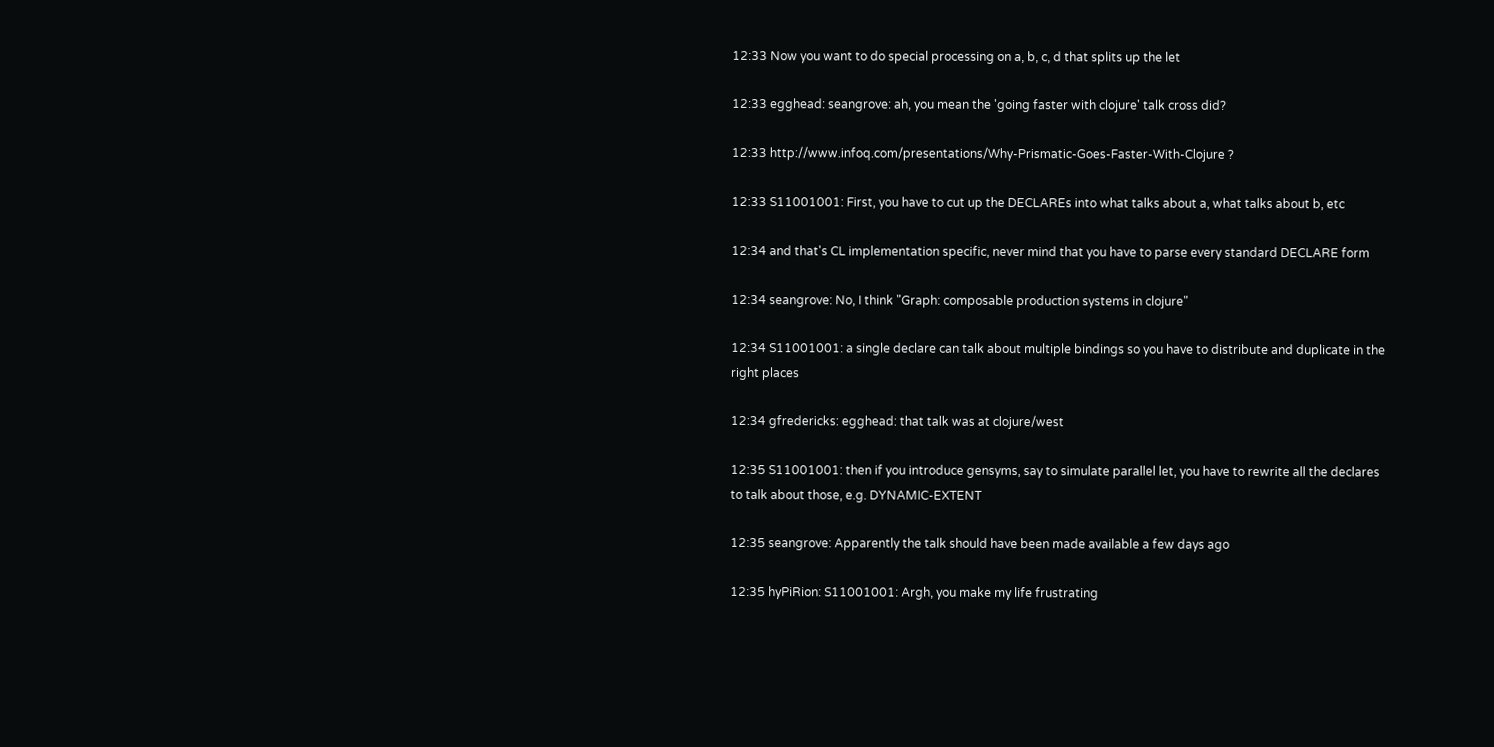12:33 Now you want to do special processing on a, b, c, d that splits up the let

12:33 egghead: seangrove: ah, you mean the 'going faster with clojure' talk cross did?

12:33 http://www.infoq.com/presentations/Why-Prismatic-Goes-Faster-With-Clojure ?

12:33 S11001001: First, you have to cut up the DECLAREs into what talks about a, what talks about b, etc

12:34 and that's CL implementation specific, never mind that you have to parse every standard DECLARE form

12:34 seangrove: No, I think "Graph: composable production systems in clojure"

12:34 S11001001: a single declare can talk about multiple bindings so you have to distribute and duplicate in the right places

12:34 gfredericks: egghead: that talk was at clojure/west

12:35 S11001001: then if you introduce gensyms, say to simulate parallel let, you have to rewrite all the declares to talk about those, e.g. DYNAMIC-EXTENT

12:35 seangrove: Apparently the talk should have been made available a few days ago

12:35 hyPiRion: S11001001: Argh, you make my life frustrating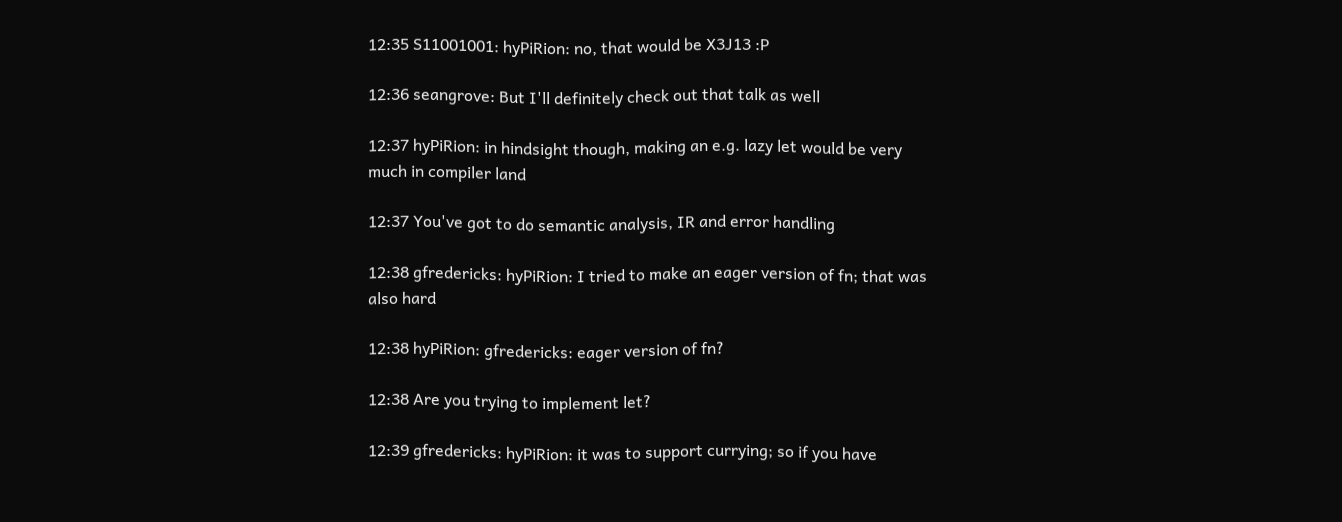12:35 S11001001: hyPiRion: no, that would be X3J13 :P

12:36 seangrove: But I'll definitely check out that talk as well

12:37 hyPiRion: in hindsight though, making an e.g. lazy let would be very much in compiler land

12:37 You've got to do semantic analysis, IR and error handling

12:38 gfredericks: hyPiRion: I tried to make an eager version of fn; that was also hard

12:38 hyPiRion: gfredericks: eager version of fn?

12:38 Are you trying to implement let?

12:39 gfredericks: hyPiRion: it was to support currying; so if you have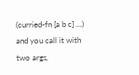(curried-fn [a b c] ...) and you call it with two args,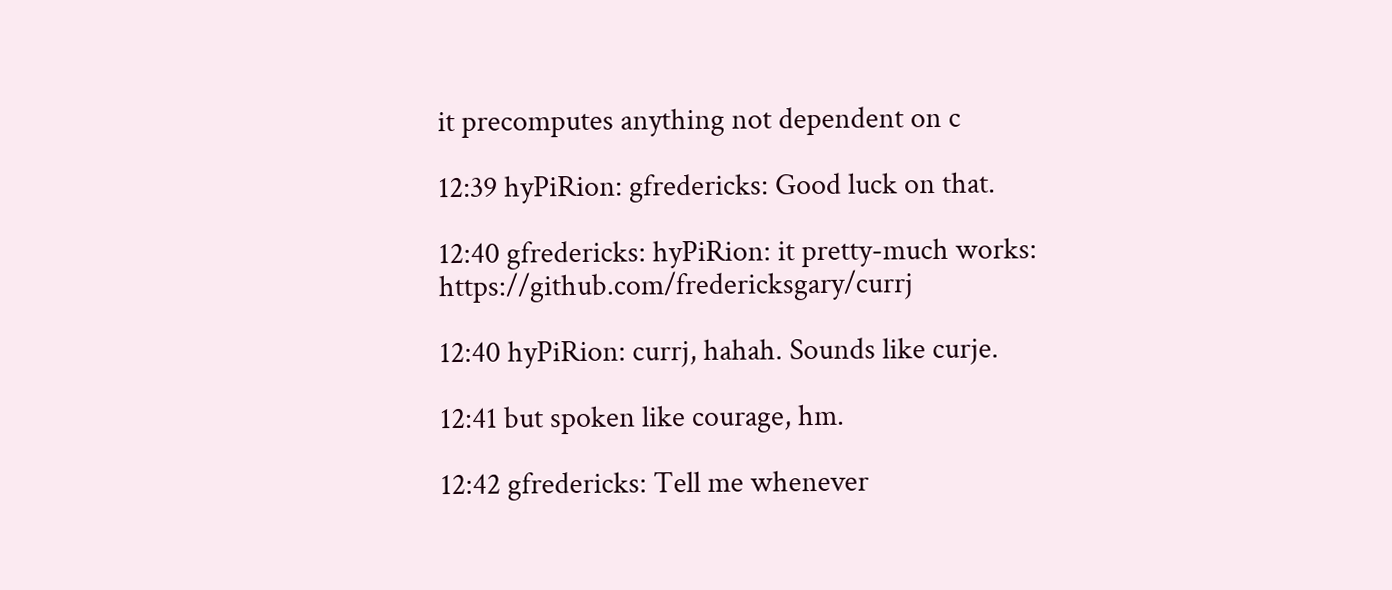it precomputes anything not dependent on c

12:39 hyPiRion: gfredericks: Good luck on that.

12:40 gfredericks: hyPiRion: it pretty-much works: https://github.com/fredericksgary/currj

12:40 hyPiRion: currj, hahah. Sounds like curje.

12:41 but spoken like courage, hm.

12:42 gfredericks: Tell me whenever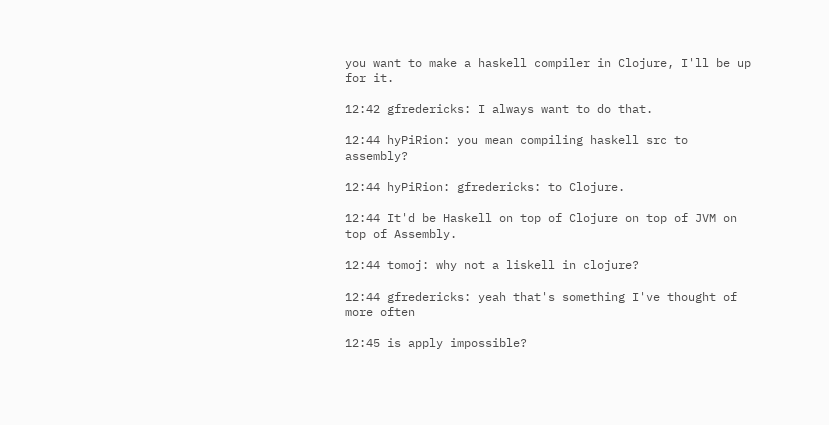you want to make a haskell compiler in Clojure, I'll be up for it.

12:42 gfredericks: I always want to do that.

12:44 hyPiRion: you mean compiling haskell src to assembly?

12:44 hyPiRion: gfredericks: to Clojure.

12:44 It'd be Haskell on top of Clojure on top of JVM on top of Assembly.

12:44 tomoj: why not a liskell in clojure?

12:44 gfredericks: yeah that's something I've thought of more often

12:45 is apply impossible?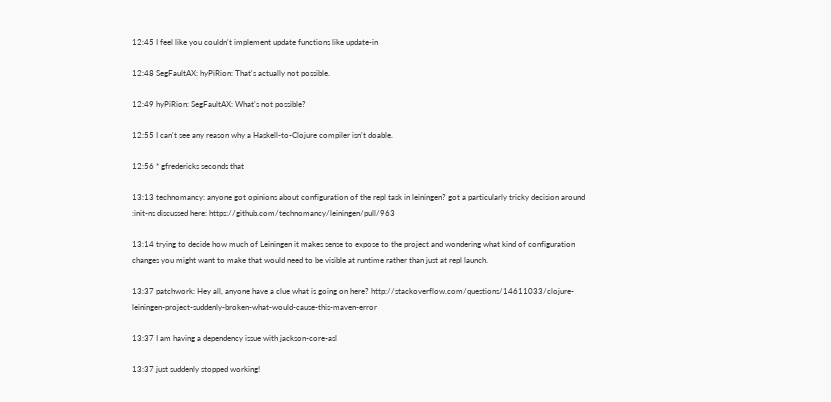12:45 I feel like you couldn't implement update functions like update-in

12:48 SegFaultAX: hyPiRion: That's actually not possible.

12:49 hyPiRion: SegFaultAX: What's not possible?

12:55 I can't see any reason why a Haskell-to-Clojure compiler isn't doable.

12:56 * gfredericks seconds that

13:13 technomancy: anyone got opinions about configuration of the repl task in leiningen? got a particularly tricky decision around :init-ns discussed here: https://github.com/technomancy/leiningen/pull/963

13:14 trying to decide how much of Leiningen it makes sense to expose to the project and wondering what kind of configuration changes you might want to make that would need to be visible at runtime rather than just at repl launch.

13:37 patchwork: Hey all, anyone have a clue what is going on here? http://stackoverflow.com/questions/14611033/clojure-leiningen-project-suddenly-broken-what-would-cause-this-maven-error

13:37 I am having a dependency issue with jackson-core-asl

13:37 just suddenly stopped working!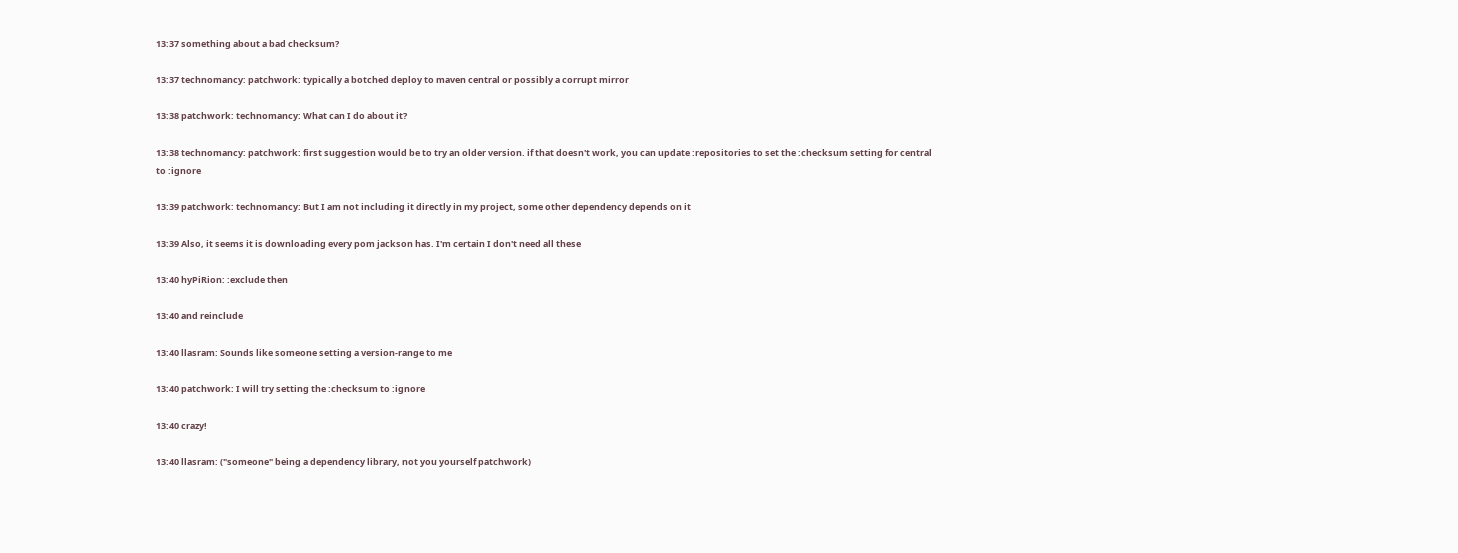13:37 something about a bad checksum?

13:37 technomancy: patchwork: typically a botched deploy to maven central or possibly a corrupt mirror

13:38 patchwork: technomancy: What can I do about it?

13:38 technomancy: patchwork: first suggestion would be to try an older version. if that doesn't work, you can update :repositories to set the :checksum setting for central to :ignore

13:39 patchwork: technomancy: But I am not including it directly in my project, some other dependency depends on it

13:39 Also, it seems it is downloading every pom jackson has. I'm certain I don't need all these

13:40 hyPiRion: :exclude then

13:40 and reinclude

13:40 llasram: Sounds like someone setting a version-range to me

13:40 patchwork: I will try setting the :checksum to :ignore

13:40 crazy!

13:40 llasram: ("someone" being a dependency library, not you yourself patchwork)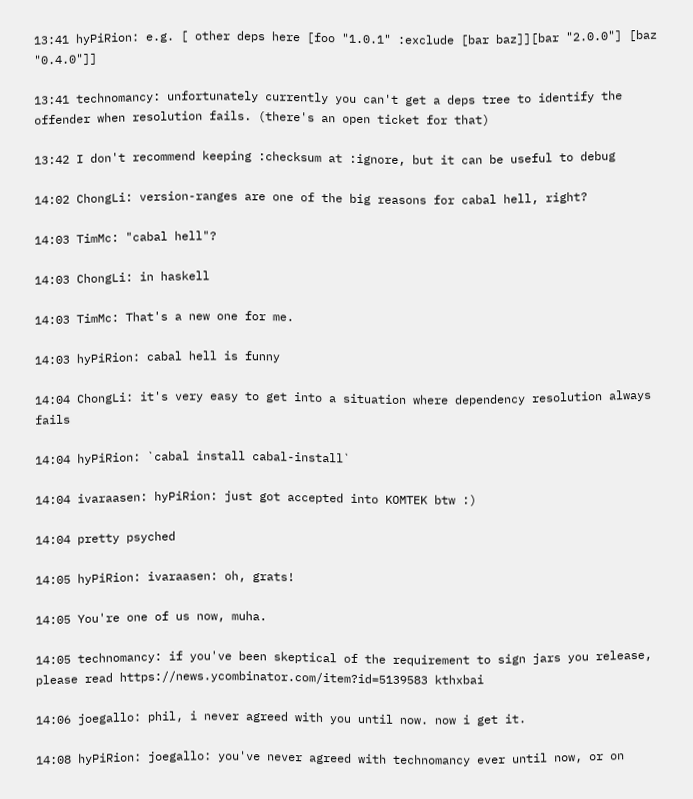13:41 hyPiRion: e.g. [ other deps here [foo "1.0.1" :exclude [bar baz]][bar "2.0.0"] [baz "0.4.0"]]

13:41 technomancy: unfortunately currently you can't get a deps tree to identify the offender when resolution fails. (there's an open ticket for that)

13:42 I don't recommend keeping :checksum at :ignore, but it can be useful to debug

14:02 ChongLi: version-ranges are one of the big reasons for cabal hell, right?

14:03 TimMc: "cabal hell"?

14:03 ChongLi: in haskell

14:03 TimMc: That's a new one for me.

14:03 hyPiRion: cabal hell is funny

14:04 ChongLi: it's very easy to get into a situation where dependency resolution always fails

14:04 hyPiRion: `cabal install cabal-install`

14:04 ivaraasen: hyPiRion: just got accepted into KOMTEK btw :)

14:04 pretty psyched

14:05 hyPiRion: ivaraasen: oh, grats!

14:05 You're one of us now, muha.

14:05 technomancy: if you've been skeptical of the requirement to sign jars you release, please read https://news.ycombinator.com/item?id=5139583 kthxbai

14:06 joegallo: phil, i never agreed with you until now. now i get it.

14:08 hyPiRion: joegallo: you've never agreed with technomancy ever until now, or on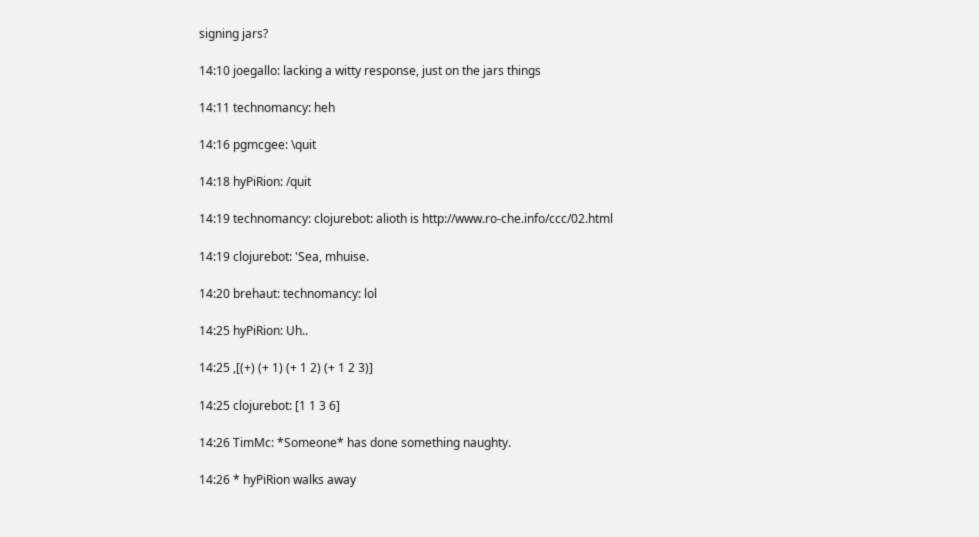signing jars?

14:10 joegallo: lacking a witty response, just on the jars things

14:11 technomancy: heh

14:16 pgmcgee: \quit

14:18 hyPiRion: /quit

14:19 technomancy: clojurebot: alioth is http://www.ro-che.info/ccc/02.html

14:19 clojurebot: 'Sea, mhuise.

14:20 brehaut: technomancy: lol

14:25 hyPiRion: Uh..

14:25 ,[(+) (+ 1) (+ 1 2) (+ 1 2 3)]

14:25 clojurebot: [1 1 3 6]

14:26 TimMc: *Someone* has done something naughty.

14:26 * hyPiRion walks away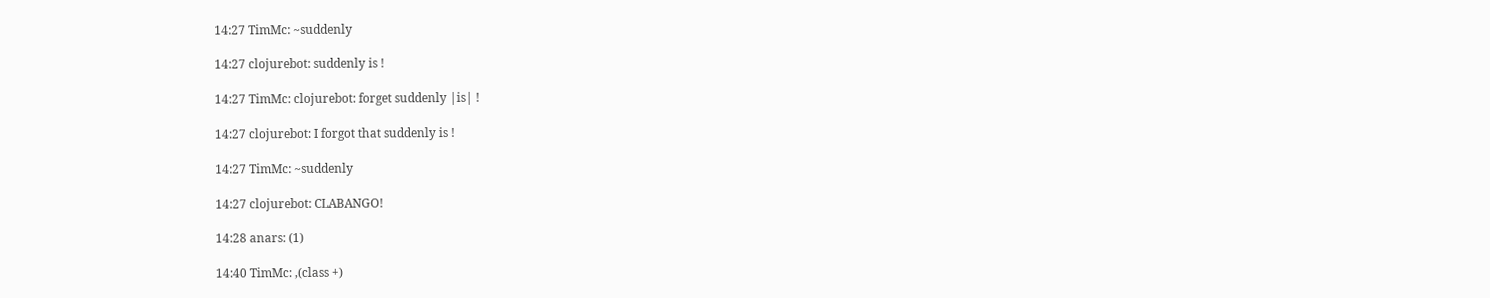14:27 TimMc: ~suddenly

14:27 clojurebot: suddenly is !

14:27 TimMc: clojurebot: forget suddenly |is| !

14:27 clojurebot: I forgot that suddenly is !

14:27 TimMc: ~suddenly

14:27 clojurebot: CLABANGO!

14:28 anars: (1)

14:40 TimMc: ,(class +)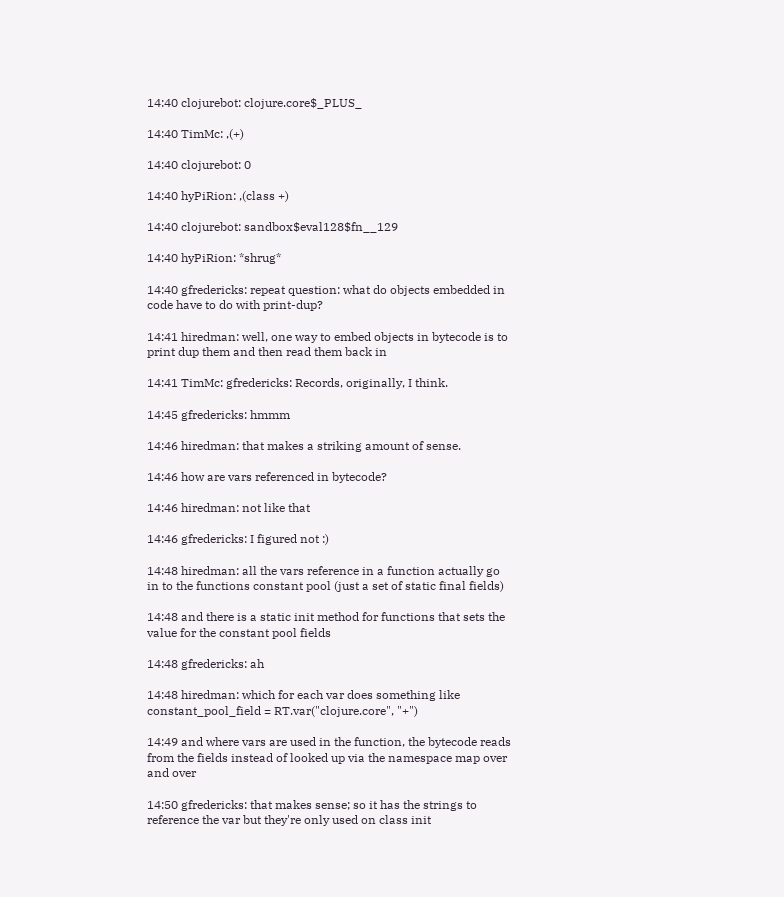14:40 clojurebot: clojure.core$_PLUS_

14:40 TimMc: ,(+)

14:40 clojurebot: 0

14:40 hyPiRion: ,(class +)

14:40 clojurebot: sandbox$eval128$fn__129

14:40 hyPiRion: *shrug*

14:40 gfredericks: repeat question: what do objects embedded in code have to do with print-dup?

14:41 hiredman: well, one way to embed objects in bytecode is to print dup them and then read them back in

14:41 TimMc: gfredericks: Records, originally, I think.

14:45 gfredericks: hmmm

14:46 hiredman: that makes a striking amount of sense.

14:46 how are vars referenced in bytecode?

14:46 hiredman: not like that

14:46 gfredericks: I figured not :)

14:48 hiredman: all the vars reference in a function actually go in to the functions constant pool (just a set of static final fields)

14:48 and there is a static init method for functions that sets the value for the constant pool fields

14:48 gfredericks: ah

14:48 hiredman: which for each var does something like constant_pool_field = RT.var("clojure.core", "+")

14:49 and where vars are used in the function, the bytecode reads from the fields instead of looked up via the namespace map over and over

14:50 gfredericks: that makes sense; so it has the strings to reference the var but they're only used on class init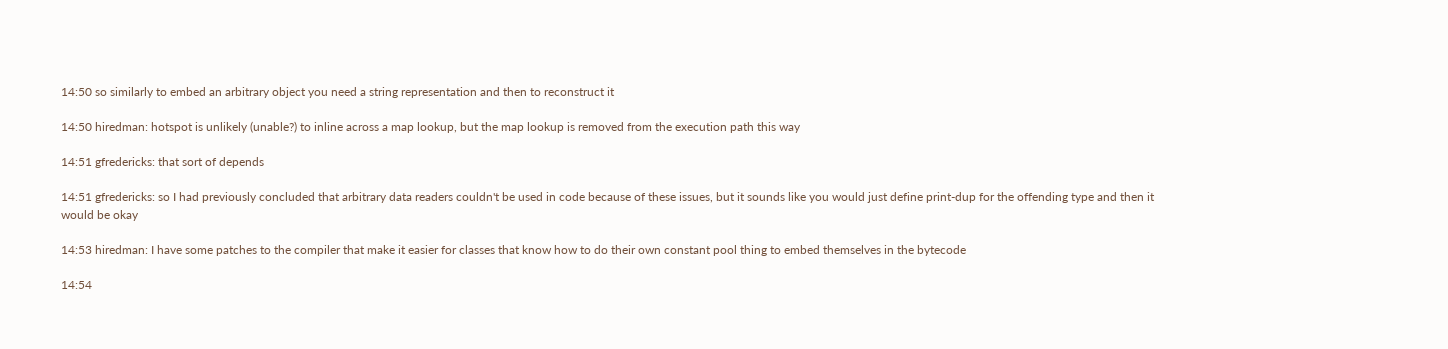14:50 so similarly to embed an arbitrary object you need a string representation and then to reconstruct it

14:50 hiredman: hotspot is unlikely (unable?) to inline across a map lookup, but the map lookup is removed from the execution path this way

14:51 gfredericks: that sort of depends

14:51 gfredericks: so I had previously concluded that arbitrary data readers couldn't be used in code because of these issues, but it sounds like you would just define print-dup for the offending type and then it would be okay

14:53 hiredman: I have some patches to the compiler that make it easier for classes that know how to do their own constant pool thing to embed themselves in the bytecode

14:54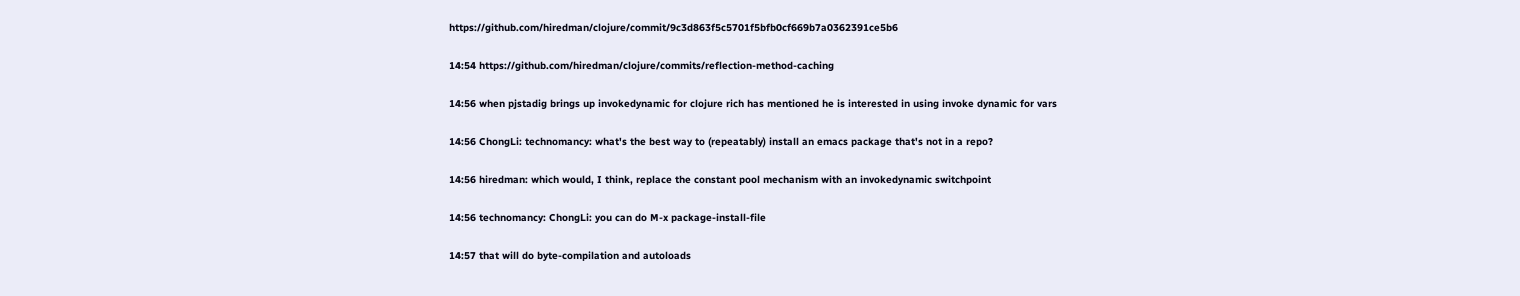https://github.com/hiredman/clojure/commit/9c3d863f5c5701f5bfb0cf669b7a0362391ce5b6

14:54 https://github.com/hiredman/clojure/commits/reflection-method-caching

14:56 when pjstadig brings up invokedynamic for clojure rich has mentioned he is interested in using invoke dynamic for vars

14:56 ChongLi: technomancy: what's the best way to (repeatably) install an emacs package that's not in a repo?

14:56 hiredman: which would, I think, replace the constant pool mechanism with an invokedynamic switchpoint

14:56 technomancy: ChongLi: you can do M-x package-install-file

14:57 that will do byte-compilation and autoloads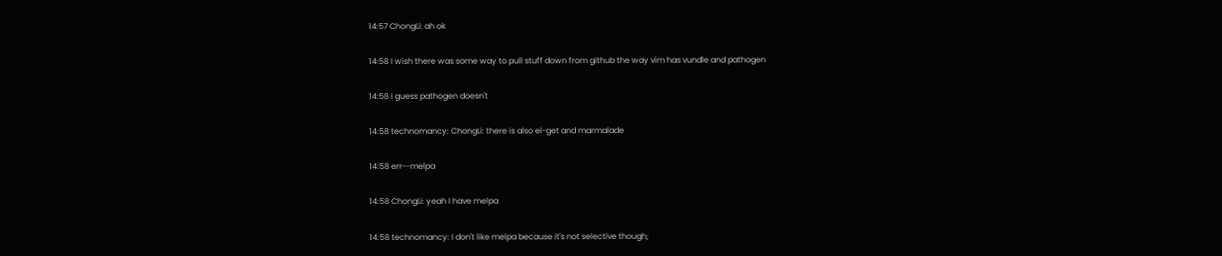14:57 ChongLi: ah ok

14:58 I wish there was some way to pull stuff down from github the way vim has vundle and pathogen

14:58 I guess pathogen doesn't

14:58 technomancy: ChongLi: there is also el-get and marmalade

14:58 err--melpa

14:58 ChongLi: yeah I have melpa

14:58 technomancy: I don't like melpa because it's not selective though;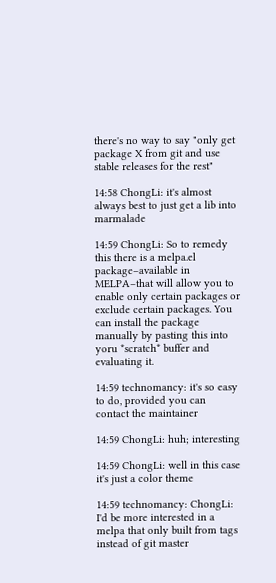there's no way to say "only get package X from git and use stable releases for the rest"

14:58 ChongLi: it's almost always best to just get a lib into marmalade

14:59 ChongLi: So to remedy this there is a melpa.el package–available in MELPA–that will allow you to enable only certain packages or exclude certain packages. You can install the package manually by pasting this into yoru *scratch* buffer and evaluating it.

14:59 technomancy: it's so easy to do, provided you can contact the maintainer

14:59 ChongLi: huh; interesting

14:59 ChongLi: well in this case it's just a color theme

14:59 technomancy: ChongLi: I'd be more interested in a melpa that only built from tags instead of git master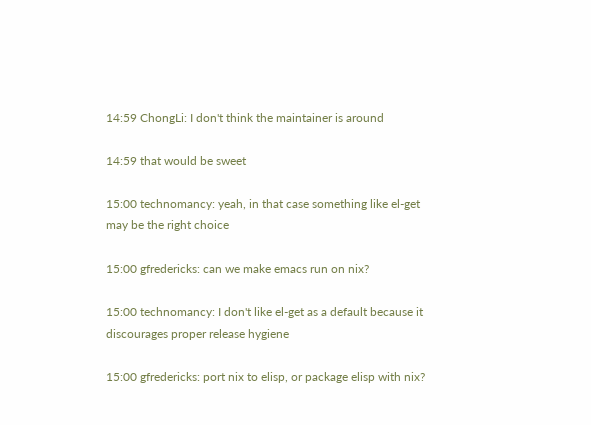14:59 ChongLi: I don't think the maintainer is around

14:59 that would be sweet

15:00 technomancy: yeah, in that case something like el-get may be the right choice

15:00 gfredericks: can we make emacs run on nix?

15:00 technomancy: I don't like el-get as a default because it discourages proper release hygiene

15:00 gfredericks: port nix to elisp, or package elisp with nix?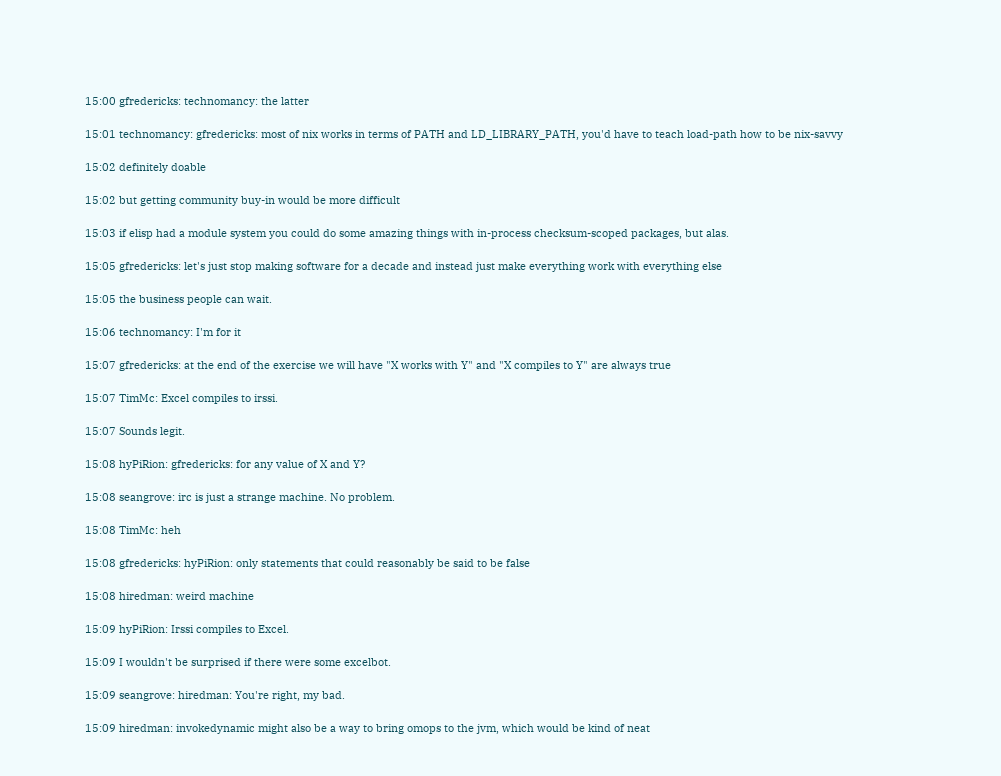15:00 gfredericks: technomancy: the latter

15:01 technomancy: gfredericks: most of nix works in terms of PATH and LD_LIBRARY_PATH, you'd have to teach load-path how to be nix-savvy

15:02 definitely doable

15:02 but getting community buy-in would be more difficult

15:03 if elisp had a module system you could do some amazing things with in-process checksum-scoped packages, but alas.

15:05 gfredericks: let's just stop making software for a decade and instead just make everything work with everything else

15:05 the business people can wait.

15:06 technomancy: I'm for it

15:07 gfredericks: at the end of the exercise we will have "X works with Y" and "X compiles to Y" are always true

15:07 TimMc: Excel compiles to irssi.

15:07 Sounds legit.

15:08 hyPiRion: gfredericks: for any value of X and Y?

15:08 seangrove: irc is just a strange machine. No problem.

15:08 TimMc: heh

15:08 gfredericks: hyPiRion: only statements that could reasonably be said to be false

15:08 hiredman: weird machine

15:09 hyPiRion: Irssi compiles to Excel.

15:09 I wouldn't be surprised if there were some excelbot.

15:09 seangrove: hiredman: You're right, my bad.

15:09 hiredman: invokedynamic might also be a way to bring omops to the jvm, which would be kind of neat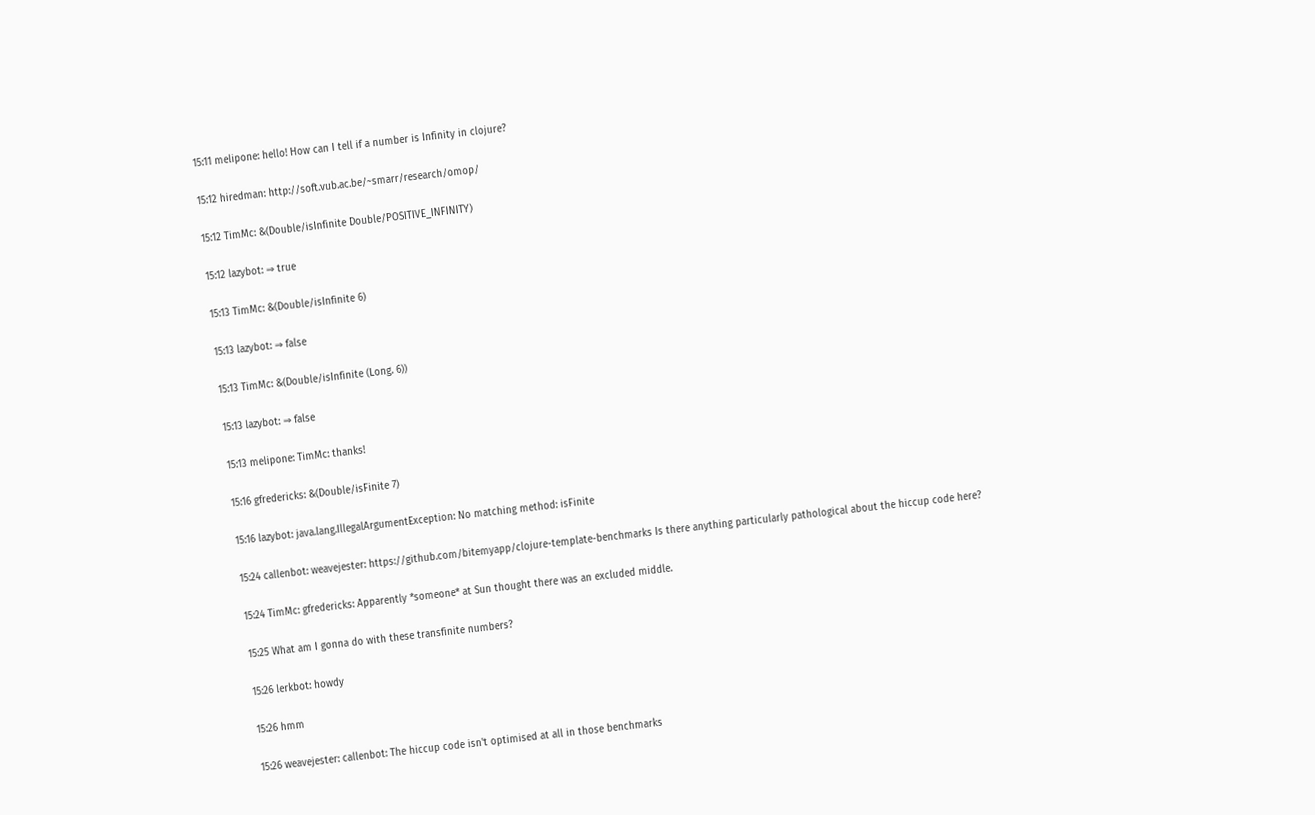15:11 melipone: hello! How can I tell if a number is Infinity in clojure?

15:12 hiredman: http://soft.vub.ac.be/~smarr/research/omop/

15:12 TimMc: &(Double/isInfinite Double/POSITIVE_INFINITY)

15:12 lazybot: ⇒ true

15:13 TimMc: &(Double/isInfinite 6)

15:13 lazybot: ⇒ false

15:13 TimMc: &(Double/isInfinite (Long. 6))

15:13 lazybot: ⇒ false

15:13 melipone: TimMc: thanks!

15:16 gfredericks: &(Double/isFinite 7)

15:16 lazybot: java.lang.IllegalArgumentException: No matching method: isFinite

15:24 callenbot: weavejester: https://github.com/bitemyapp/clojure-template-benchmarks Is there anything particularly pathological about the hiccup code here?

15:24 TimMc: gfredericks: Apparently *someone* at Sun thought there was an excluded middle.

15:25 What am I gonna do with these transfinite numbers?

15:26 lerkbot: howdy

15:26 hmm

15:26 weavejester: callenbot: The hiccup code isn't optimised at all in those benchmarks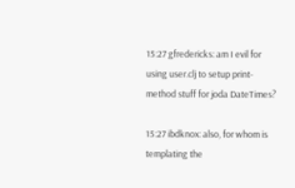15:27 gfredericks: am I evil for using user.clj to setup print-method stuff for joda DateTimes?

15:27 ibdknox: also, for whom is templating the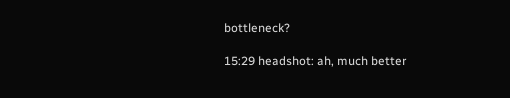bottleneck?

15:29 headshot: ah, much better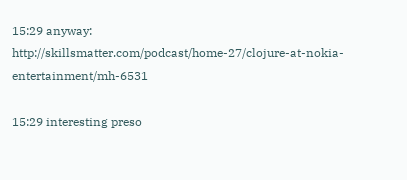15:29 anyway: http://skillsmatter.com/podcast/home-27/clojure-at-nokia-entertainment/mh-6531

15:29 interesting preso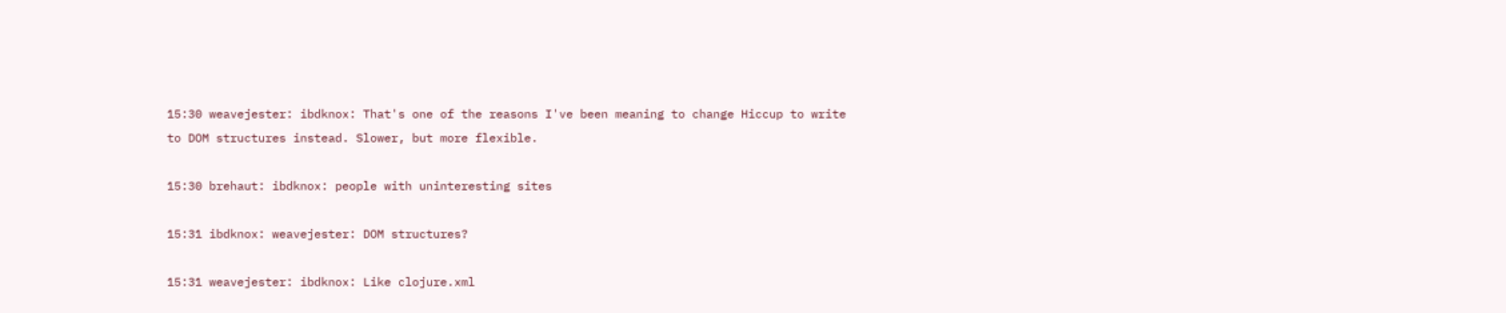15:30 weavejester: ibdknox: That's one of the reasons I've been meaning to change Hiccup to write to DOM structures instead. Slower, but more flexible.

15:30 brehaut: ibdknox: people with uninteresting sites

15:31 ibdknox: weavejester: DOM structures?

15:31 weavejester: ibdknox: Like clojure.xml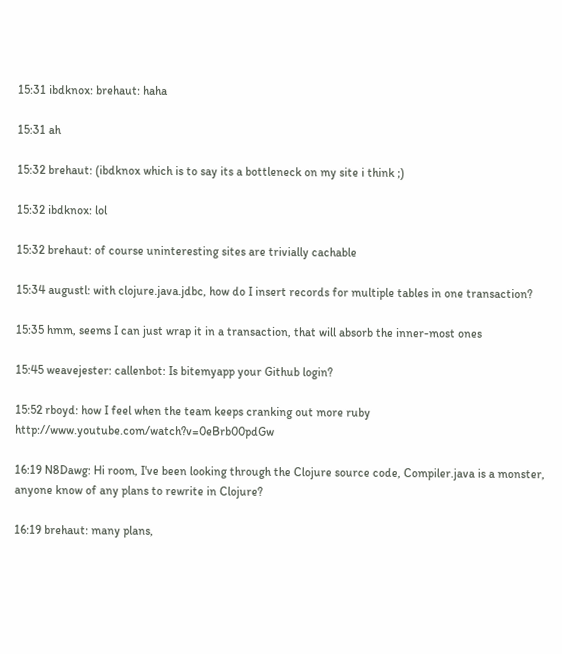15:31 ibdknox: brehaut: haha

15:31 ah

15:32 brehaut: (ibdknox which is to say its a bottleneck on my site i think ;)

15:32 ibdknox: lol

15:32 brehaut: of course uninteresting sites are trivially cachable

15:34 augustl: with clojure.java.jdbc, how do I insert records for multiple tables in one transaction?

15:35 hmm, seems I can just wrap it in a transaction, that will absorb the inner-most ones

15:45 weavejester: callenbot: Is bitemyapp your Github login?

15:52 rboyd: how I feel when the team keeps cranking out more ruby http://www.youtube.com/watch?v=0eBrb00pdGw

16:19 N8Dawg: Hi room, I've been looking through the Clojure source code, Compiler.java is a monster, anyone know of any plans to rewrite in Clojure?

16:19 brehaut: many plans,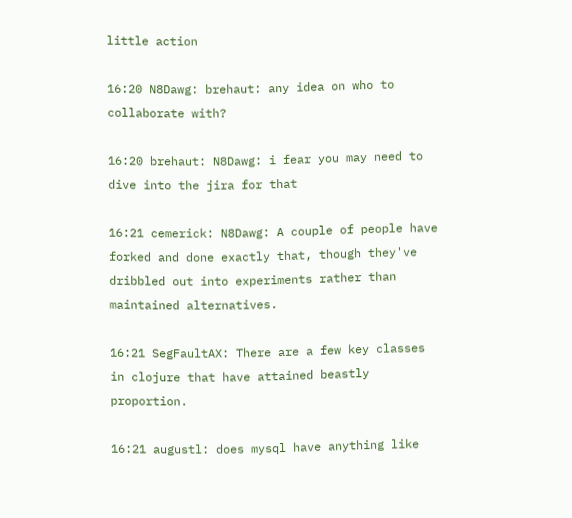little action

16:20 N8Dawg: brehaut: any idea on who to collaborate with?

16:20 brehaut: N8Dawg: i fear you may need to dive into the jira for that

16:21 cemerick: N8Dawg: A couple of people have forked and done exactly that, though they've dribbled out into experiments rather than maintained alternatives.

16:21 SegFaultAX: There are a few key classes in clojure that have attained beastly proportion.

16:21 augustl: does mysql have anything like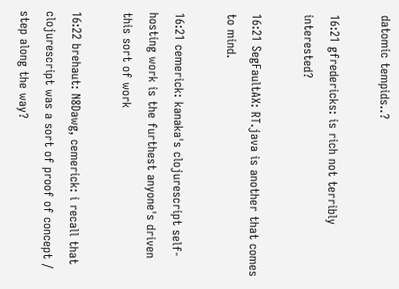datomic tempids..?

16:21 gfredericks: is rich not terribly interested?

16:21 SegFaultAX: RT.java is another that comes to mind.

16:21 cemerick: kanaka's clojurescript self-hosting work is the furthest anyone's driven this sort of work

16:22 brehaut: N8Dawg, cemerick: i recall that clojurescript was a sort of proof of concept / step along the way?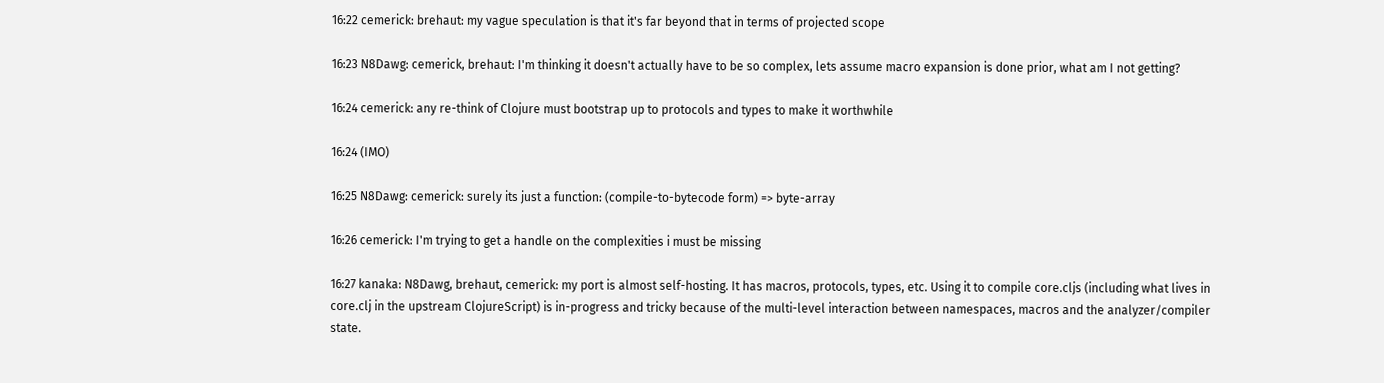16:22 cemerick: brehaut: my vague speculation is that it's far beyond that in terms of projected scope

16:23 N8Dawg: cemerick, brehaut: I'm thinking it doesn't actually have to be so complex, lets assume macro expansion is done prior, what am I not getting?

16:24 cemerick: any re-think of Clojure must bootstrap up to protocols and types to make it worthwhile

16:24 (IMO)

16:25 N8Dawg: cemerick: surely its just a function: (compile-to-bytecode form) => byte-array

16:26 cemerick: I'm trying to get a handle on the complexities i must be missing

16:27 kanaka: N8Dawg, brehaut, cemerick: my port is almost self-hosting. It has macros, protocols, types, etc. Using it to compile core.cljs (including what lives in core.clj in the upstream ClojureScript) is in-progress and tricky because of the multi-level interaction between namespaces, macros and the analyzer/compiler state.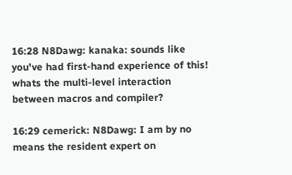16:28 N8Dawg: kanaka: sounds like you've had first-hand experience of this! whats the multi-level interaction between macros and compiler?

16:29 cemerick: N8Dawg: I am by no means the resident expert on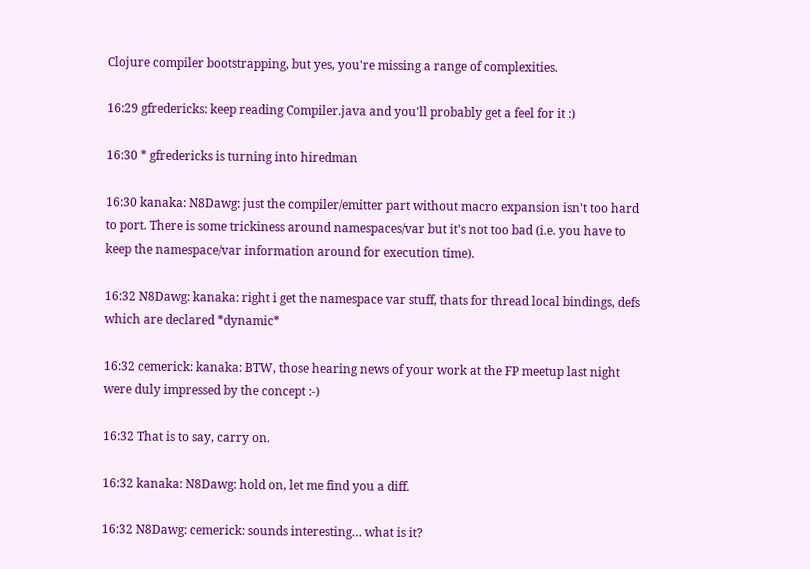Clojure compiler bootstrapping, but yes, you're missing a range of complexities.

16:29 gfredericks: keep reading Compiler.java and you'll probably get a feel for it :)

16:30 * gfredericks is turning into hiredman

16:30 kanaka: N8Dawg: just the compiler/emitter part without macro expansion isn't too hard to port. There is some trickiness around namespaces/var but it's not too bad (i.e. you have to keep the namespace/var information around for execution time).

16:32 N8Dawg: kanaka: right i get the namespace var stuff, thats for thread local bindings, defs which are declared *dynamic*

16:32 cemerick: kanaka: BTW, those hearing news of your work at the FP meetup last night were duly impressed by the concept :-)

16:32 That is to say, carry on.

16:32 kanaka: N8Dawg: hold on, let me find you a diff.

16:32 N8Dawg: cemerick: sounds interesting… what is it?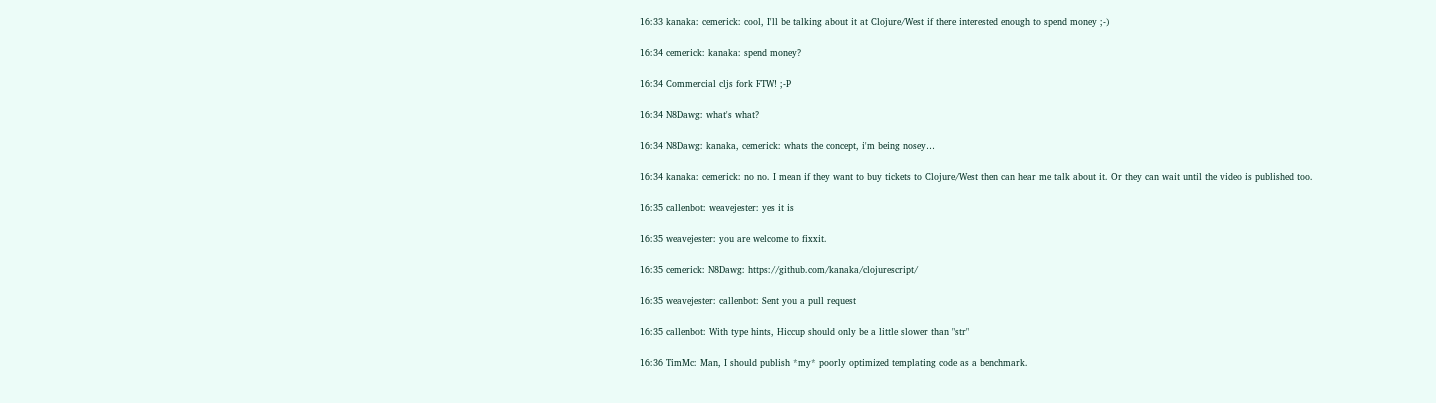16:33 kanaka: cemerick: cool, I'll be talking about it at Clojure/West if there interested enough to spend money ;-)

16:34 cemerick: kanaka: spend money?

16:34 Commercial cljs fork FTW! ;-P

16:34 N8Dawg: what's what?

16:34 N8Dawg: kanaka, cemerick: whats the concept, i'm being nosey…

16:34 kanaka: cemerick: no no. I mean if they want to buy tickets to Clojure/West then can hear me talk about it. Or they can wait until the video is published too.

16:35 callenbot: weavejester: yes it is

16:35 weavejester: you are welcome to fixxit.

16:35 cemerick: N8Dawg: https://github.com/kanaka/clojurescript/

16:35 weavejester: callenbot: Sent you a pull request

16:35 callenbot: With type hints, Hiccup should only be a little slower than "str"

16:36 TimMc: Man, I should publish *my* poorly optimized templating code as a benchmark.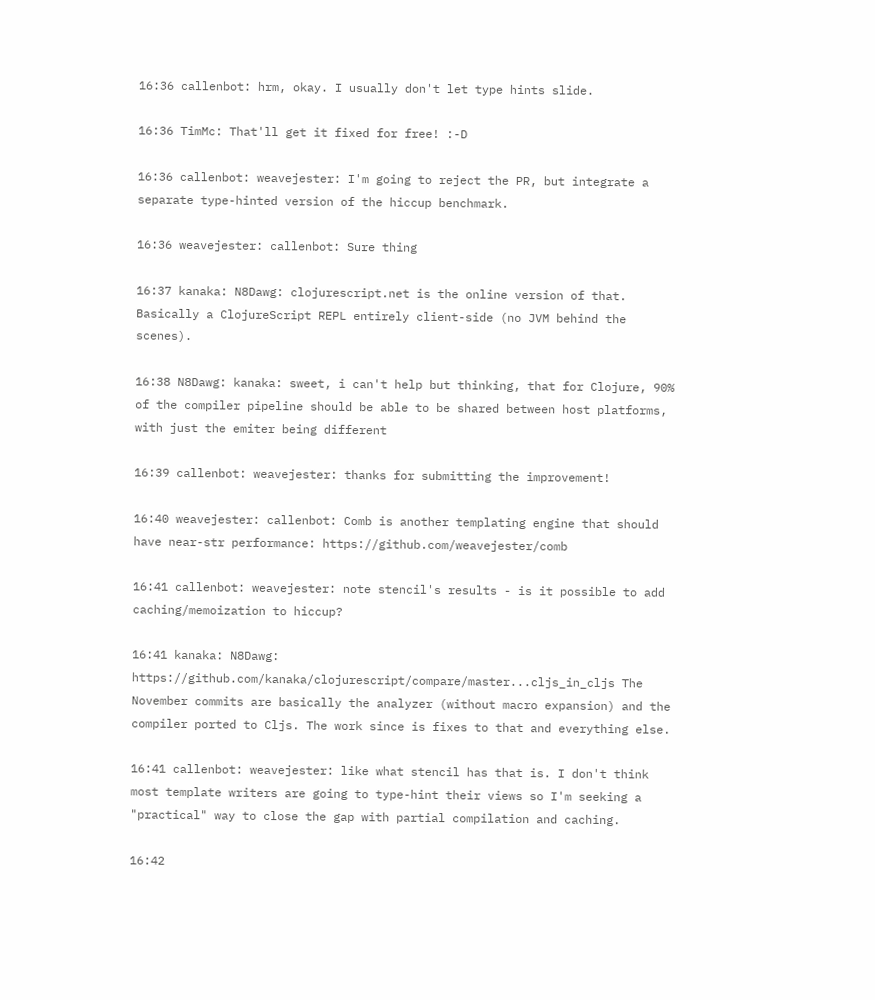16:36 callenbot: hrm, okay. I usually don't let type hints slide.

16:36 TimMc: That'll get it fixed for free! :-D

16:36 callenbot: weavejester: I'm going to reject the PR, but integrate a separate type-hinted version of the hiccup benchmark.

16:36 weavejester: callenbot: Sure thing

16:37 kanaka: N8Dawg: clojurescript.net is the online version of that. Basically a ClojureScript REPL entirely client-side (no JVM behind the scenes).

16:38 N8Dawg: kanaka: sweet, i can't help but thinking, that for Clojure, 90% of the compiler pipeline should be able to be shared between host platforms, with just the emiter being different

16:39 callenbot: weavejester: thanks for submitting the improvement!

16:40 weavejester: callenbot: Comb is another templating engine that should have near-str performance: https://github.com/weavejester/comb

16:41 callenbot: weavejester: note stencil's results - is it possible to add caching/memoization to hiccup?

16:41 kanaka: N8Dawg: https://github.com/kanaka/clojurescript/compare/master...cljs_in_cljs The November commits are basically the analyzer (without macro expansion) and the compiler ported to Cljs. The work since is fixes to that and everything else.

16:41 callenbot: weavejester: like what stencil has that is. I don't think most template writers are going to type-hint their views so I'm seeking a "practical" way to close the gap with partial compilation and caching.

16:42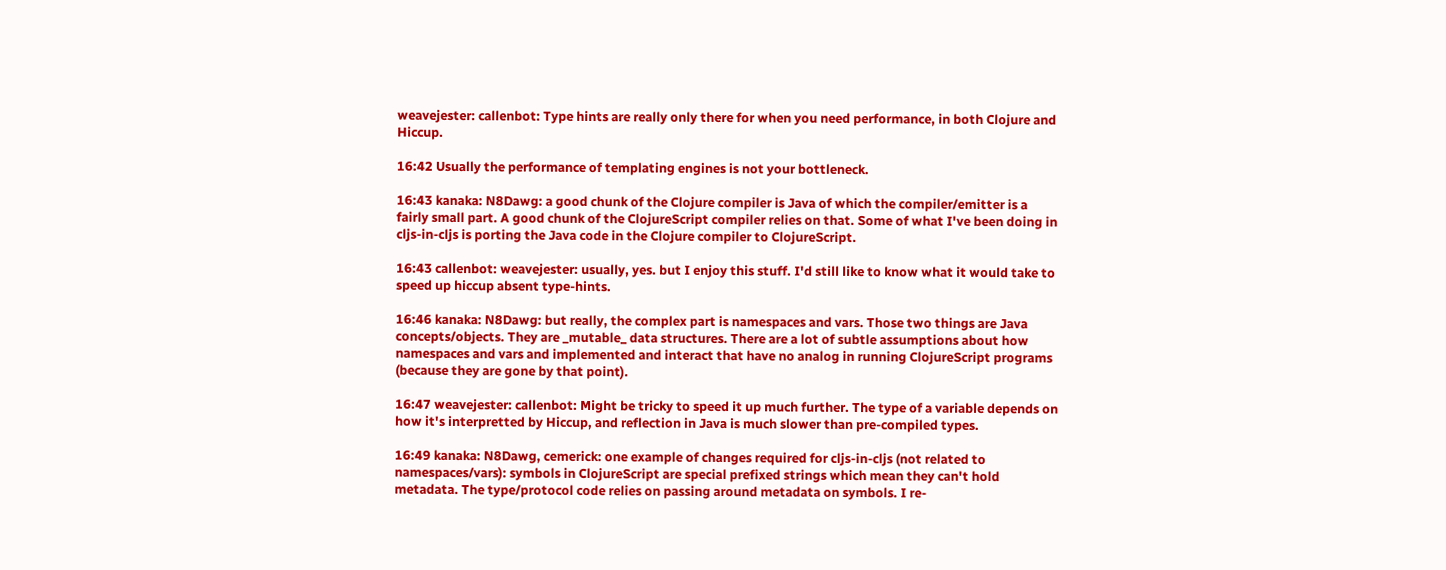weavejester: callenbot: Type hints are really only there for when you need performance, in both Clojure and Hiccup.

16:42 Usually the performance of templating engines is not your bottleneck.

16:43 kanaka: N8Dawg: a good chunk of the Clojure compiler is Java of which the compiler/emitter is a fairly small part. A good chunk of the ClojureScript compiler relies on that. Some of what I've been doing in cljs-in-cljs is porting the Java code in the Clojure compiler to ClojureScript.

16:43 callenbot: weavejester: usually, yes. but I enjoy this stuff. I'd still like to know what it would take to speed up hiccup absent type-hints.

16:46 kanaka: N8Dawg: but really, the complex part is namespaces and vars. Those two things are Java concepts/objects. They are _mutable_ data structures. There are a lot of subtle assumptions about how namespaces and vars and implemented and interact that have no analog in running ClojureScript programs (because they are gone by that point).

16:47 weavejester: callenbot: Might be tricky to speed it up much further. The type of a variable depends on how it's interpretted by Hiccup, and reflection in Java is much slower than pre-compiled types.

16:49 kanaka: N8Dawg, cemerick: one example of changes required for cljs-in-cljs (not related to namespaces/vars): symbols in ClojureScript are special prefixed strings which mean they can't hold metadata. The type/protocol code relies on passing around metadata on symbols. I re-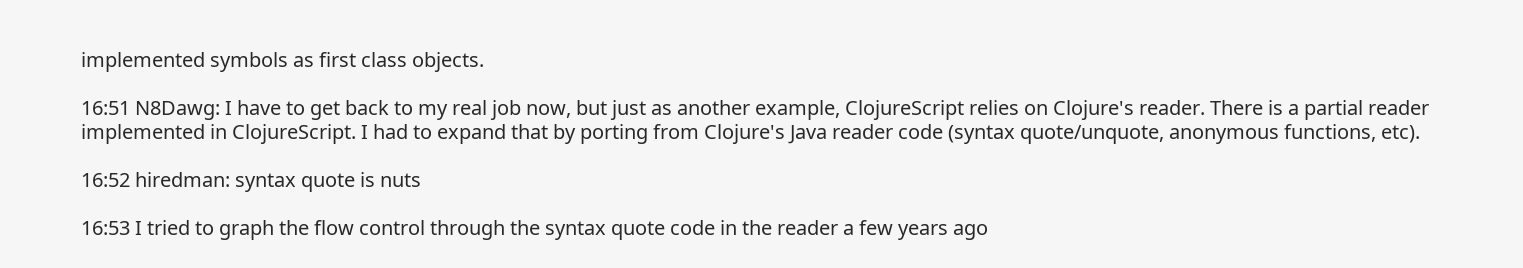implemented symbols as first class objects.

16:51 N8Dawg: I have to get back to my real job now, but just as another example, ClojureScript relies on Clojure's reader. There is a partial reader implemented in ClojureScript. I had to expand that by porting from Clojure's Java reader code (syntax quote/unquote, anonymous functions, etc).

16:52 hiredman: syntax quote is nuts

16:53 I tried to graph the flow control through the syntax quote code in the reader a few years ago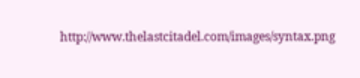http://www.thelastcitadel.com/images/syntax.png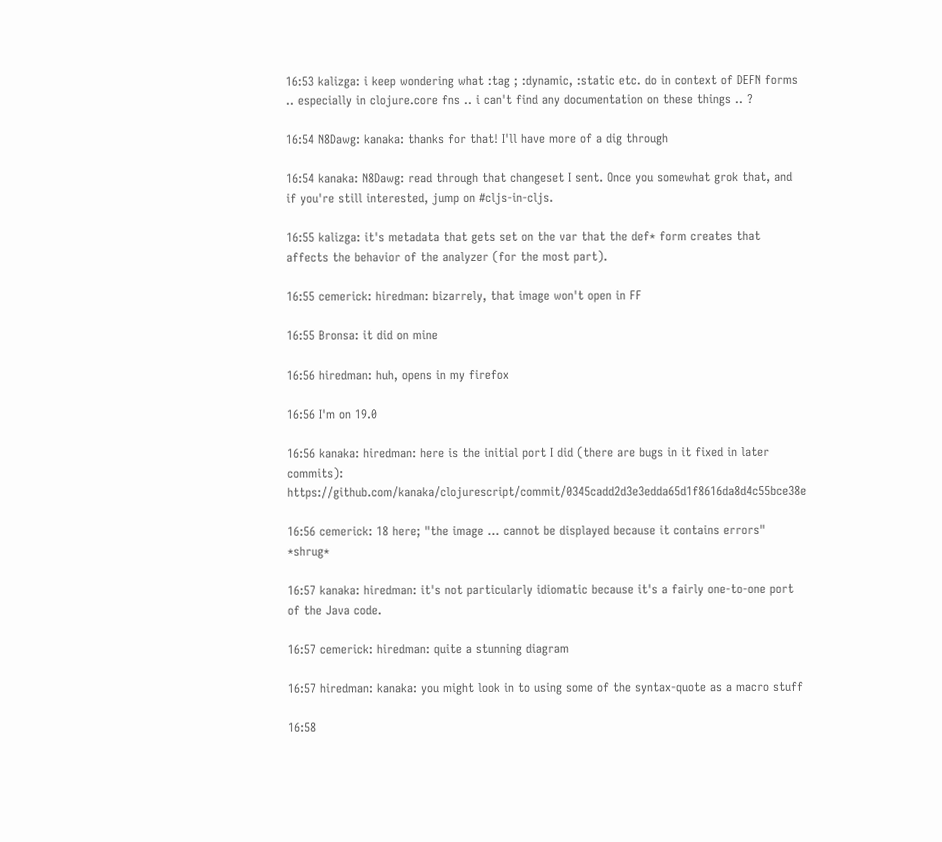16:53 kalizga: i keep wondering what :tag ; :dynamic, :static etc. do in context of DEFN forms .. especially in clojure.core fns .. i can't find any documentation on these things .. ?

16:54 N8Dawg: kanaka: thanks for that! I'll have more of a dig through

16:54 kanaka: N8Dawg: read through that changeset I sent. Once you somewhat grok that, and if you're still interested, jump on #cljs-in-cljs.

16:55 kalizga: it's metadata that gets set on the var that the def* form creates that affects the behavior of the analyzer (for the most part).

16:55 cemerick: hiredman: bizarrely, that image won't open in FF

16:55 Bronsa: it did on mine

16:56 hiredman: huh, opens in my firefox

16:56 I'm on 19.0

16:56 kanaka: hiredman: here is the initial port I did (there are bugs in it fixed in later commits): https://github.com/kanaka/clojurescript/commit/0345cadd2d3e3edda65d1f8616da8d4c55bce38e

16:56 cemerick: 18 here; "the image ... cannot be displayed because it contains errors" *shrug*

16:57 kanaka: hiredman: it's not particularly idiomatic because it's a fairly one-to-one port of the Java code.

16:57 cemerick: hiredman: quite a stunning diagram

16:57 hiredman: kanaka: you might look in to using some of the syntax-quote as a macro stuff

16:58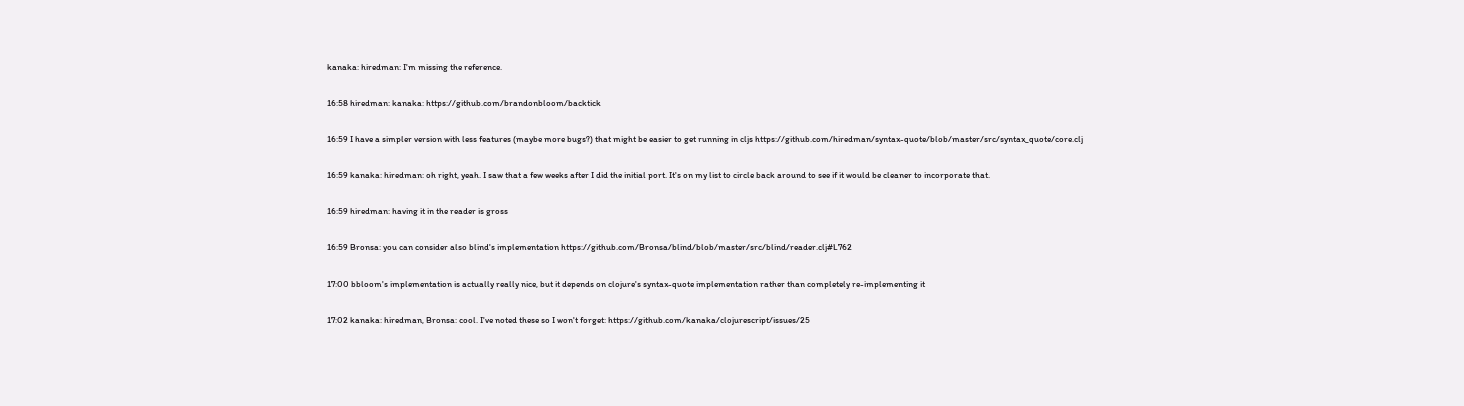kanaka: hiredman: I'm missing the reference.

16:58 hiredman: kanaka: https://github.com/brandonbloom/backtick

16:59 I have a simpler version with less features (maybe more bugs?) that might be easier to get running in cljs https://github.com/hiredman/syntax-quote/blob/master/src/syntax_quote/core.clj

16:59 kanaka: hiredman: oh right, yeah. I saw that a few weeks after I did the initial port. It's on my list to circle back around to see if it would be cleaner to incorporate that.

16:59 hiredman: having it in the reader is gross

16:59 Bronsa: you can consider also blind's implementation https://github.com/Bronsa/blind/blob/master/src/blind/reader.clj#L762

17:00 bbloom's implementation is actually really nice, but it depends on clojure's syntax-quote implementation rather than completely re-implementing it

17:02 kanaka: hiredman, Bronsa: cool. I've noted these so I won't forget: https://github.com/kanaka/clojurescript/issues/25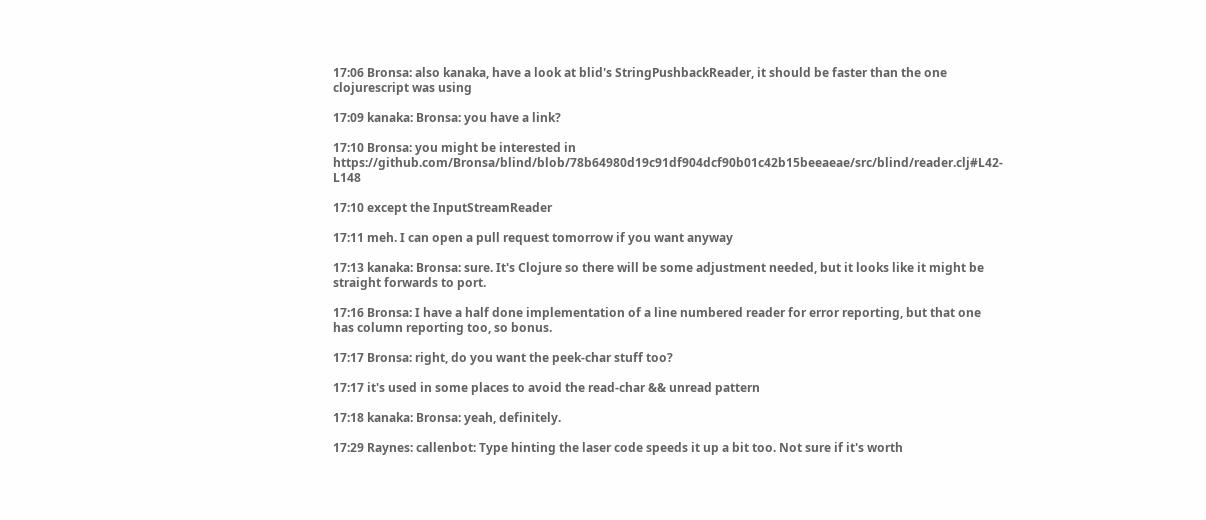17:06 Bronsa: also kanaka, have a look at blid's StringPushbackReader, it should be faster than the one clojurescript was using

17:09 kanaka: Bronsa: you have a link?

17:10 Bronsa: you might be interested in https://github.com/Bronsa/blind/blob/78b64980d19c91df904dcf90b01c42b15beeaeae/src/blind/reader.clj#L42-L148

17:10 except the InputStreamReader

17:11 meh. I can open a pull request tomorrow if you want anyway

17:13 kanaka: Bronsa: sure. It's Clojure so there will be some adjustment needed, but it looks like it might be straight forwards to port.

17:16 Bronsa: I have a half done implementation of a line numbered reader for error reporting, but that one has column reporting too, so bonus.

17:17 Bronsa: right, do you want the peek-char stuff too?

17:17 it's used in some places to avoid the read-char && unread pattern

17:18 kanaka: Bronsa: yeah, definitely.

17:29 Raynes: callenbot: Type hinting the laser code speeds it up a bit too. Not sure if it's worth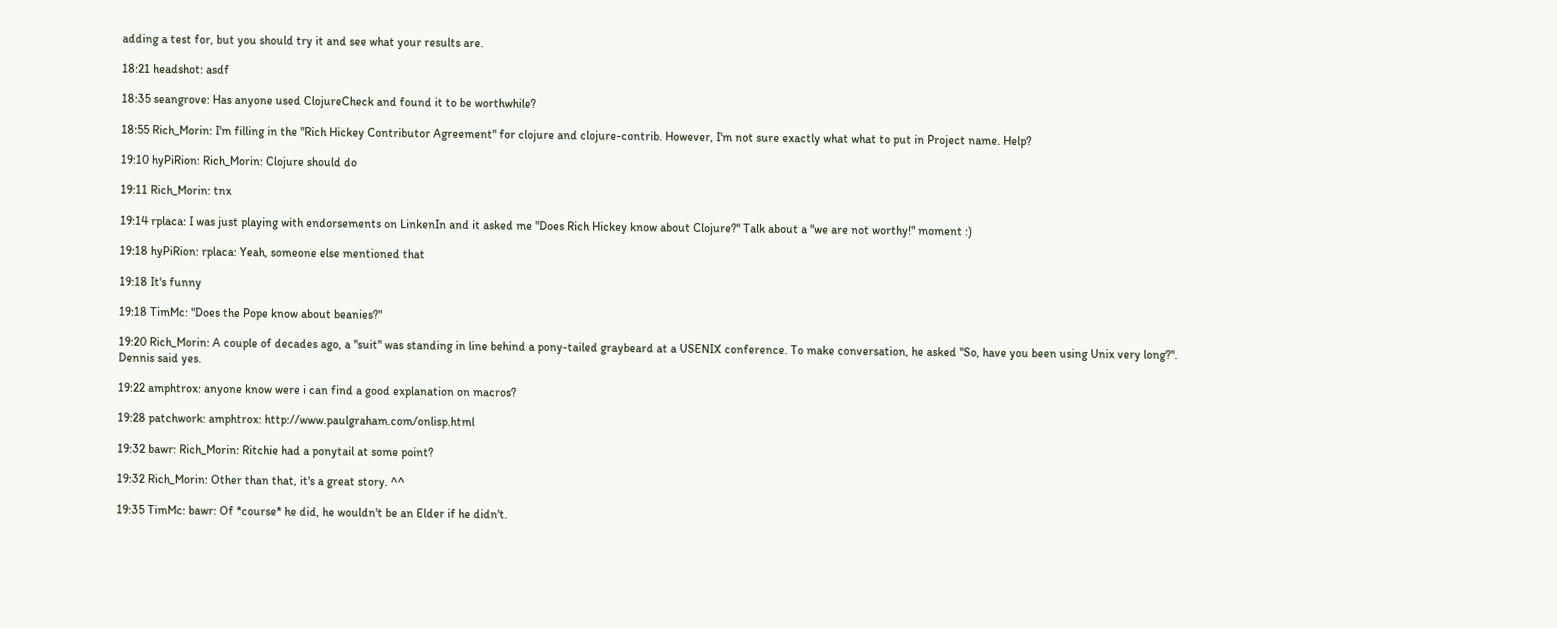adding a test for, but you should try it and see what your results are.

18:21 headshot: asdf

18:35 seangrove: Has anyone used ClojureCheck and found it to be worthwhile?

18:55 Rich_Morin: I'm filling in the "Rich Hickey Contributor Agreement" for clojure and clojure-contrib. However, I'm not sure exactly what what to put in Project name. Help?

19:10 hyPiRion: Rich_Morin: Clojure should do

19:11 Rich_Morin: tnx

19:14 rplaca: I was just playing with endorsements on LinkenIn and it asked me "Does Rich Hickey know about Clojure?" Talk about a "we are not worthy!" moment :)

19:18 hyPiRion: rplaca: Yeah, someone else mentioned that

19:18 It's funny

19:18 TimMc: "Does the Pope know about beanies?"

19:20 Rich_Morin: A couple of decades ago, a "suit" was standing in line behind a pony-tailed graybeard at a USENIX conference. To make conversation, he asked "So, have you been using Unix very long?". Dennis said yes.

19:22 amphtrox: anyone know were i can find a good explanation on macros?

19:28 patchwork: amphtrox: http://www.paulgraham.com/onlisp.html

19:32 bawr: Rich_Morin: Ritchie had a ponytail at some point?

19:32 Rich_Morin: Other than that, it's a great story. ^^

19:35 TimMc: bawr: Of *course* he did, he wouldn't be an Elder if he didn't.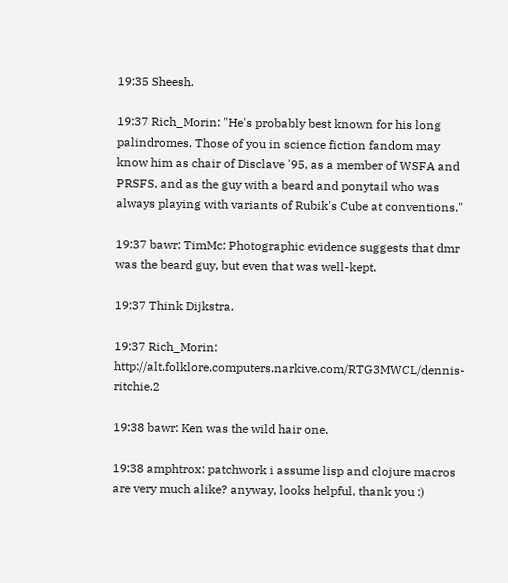19:35 Sheesh.

19:37 Rich_Morin: "He's probably best known for his long palindromes. Those of you in science fiction fandom may know him as chair of Disclave '95, as a member of WSFA and PRSFS, and as the guy with a beard and ponytail who was always playing with variants of Rubik's Cube at conventions."

19:37 bawr: TimMc: Photographic evidence suggests that dmr was the beard guy, but even that was well-kept.

19:37 Think Dijkstra.

19:37 Rich_Morin: http://alt.folklore.computers.narkive.com/RTG3MWCL/dennis-ritchie.2

19:38 bawr: Ken was the wild hair one.

19:38 amphtrox: patchwork i assume lisp and clojure macros are very much alike? anyway, looks helpful, thank you :)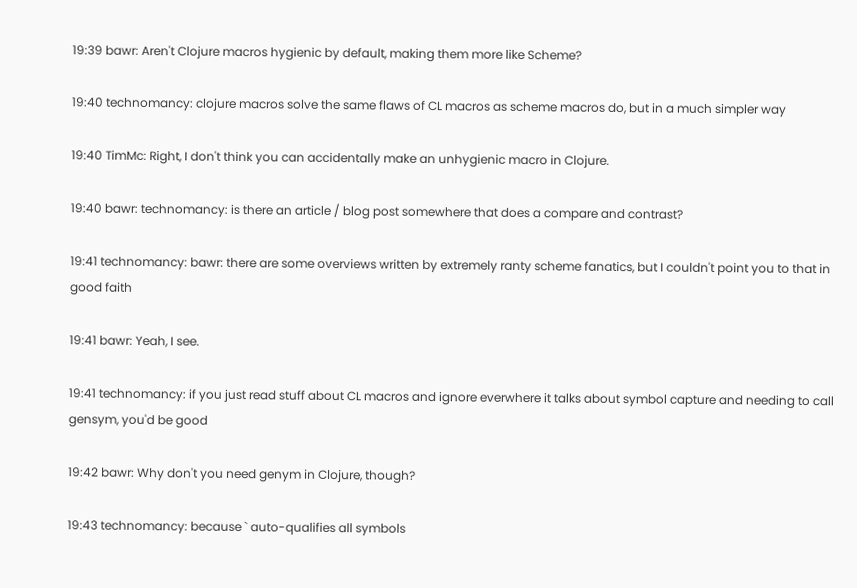19:39 bawr: Aren't Clojure macros hygienic by default, making them more like Scheme?

19:40 technomancy: clojure macros solve the same flaws of CL macros as scheme macros do, but in a much simpler way

19:40 TimMc: Right, I don't think you can accidentally make an unhygienic macro in Clojure.

19:40 bawr: technomancy: is there an article / blog post somewhere that does a compare and contrast?

19:41 technomancy: bawr: there are some overviews written by extremely ranty scheme fanatics, but I couldn't point you to that in good faith

19:41 bawr: Yeah, I see.

19:41 technomancy: if you just read stuff about CL macros and ignore everwhere it talks about symbol capture and needing to call gensym, you'd be good

19:42 bawr: Why don't you need genym in Clojure, though?

19:43 technomancy: because ` auto-qualifies all symbols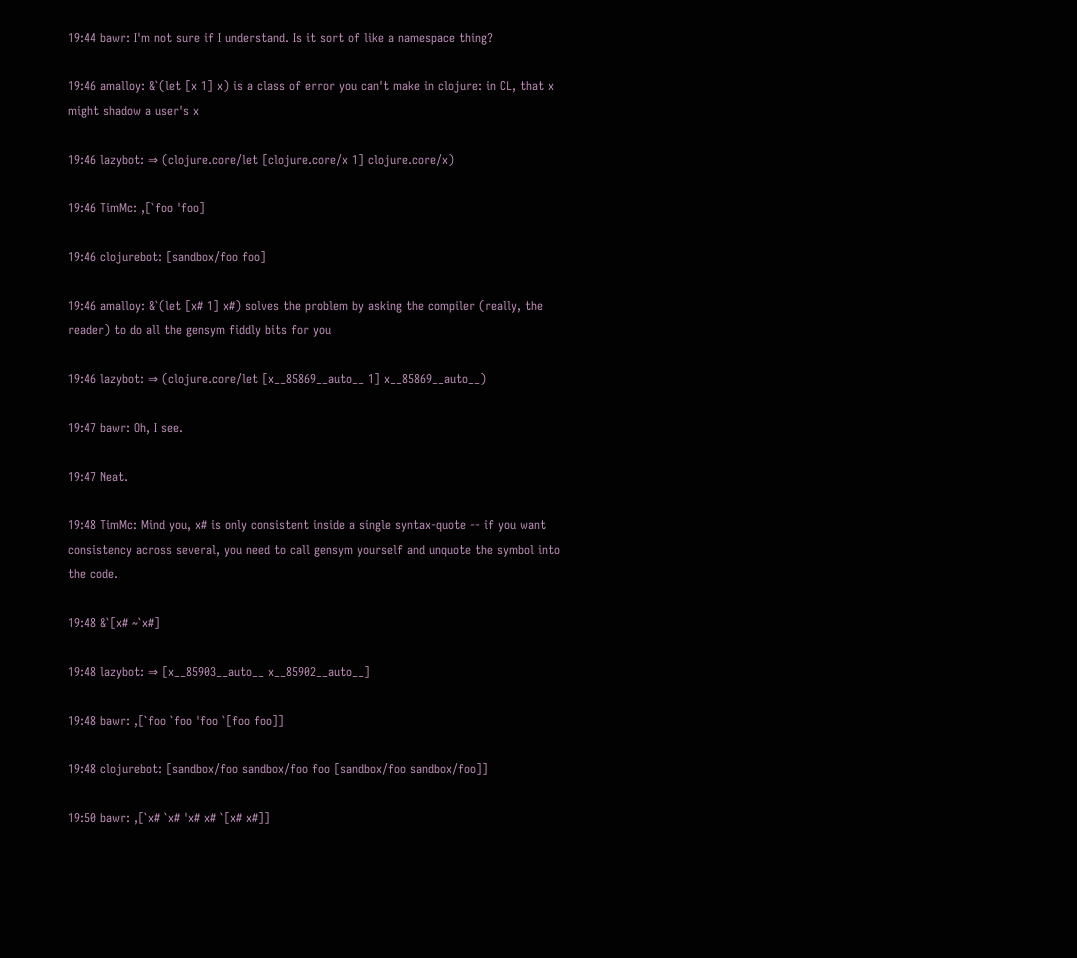19:44 bawr: I'm not sure if I understand. Is it sort of like a namespace thing?

19:46 amalloy: &`(let [x 1] x) is a class of error you can't make in clojure: in CL, that x might shadow a user's x

19:46 lazybot: ⇒ (clojure.core/let [clojure.core/x 1] clojure.core/x)

19:46 TimMc: ,[`foo 'foo]

19:46 clojurebot: [sandbox/foo foo]

19:46 amalloy: &`(let [x# 1] x#) solves the problem by asking the compiler (really, the reader) to do all the gensym fiddly bits for you

19:46 lazybot: ⇒ (clojure.core/let [x__85869__auto__ 1] x__85869__auto__)

19:47 bawr: Oh, I see.

19:47 Neat.

19:48 TimMc: Mind you, x# is only consistent inside a single syntax-quote -- if you want consistency across several, you need to call gensym yourself and unquote the symbol into the code.

19:48 &`[x# ~`x#]

19:48 lazybot: ⇒ [x__85903__auto__ x__85902__auto__]

19:48 bawr: ,[`foo `foo 'foo `[foo foo]]

19:48 clojurebot: [sandbox/foo sandbox/foo foo [sandbox/foo sandbox/foo]]

19:50 bawr: ,[`x# `x# 'x# x# `[x# x#]]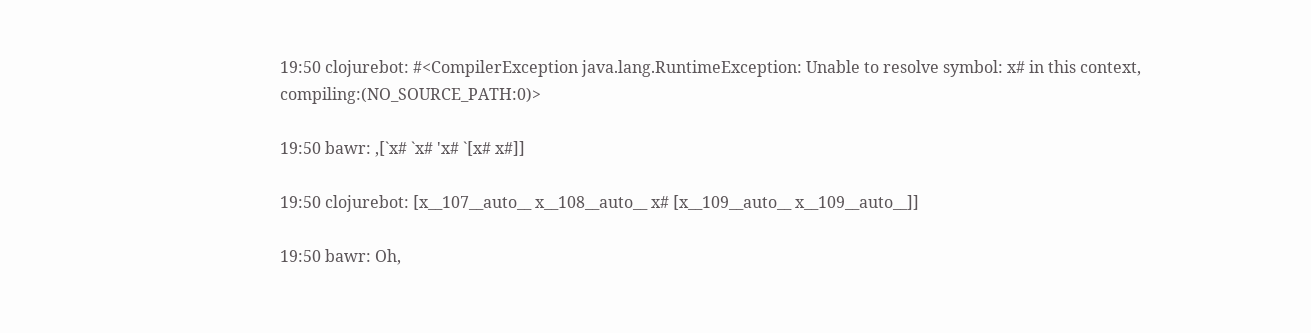19:50 clojurebot: #<CompilerException java.lang.RuntimeException: Unable to resolve symbol: x# in this context, compiling:(NO_SOURCE_PATH:0)>

19:50 bawr: ,[`x# `x# 'x# `[x# x#]]

19:50 clojurebot: [x__107__auto__ x__108__auto__ x# [x__109__auto__ x__109__auto__]]

19:50 bawr: Oh,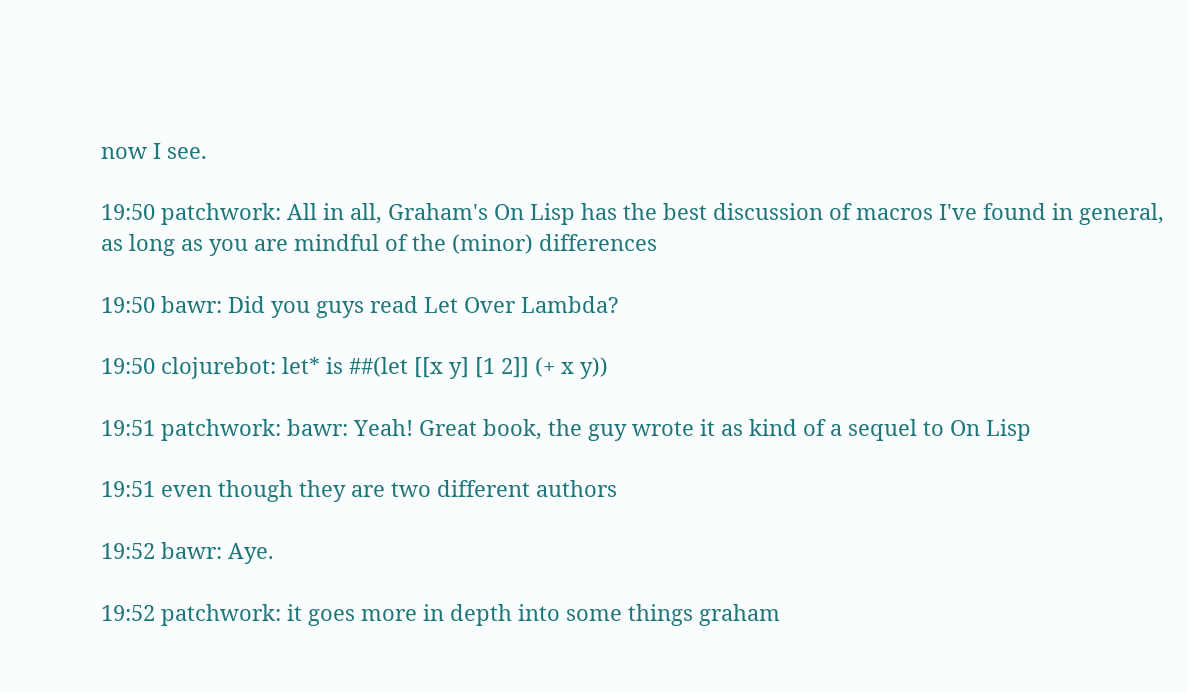now I see.

19:50 patchwork: All in all, Graham's On Lisp has the best discussion of macros I've found in general, as long as you are mindful of the (minor) differences

19:50 bawr: Did you guys read Let Over Lambda?

19:50 clojurebot: let* is ##(let [[x y] [1 2]] (+ x y))

19:51 patchwork: bawr: Yeah! Great book, the guy wrote it as kind of a sequel to On Lisp

19:51 even though they are two different authors

19:52 bawr: Aye.

19:52 patchwork: it goes more in depth into some things graham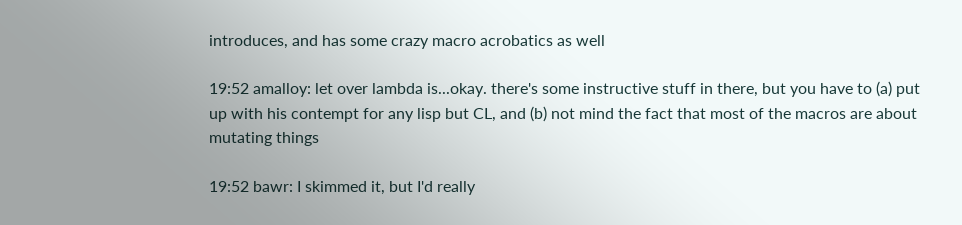introduces, and has some crazy macro acrobatics as well

19:52 amalloy: let over lambda is...okay. there's some instructive stuff in there, but you have to (a) put up with his contempt for any lisp but CL, and (b) not mind the fact that most of the macros are about mutating things

19:52 bawr: I skimmed it, but I'd really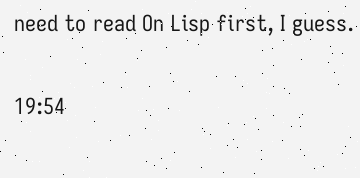need to read On Lisp first, I guess.

19:54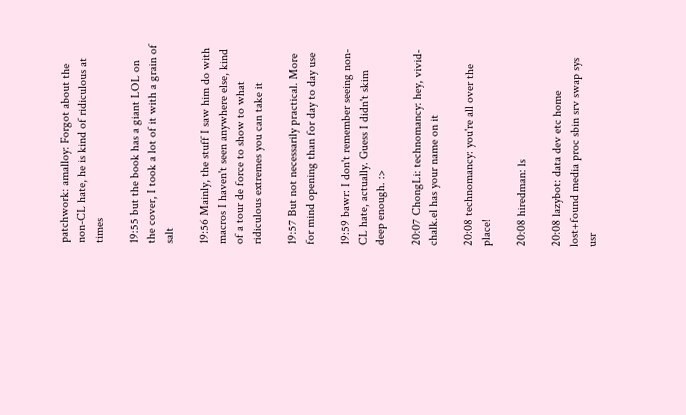patchwork: amalloy: Forgot about the non-CL hate, he is kind of ridiculous at times

19:55 but the book has a giant LOL on the cover, I took a lot of it with a grain of salt

19:56 Mainly, the stuff I saw him do with macros I haven't seen anywhere else, kind of a tour de force to show to what ridiculous extremes you can take it

19:57 But not necessarily practical. More for mind opening than for day to day use

19:59 bawr: I don't remember seeing non-CL hate, actually. Guess I didn't skim deep enough. :>

20:07 ChongLi: technomancy: hey, vivid-chalk.el has your name on it

20:08 technomancy: you're all over the place!

20:08 hiredman: ls

20:08 lazybot: data dev etc home lost+found media proc sbin srv swap sys usr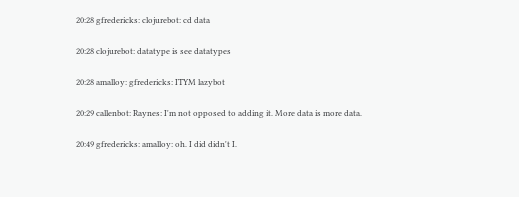20:28 gfredericks: clojurebot: cd data

20:28 clojurebot: datatype is see datatypes

20:28 amalloy: gfredericks: ITYM lazybot

20:29 callenbot: Raynes: I'm not opposed to adding it. More data is more data.

20:49 gfredericks: amalloy: oh. I did didn't I.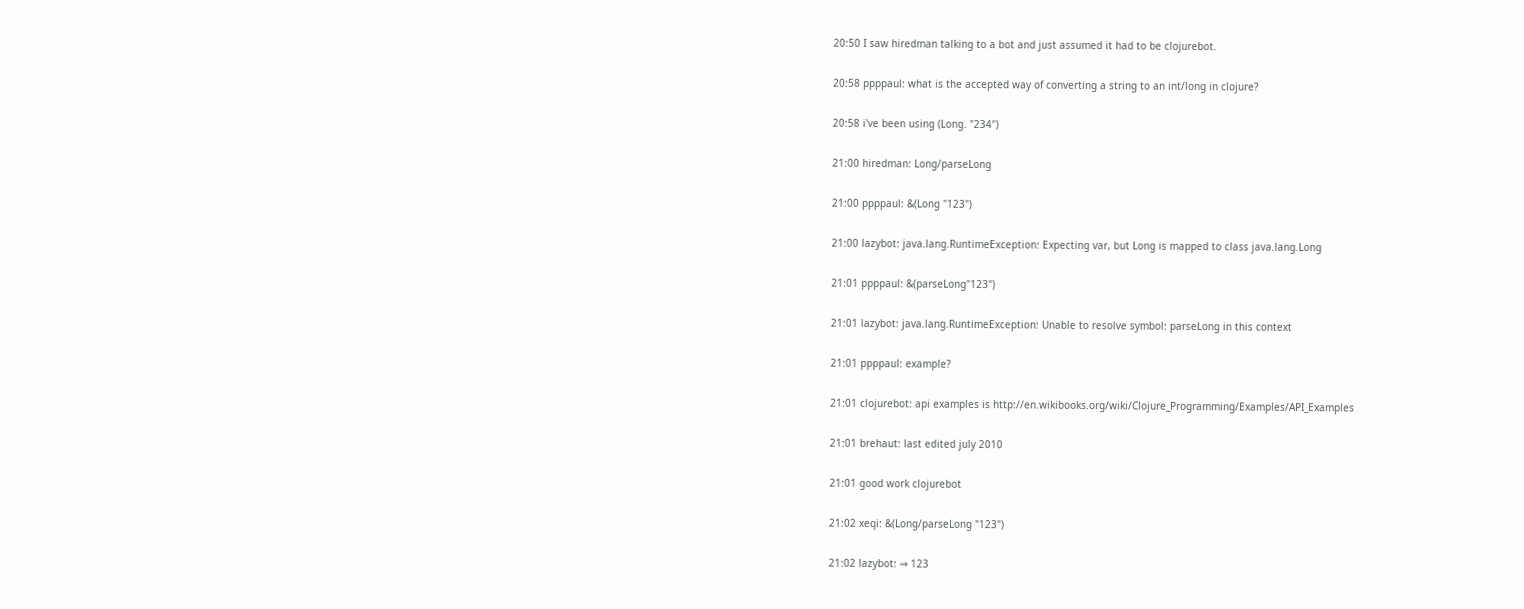20:50 I saw hiredman talking to a bot and just assumed it had to be clojurebot.

20:58 ppppaul: what is the accepted way of converting a string to an int/long in clojure?

20:58 i've been using (Long. "234")

21:00 hiredman: Long/parseLong

21:00 ppppaul: &(Long "123")

21:00 lazybot: java.lang.RuntimeException: Expecting var, but Long is mapped to class java.lang.Long

21:01 ppppaul: &(parseLong"123")

21:01 lazybot: java.lang.RuntimeException: Unable to resolve symbol: parseLong in this context

21:01 ppppaul: example?

21:01 clojurebot: api examples is http://en.wikibooks.org/wiki/Clojure_Programming/Examples/API_Examples

21:01 brehaut: last edited july 2010

21:01 good work clojurebot

21:02 xeqi: &(Long/parseLong "123")

21:02 lazybot: ⇒ 123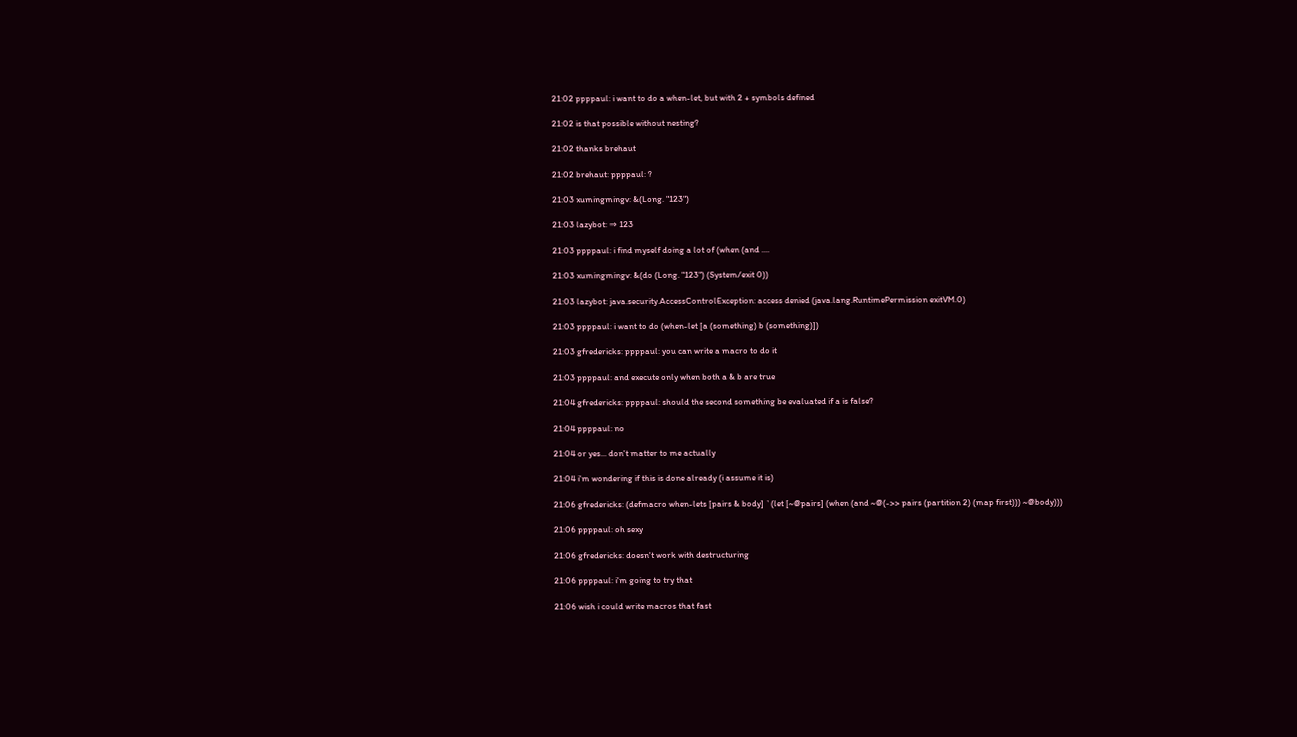21:02 ppppaul: i want to do a when-let, but with 2 + symbols defined

21:02 is that possible without nesting?

21:02 thanks brehaut

21:02 brehaut: ppppaul: ?

21:03 xumingmingv: &(Long. "123")

21:03 lazybot: ⇒ 123

21:03 ppppaul: i find myself doing a lot of (when (and ....

21:03 xumingmingv: &(do (Long. "123") (System/exit 0))

21:03 lazybot: java.security.AccessControlException: access denied (java.lang.RuntimePermission exitVM.0)

21:03 ppppaul: i want to do (when-let [a (something) b (something)])

21:03 gfredericks: ppppaul: you can write a macro to do it

21:03 ppppaul: and execute only when both a & b are true

21:04 gfredericks: ppppaul: should the second something be evaluated if a is false?

21:04 ppppaul: no

21:04 or yes... don't matter to me actually

21:04 i'm wondering if this is done already (i assume it is)

21:06 gfredericks: (defmacro when-lets [pairs & body] `(let [~@pairs] (when (and ~@(->> pairs (partition 2) (map first))) ~@body)))

21:06 ppppaul: oh sexy

21:06 gfredericks: doesn't work with destructuring

21:06 ppppaul: i'm going to try that

21:06 wish i could write macros that fast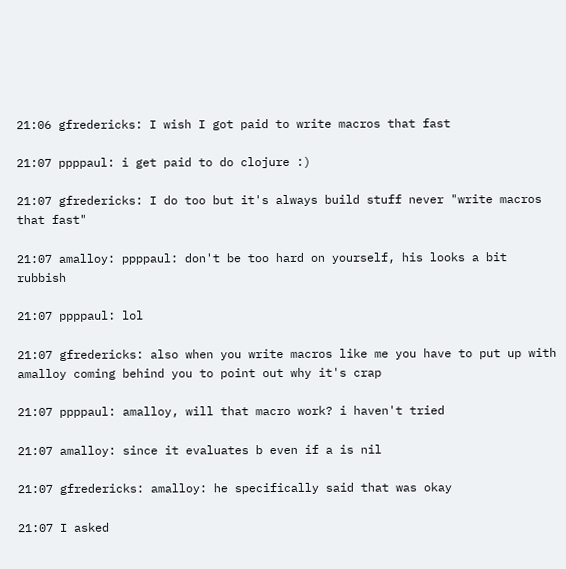21:06 gfredericks: I wish I got paid to write macros that fast

21:07 ppppaul: i get paid to do clojure :)

21:07 gfredericks: I do too but it's always build stuff never "write macros that fast"

21:07 amalloy: ppppaul: don't be too hard on yourself, his looks a bit rubbish

21:07 ppppaul: lol

21:07 gfredericks: also when you write macros like me you have to put up with amalloy coming behind you to point out why it's crap

21:07 ppppaul: amalloy, will that macro work? i haven't tried

21:07 amalloy: since it evaluates b even if a is nil

21:07 gfredericks: amalloy: he specifically said that was okay

21:07 I asked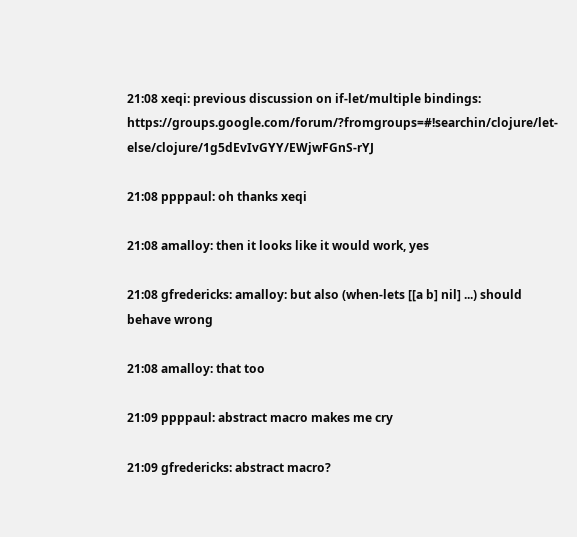21:08 xeqi: previous discussion on if-let/multiple bindings: https://groups.google.com/forum/?fromgroups=#!searchin/clojure/let-else/clojure/1g5dEvIvGYY/EWjwFGnS-rYJ

21:08 ppppaul: oh thanks xeqi

21:08 amalloy: then it looks like it would work, yes

21:08 gfredericks: amalloy: but also (when-lets [[a b] nil] ...) should behave wrong

21:08 amalloy: that too

21:09 ppppaul: abstract macro makes me cry

21:09 gfredericks: abstract macro?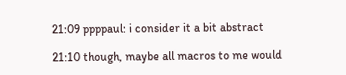21:09 ppppaul: i consider it a bit abstract

21:10 though, maybe all macros to me would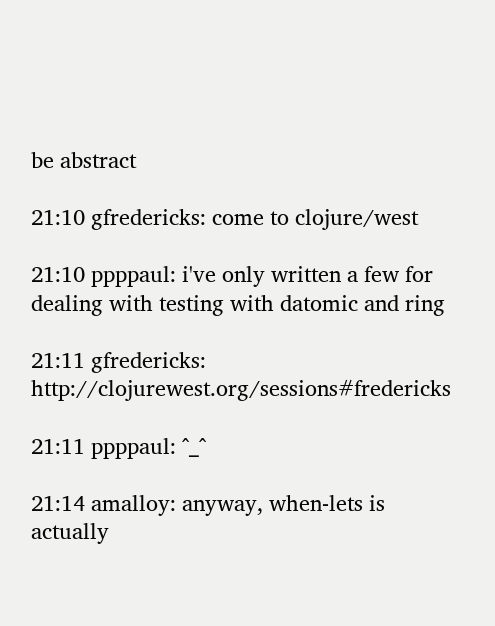be abstract

21:10 gfredericks: come to clojure/west

21:10 ppppaul: i've only written a few for dealing with testing with datomic and ring

21:11 gfredericks: http://clojurewest.org/sessions#fredericks

21:11 ppppaul: ^_^

21:14 amalloy: anyway, when-lets is actually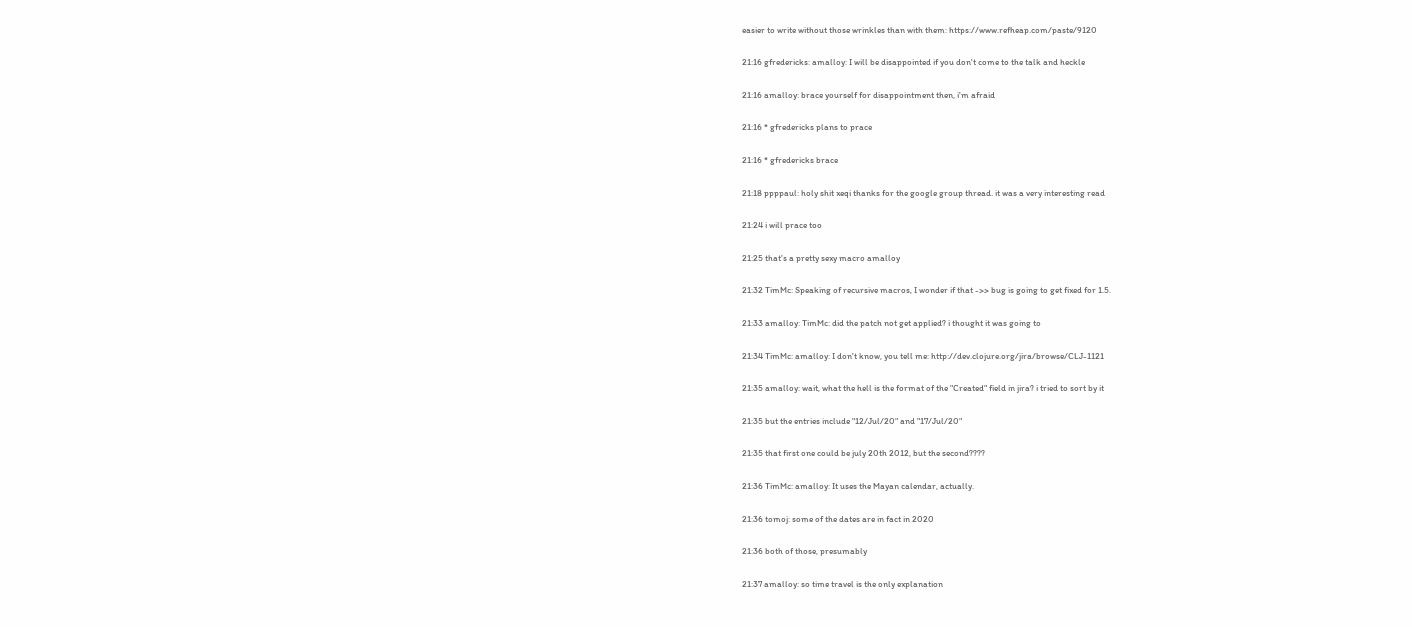easier to write without those wrinkles than with them: https://www.refheap.com/paste/9120

21:16 gfredericks: amalloy: I will be disappointed if you don't come to the talk and heckle

21:16 amalloy: brace yourself for disappointment then, i'm afraid

21:16 * gfredericks plans to prace

21:16 * gfredericks brace

21:18 ppppaul: holy shit xeqi thanks for the google group thread. it was a very interesting read

21:24 i will prace too

21:25 that's a pretty sexy macro amalloy

21:32 TimMc: Speaking of recursive macros, I wonder if that ->> bug is going to get fixed for 1.5.

21:33 amalloy: TimMc: did the patch not get applied? i thought it was going to

21:34 TimMc: amalloy: I don't know, you tell me: http://dev.clojure.org/jira/browse/CLJ-1121

21:35 amalloy: wait, what the hell is the format of the "Created" field in jira? i tried to sort by it

21:35 but the entries include "12/Jul/20" and "17/Jul/20"

21:35 that first one could be july 20th 2012, but the second????

21:36 TimMc: amalloy: It uses the Mayan calendar, actually.

21:36 tomoj: some of the dates are in fact in 2020

21:36 both of those, presumably

21:37 amalloy: so time travel is the only explanation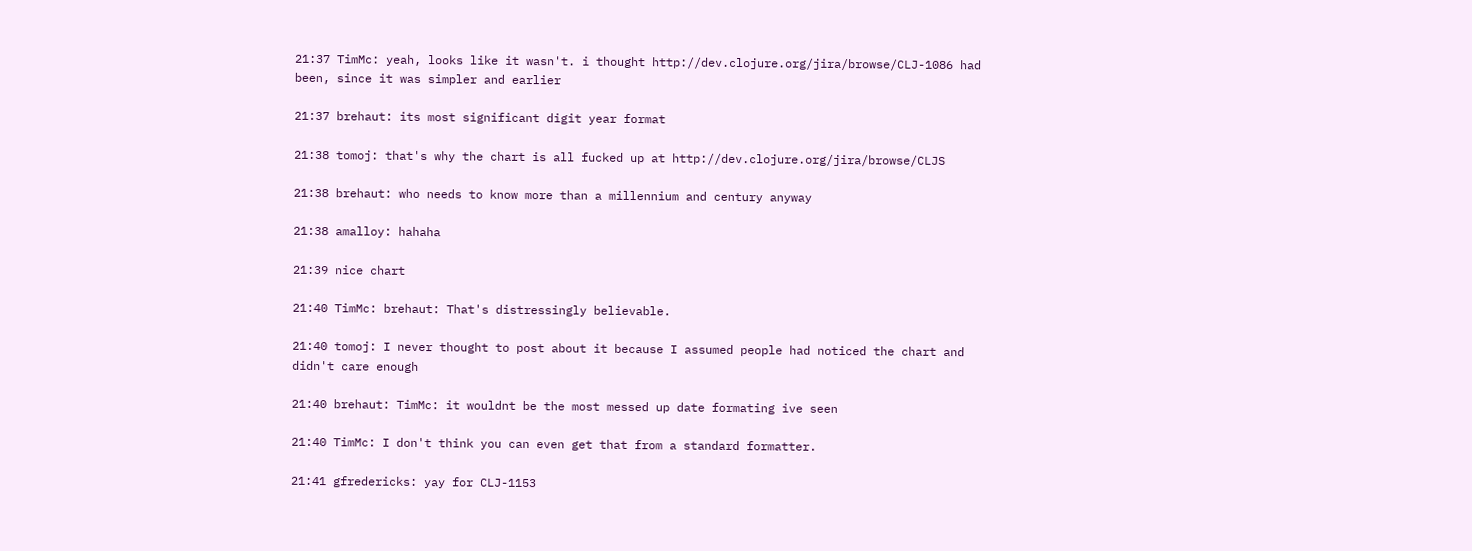21:37 TimMc: yeah, looks like it wasn't. i thought http://dev.clojure.org/jira/browse/CLJ-1086 had been, since it was simpler and earlier

21:37 brehaut: its most significant digit year format

21:38 tomoj: that's why the chart is all fucked up at http://dev.clojure.org/jira/browse/CLJS

21:38 brehaut: who needs to know more than a millennium and century anyway

21:38 amalloy: hahaha

21:39 nice chart

21:40 TimMc: brehaut: That's distressingly believable.

21:40 tomoj: I never thought to post about it because I assumed people had noticed the chart and didn't care enough

21:40 brehaut: TimMc: it wouldnt be the most messed up date formating ive seen

21:40 TimMc: I don't think you can even get that from a standard formatter.

21:41 gfredericks: yay for CLJ-1153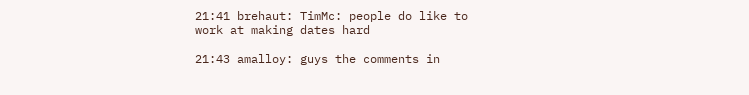21:41 brehaut: TimMc: people do like to work at making dates hard

21:43 amalloy: guys the comments in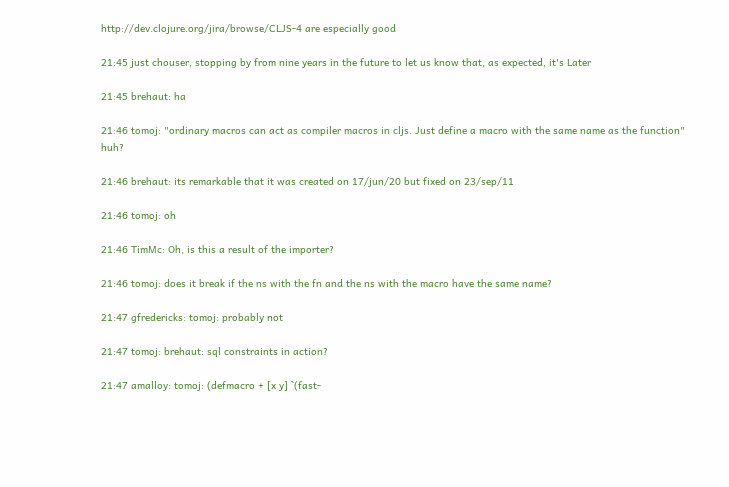http://dev.clojure.org/jira/browse/CLJS-4 are especially good

21:45 just chouser, stopping by from nine years in the future to let us know that, as expected, it's Later

21:45 brehaut: ha

21:46 tomoj: "ordinary macros can act as compiler macros in cljs. Just define a macro with the same name as the function" huh?

21:46 brehaut: its remarkable that it was created on 17/jun/20 but fixed on 23/sep/11

21:46 tomoj: oh

21:46 TimMc: Oh, is this a result of the importer?

21:46 tomoj: does it break if the ns with the fn and the ns with the macro have the same name?

21:47 gfredericks: tomoj: probably not

21:47 tomoj: brehaut: sql constraints in action?

21:47 amalloy: tomoj: (defmacro + [x y] `(fast-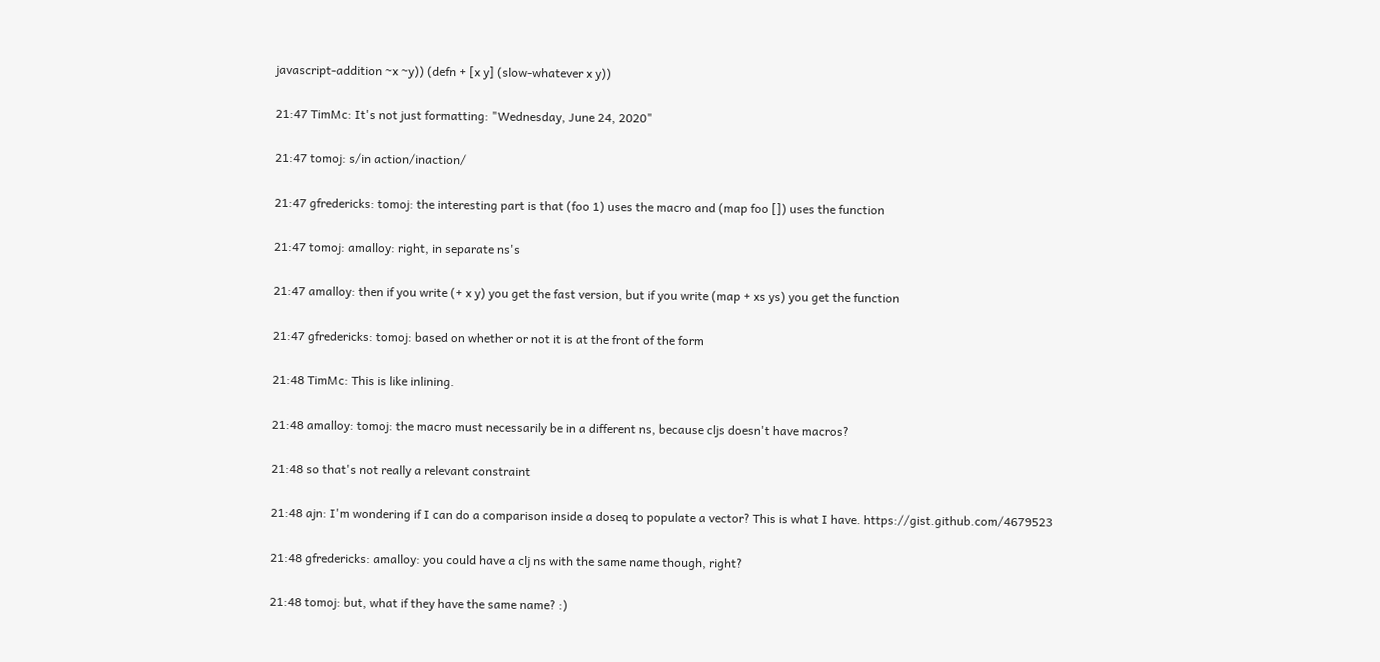javascript-addition ~x ~y)) (defn + [x y] (slow-whatever x y))

21:47 TimMc: It's not just formatting: "Wednesday, June 24, 2020"

21:47 tomoj: s/in action/inaction/

21:47 gfredericks: tomoj: the interesting part is that (foo 1) uses the macro and (map foo []) uses the function

21:47 tomoj: amalloy: right, in separate ns's

21:47 amalloy: then if you write (+ x y) you get the fast version, but if you write (map + xs ys) you get the function

21:47 gfredericks: tomoj: based on whether or not it is at the front of the form

21:48 TimMc: This is like inlining.

21:48 amalloy: tomoj: the macro must necessarily be in a different ns, because cljs doesn't have macros?

21:48 so that's not really a relevant constraint

21:48 ajn: I'm wondering if I can do a comparison inside a doseq to populate a vector? This is what I have. https://gist.github.com/4679523

21:48 gfredericks: amalloy: you could have a clj ns with the same name though, right?

21:48 tomoj: but, what if they have the same name? :)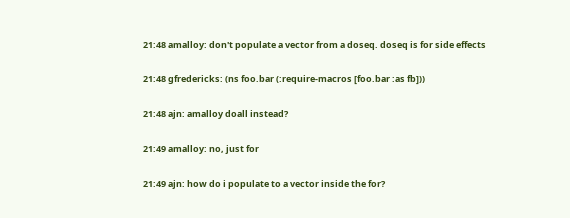21:48 amalloy: don't populate a vector from a doseq. doseq is for side effects

21:48 gfredericks: (ns foo.bar (:require-macros [foo.bar :as fb]))

21:48 ajn: amalloy doall instead?

21:49 amalloy: no, just for

21:49 ajn: how do i populate to a vector inside the for?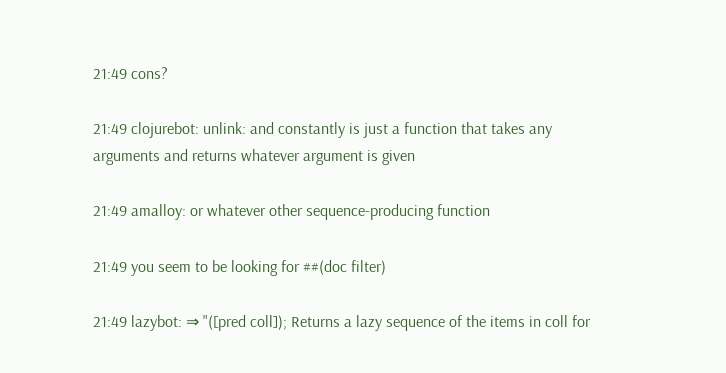21:49 cons?

21:49 clojurebot: unlink: and constantly is just a function that takes any arguments and returns whatever argument is given

21:49 amalloy: or whatever other sequence-producing function

21:49 you seem to be looking for ##(doc filter)

21:49 lazybot: ⇒ "([pred coll]); Returns a lazy sequence of the items in coll for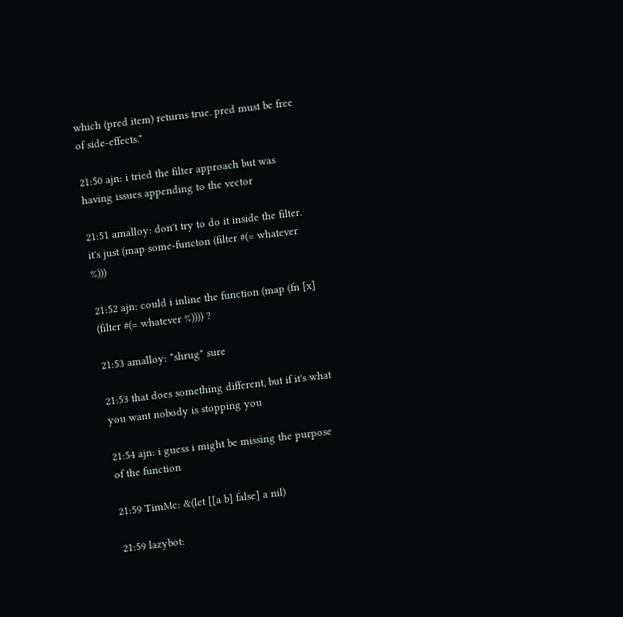which (pred item) returns true. pred must be free of side-effects."

21:50 ajn: i tried the filter approach but was having issues appending to the vector

21:51 amalloy: don't try to do it inside the filter. it's just (map some-functon (filter #(= whatever %)))

21:52 ajn: could i inline the function (map (fn [x] (filter #(= whatever %)))) ?

21:53 amalloy: *shrug* sure

21:53 that does something different, but if it's what you want nobody is stopping you

21:54 ajn: i guess i might be missing the purpose of the function

21:59 TimMc: &(let [[a b] false] a nil)

21:59 lazybot: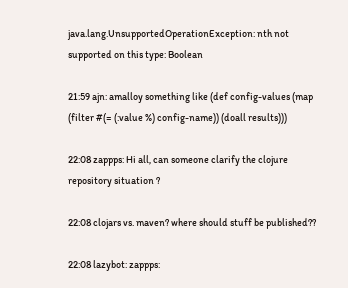java.lang.UnsupportedOperationException: nth not supported on this type: Boolean

21:59 ajn: amalloy something like (def config-values (map (filter #(= (:value %) config-name)) (doall results)))

22:08 zappps: Hi all, can someone clarify the clojure repository situation ?

22:08 clojars vs. maven? where should stuff be published??

22:08 lazybot: zappps: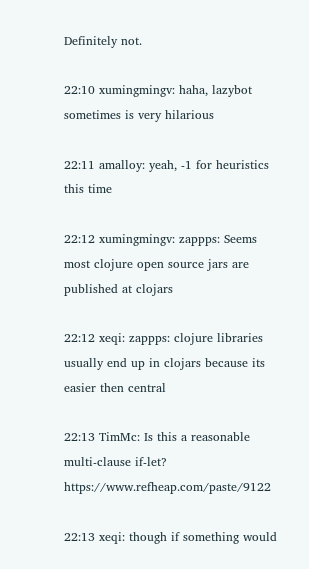Definitely not.

22:10 xumingmingv: haha, lazybot sometimes is very hilarious

22:11 amalloy: yeah, -1 for heuristics this time

22:12 xumingmingv: zappps: Seems most clojure open source jars are published at clojars

22:12 xeqi: zappps: clojure libraries usually end up in clojars because its easier then central

22:13 TimMc: Is this a reasonable multi-clause if-let? https://www.refheap.com/paste/9122

22:13 xeqi: though if something would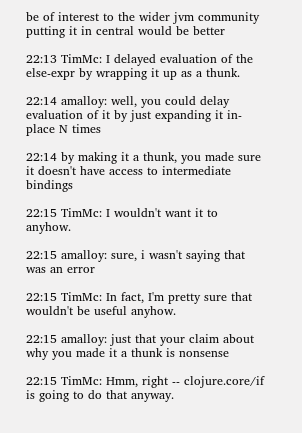be of interest to the wider jvm community putting it in central would be better

22:13 TimMc: I delayed evaluation of the else-expr by wrapping it up as a thunk.

22:14 amalloy: well, you could delay evaluation of it by just expanding it in-place N times

22:14 by making it a thunk, you made sure it doesn't have access to intermediate bindings

22:15 TimMc: I wouldn't want it to anyhow.

22:15 amalloy: sure, i wasn't saying that was an error

22:15 TimMc: In fact, I'm pretty sure that wouldn't be useful anyhow.

22:15 amalloy: just that your claim about why you made it a thunk is nonsense

22:15 TimMc: Hmm, right -- clojure.core/if is going to do that anyway.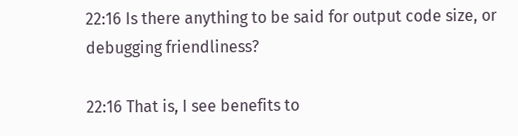22:16 Is there anything to be said for output code size, or debugging friendliness?

22:16 That is, I see benefits to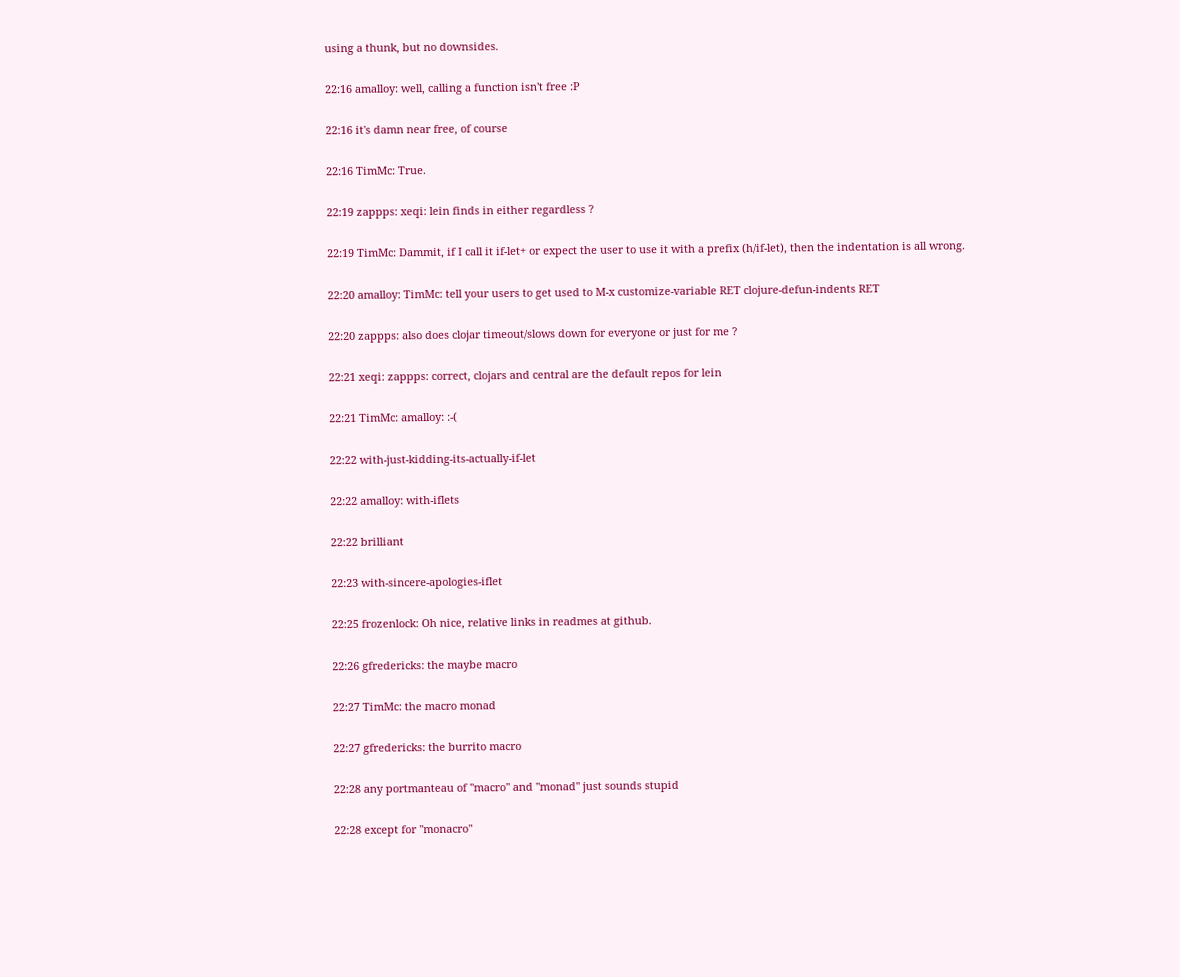using a thunk, but no downsides.

22:16 amalloy: well, calling a function isn't free :P

22:16 it's damn near free, of course

22:16 TimMc: True.

22:19 zappps: xeqi: lein finds in either regardless ?

22:19 TimMc: Dammit, if I call it if-let+ or expect the user to use it with a prefix (h/if-let), then the indentation is all wrong.

22:20 amalloy: TimMc: tell your users to get used to M-x customize-variable RET clojure-defun-indents RET

22:20 zappps: also does clojar timeout/slows down for everyone or just for me ?

22:21 xeqi: zappps: correct, clojars and central are the default repos for lein

22:21 TimMc: amalloy: :-(

22:22 with-just-kidding-its-actually-if-let

22:22 amalloy: with-iflets

22:22 brilliant

22:23 with-sincere-apologies-iflet

22:25 frozenlock: Oh nice, relative links in readmes at github.

22:26 gfredericks: the maybe macro

22:27 TimMc: the macro monad

22:27 gfredericks: the burrito macro

22:28 any portmanteau of "macro" and "monad" just sounds stupid

22:28 except for "monacro"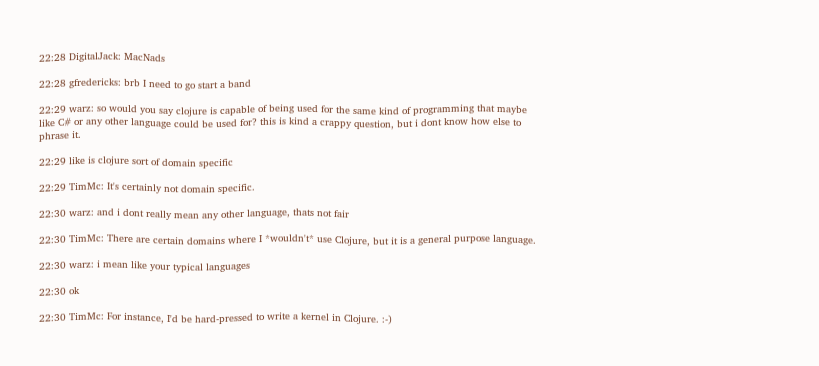22:28 DigitalJack: MacNads

22:28 gfredericks: brb I need to go start a band

22:29 warz: so would you say clojure is capable of being used for the same kind of programming that maybe like C# or any other language could be used for? this is kind a crappy question, but i dont know how else to phrase it.

22:29 like is clojure sort of domain specific

22:29 TimMc: It's certainly not domain specific.

22:30 warz: and i dont really mean any other language, thats not fair

22:30 TimMc: There are certain domains where I *wouldn't* use Clojure, but it is a general purpose language.

22:30 warz: i mean like your typical languages

22:30 ok

22:30 TimMc: For instance, I'd be hard-pressed to write a kernel in Clojure. :-)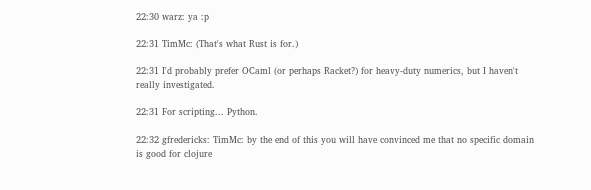22:30 warz: ya :p

22:31 TimMc: (That's what Rust is for.)

22:31 I'd probably prefer OCaml (or perhaps Racket?) for heavy-duty numerics, but I haven't really investigated.

22:31 For scripting... Python.

22:32 gfredericks: TimMc: by the end of this you will have convinced me that no specific domain is good for clojure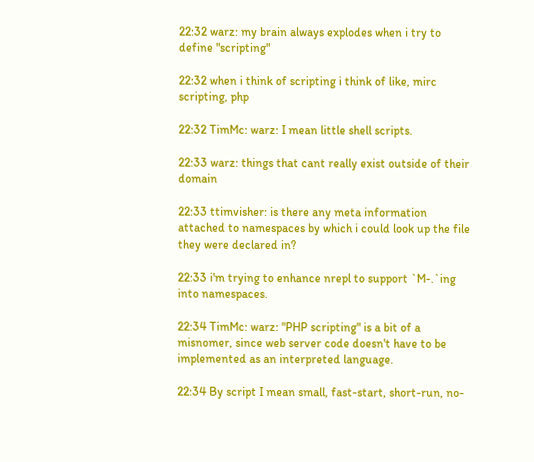22:32 warz: my brain always explodes when i try to define "scripting"

22:32 when i think of scripting i think of like, mirc scripting, php

22:32 TimMc: warz: I mean little shell scripts.

22:33 warz: things that cant really exist outside of their domain

22:33 ttimvisher: is there any meta information attached to namespaces by which i could look up the file they were declared in?

22:33 i'm trying to enhance nrepl to support `M-.`ing into namespaces.

22:34 TimMc: warz: "PHP scripting" is a bit of a misnomer, since web server code doesn't have to be implemented as an interpreted language.

22:34 By script I mean small, fast-start, short-run, no-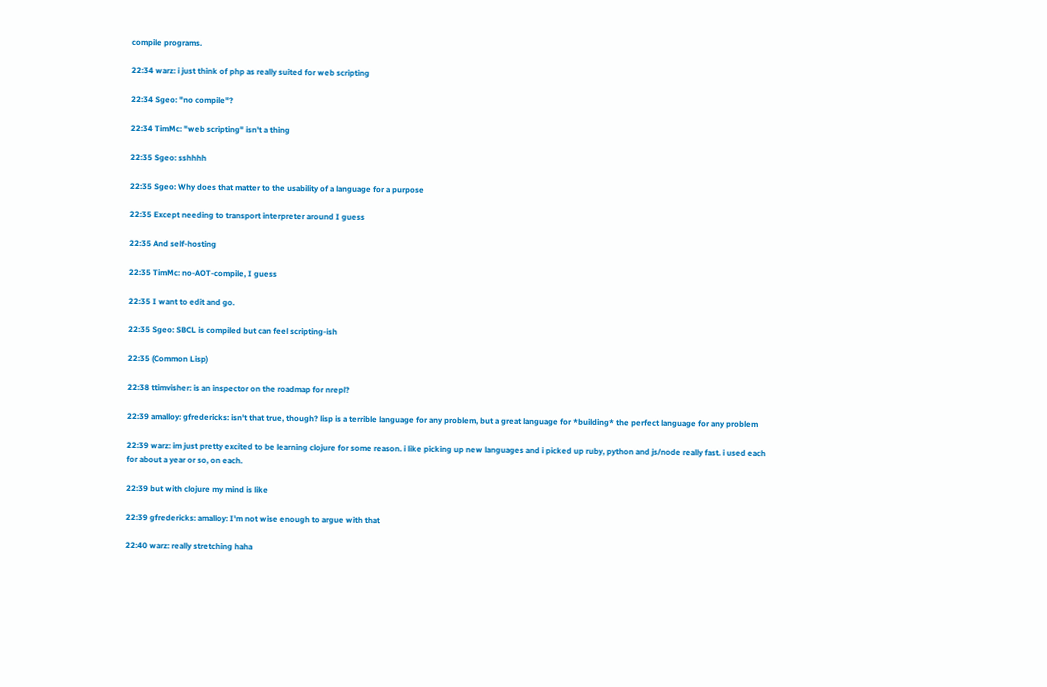compile programs.

22:34 warz: i just think of php as really suited for web scripting

22:34 Sgeo: "no compile"?

22:34 TimMc: "web scripting" isn't a thing

22:35 Sgeo: sshhhh

22:35 Sgeo: Why does that matter to the usability of a language for a purpose

22:35 Except needing to transport interpreter around I guess

22:35 And self-hosting

22:35 TimMc: no-AOT-compile, I guess

22:35 I want to edit and go.

22:35 Sgeo: SBCL is compiled but can feel scripting-ish

22:35 (Common Lisp)

22:38 ttimvisher: is an inspector on the roadmap for nrepl?

22:39 amalloy: gfredericks: isn't that true, though? lisp is a terrible language for any problem, but a great language for *building* the perfect language for any problem

22:39 warz: im just pretty excited to be learning clojure for some reason. i like picking up new languages and i picked up ruby, python and js/node really fast. i used each for about a year or so, on each.

22:39 but with clojure my mind is like

22:39 gfredericks: amalloy: I'm not wise enough to argue with that

22:40 warz: really stretching haha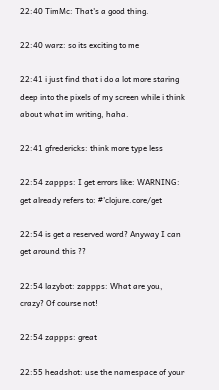22:40 TimMc: That's a good thing.

22:40 warz: so its exciting to me

22:41 i just find that i do a lot more staring deep into the pixels of my screen while i think about what im writing, haha.

22:41 gfredericks: think more type less

22:54 zappps: I get errors like: WARNING: get already refers to: #'clojure.core/get

22:54 is get a reserved word? Anyway I can get around this ??

22:54 lazybot: zappps: What are you, crazy? Of course not!

22:54 zappps: great

22:55 headshot: use the namespace of your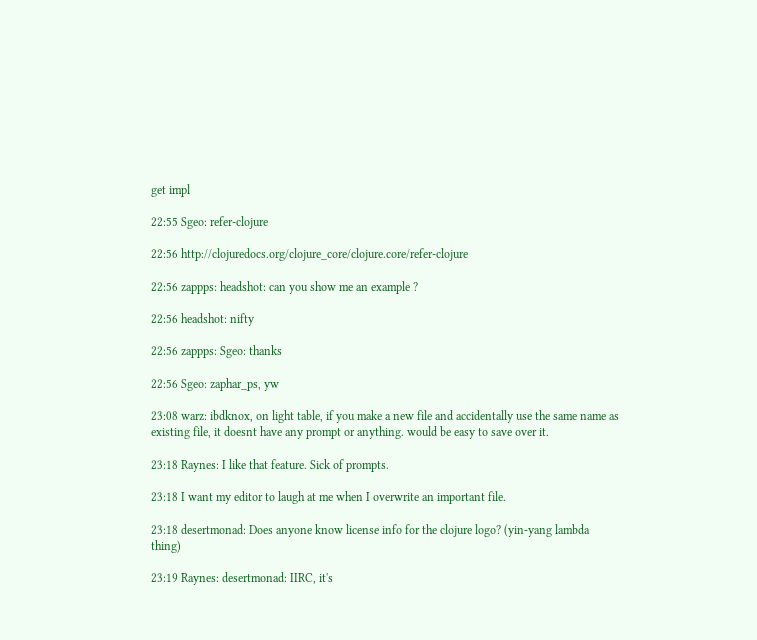get impl

22:55 Sgeo: refer-clojure

22:56 http://clojuredocs.org/clojure_core/clojure.core/refer-clojure

22:56 zappps: headshot: can you show me an example ?

22:56 headshot: nifty

22:56 zappps: Sgeo: thanks

22:56 Sgeo: zaphar_ps, yw

23:08 warz: ibdknox, on light table, if you make a new file and accidentally use the same name as existing file, it doesnt have any prompt or anything. would be easy to save over it.

23:18 Raynes: I like that feature. Sick of prompts.

23:18 I want my editor to laugh at me when I overwrite an important file.

23:18 desertmonad: Does anyone know license info for the clojure logo? (yin-yang lambda thing)

23:19 Raynes: desertmonad: IIRC, it's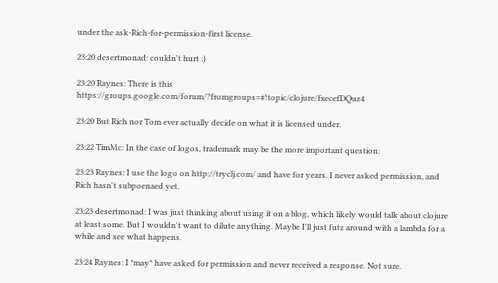under the ask-Rich-for-permission-first license.

23:20 desertmonad: couldn't hurt :)

23:20 Raynes: There is this https://groups.google.com/forum/?fromgroups=#!topic/clojure/fxecefDQuz4

23:20 But Rich nor Tom ever actually decide on what it is licensed under.

23:22 TimMc: In the case of logos, trademark may be the more important question.

23:23 Raynes: I use the logo on http://tryclj.com/ and have for years. I never asked permission, and Rich hasn't subpoenaed yet.

23:23 desertmonad: I was just thinking about using it on a blog, which likely would talk about clojure at least some. But I wouldn't want to dilute anything. Maybe I'll just futz around with a lambda for a while and see what happens.

23:24 Raynes: I *may* have asked for permission and never received a response. Not sure.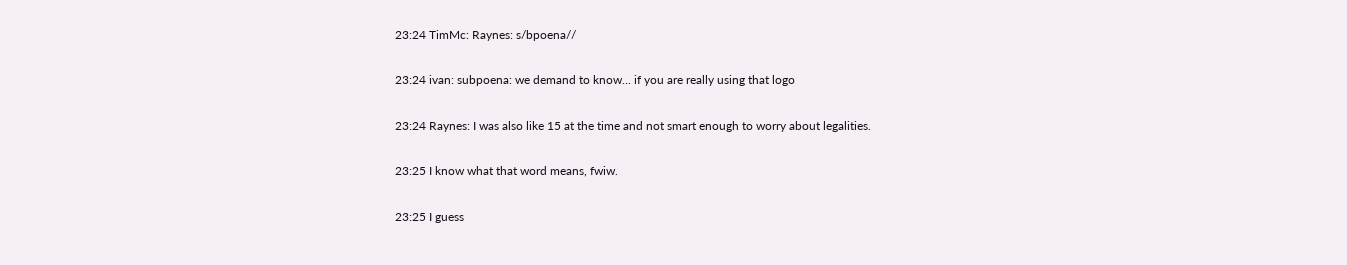23:24 TimMc: Raynes: s/bpoena//

23:24 ivan: subpoena: we demand to know... if you are really using that logo

23:24 Raynes: I was also like 15 at the time and not smart enough to worry about legalities.

23:25 I know what that word means, fwiw.

23:25 I guess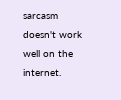sarcasm doesn't work well on the internet.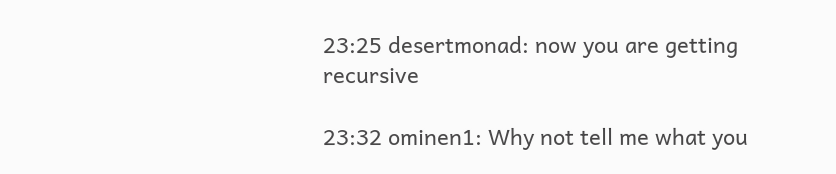23:25 desertmonad: now you are getting recursive

23:32 ominen1: Why not tell me what you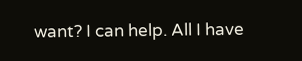want? I can help. All I have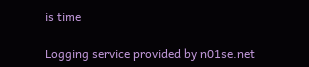is time

Logging service provided by n01se.net